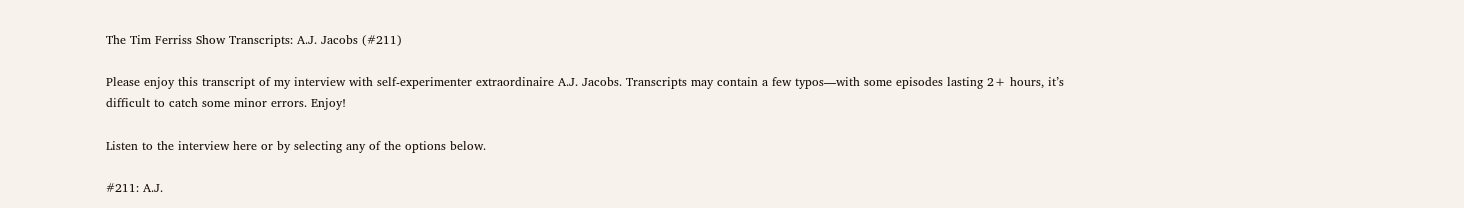The Tim Ferriss Show Transcripts: A.J. Jacobs (#211)

Please enjoy this transcript of my interview with self-experimenter extraordinaire A.J. Jacobs. Transcripts may contain a few typos—with some episodes lasting 2+ hours, it’s difficult to catch some minor errors. Enjoy!

Listen to the interview here or by selecting any of the options below.

#211: A.J.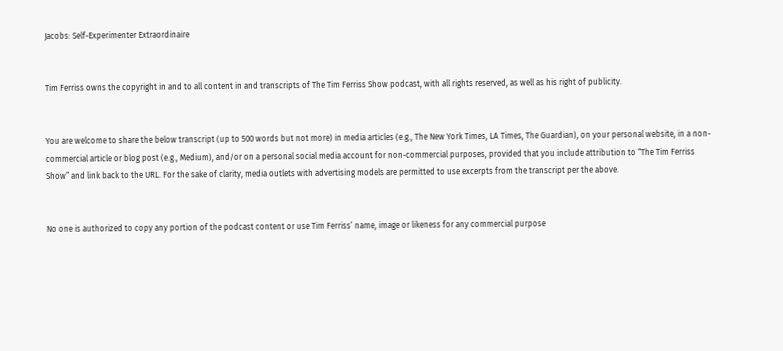Jacobs: Self-Experimenter Extraordinaire


Tim Ferriss owns the copyright in and to all content in and transcripts of The Tim Ferriss Show podcast, with all rights reserved, as well as his right of publicity.


You are welcome to share the below transcript (up to 500 words but not more) in media articles (e.g., The New York Times, LA Times, The Guardian), on your personal website, in a non-commercial article or blog post (e.g., Medium), and/or on a personal social media account for non-commercial purposes, provided that you include attribution to “The Tim Ferriss Show” and link back to the URL. For the sake of clarity, media outlets with advertising models are permitted to use excerpts from the transcript per the above.


No one is authorized to copy any portion of the podcast content or use Tim Ferriss’ name, image or likeness for any commercial purpose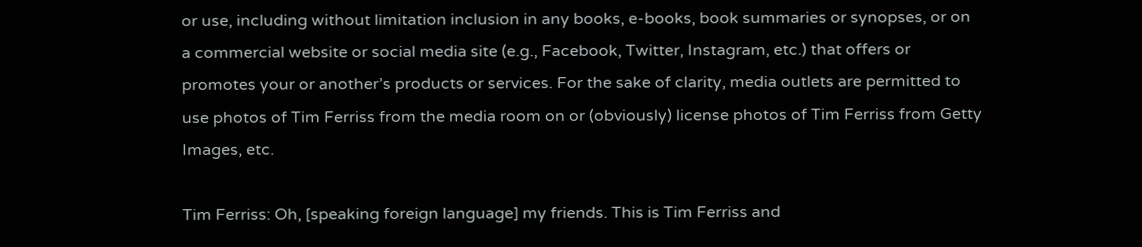or use, including without limitation inclusion in any books, e-books, book summaries or synopses, or on a commercial website or social media site (e.g., Facebook, Twitter, Instagram, etc.) that offers or promotes your or another’s products or services. For the sake of clarity, media outlets are permitted to use photos of Tim Ferriss from the media room on or (obviously) license photos of Tim Ferriss from Getty Images, etc.

Tim Ferriss: Oh, [speaking foreign language] my friends. This is Tim Ferriss and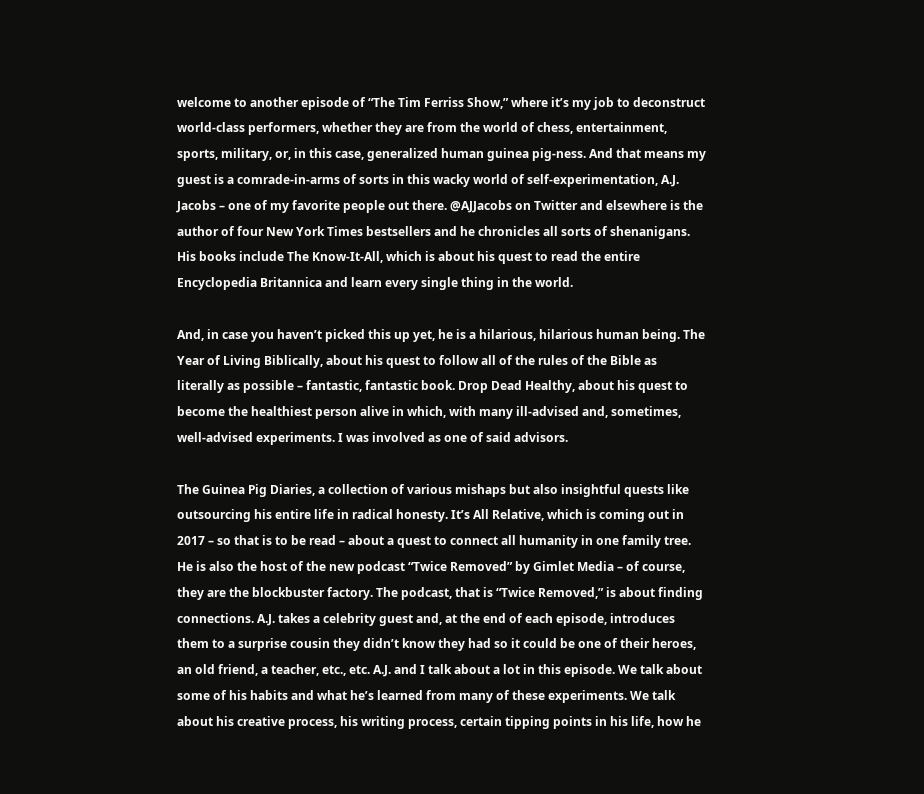welcome to another episode of “The Tim Ferriss Show,” where it’s my job to deconstruct world-class performers, whether they are from the world of chess, entertainment, sports, military, or, in this case, generalized human guinea pig-ness. And that means my guest is a comrade-in-arms of sorts in this wacky world of self-experimentation, A.J. Jacobs – one of my favorite people out there. @AJJacobs on Twitter and elsewhere is the author of four New York Times bestsellers and he chronicles all sorts of shenanigans. His books include The Know-It-All, which is about his quest to read the entire Encyclopedia Britannica and learn every single thing in the world.

And, in case you haven’t picked this up yet, he is a hilarious, hilarious human being. The Year of Living Biblically, about his quest to follow all of the rules of the Bible as literally as possible – fantastic, fantastic book. Drop Dead Healthy, about his quest to become the healthiest person alive in which, with many ill-advised and, sometimes, well-advised experiments. I was involved as one of said advisors.

The Guinea Pig Diaries, a collection of various mishaps but also insightful quests like outsourcing his entire life in radical honesty. It’s All Relative, which is coming out in 2017 – so that is to be read – about a quest to connect all humanity in one family tree. He is also the host of the new podcast “Twice Removed” by Gimlet Media – of course, they are the blockbuster factory. The podcast, that is “Twice Removed,” is about finding connections. A.J. takes a celebrity guest and, at the end of each episode, introduces them to a surprise cousin they didn’t know they had so it could be one of their heroes, an old friend, a teacher, etc., etc. A.J. and I talk about a lot in this episode. We talk about some of his habits and what he’s learned from many of these experiments. We talk about his creative process, his writing process, certain tipping points in his life, how he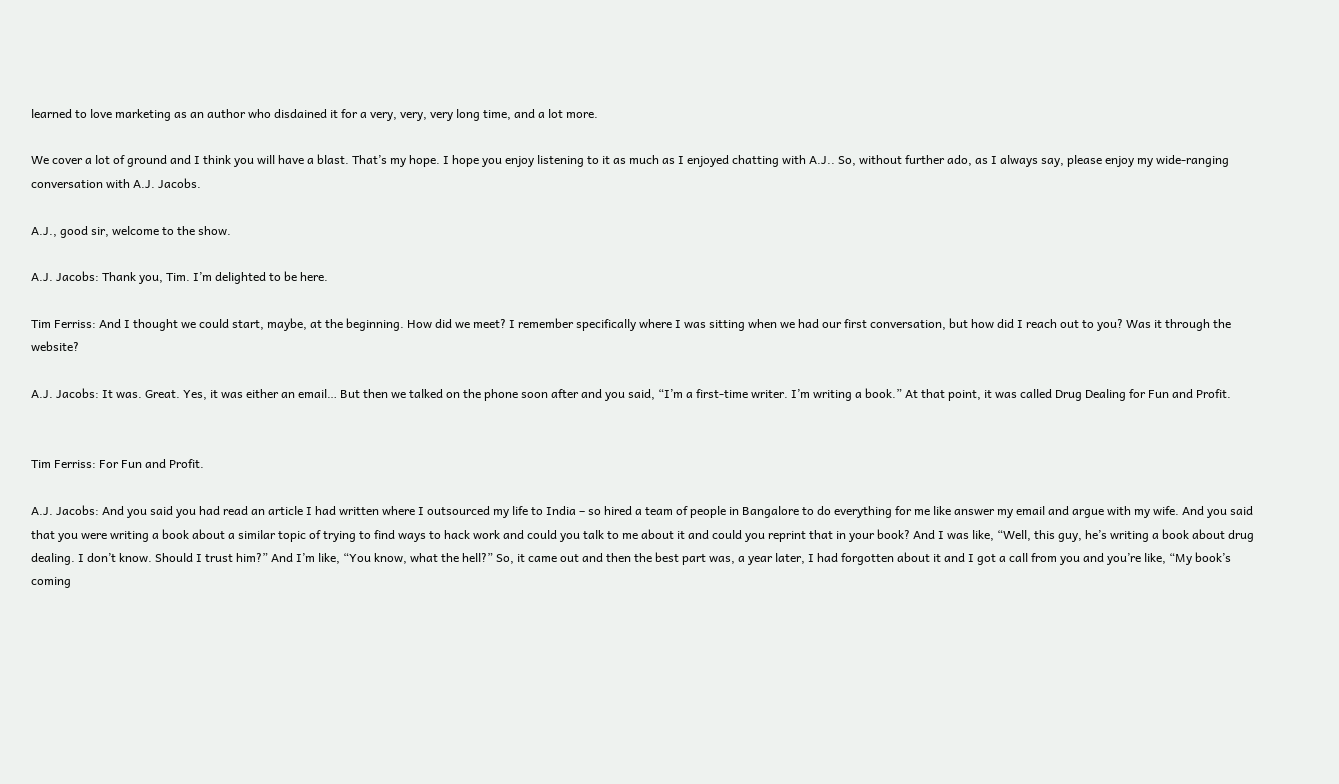learned to love marketing as an author who disdained it for a very, very, very long time, and a lot more.

We cover a lot of ground and I think you will have a blast. That’s my hope. I hope you enjoy listening to it as much as I enjoyed chatting with A.J.. So, without further ado, as I always say, please enjoy my wide-ranging conversation with A.J. Jacobs.

A.J., good sir, welcome to the show.

A.J. Jacobs: Thank you, Tim. I’m delighted to be here.

Tim Ferriss: And I thought we could start, maybe, at the beginning. How did we meet? I remember specifically where I was sitting when we had our first conversation, but how did I reach out to you? Was it through the website?

A.J. Jacobs: It was. Great. Yes, it was either an email… But then we talked on the phone soon after and you said, “I’m a first-time writer. I’m writing a book.” At that point, it was called Drug Dealing for Fun and Profit.


Tim Ferriss: For Fun and Profit.

A.J. Jacobs: And you said you had read an article I had written where I outsourced my life to India – so hired a team of people in Bangalore to do everything for me like answer my email and argue with my wife. And you said that you were writing a book about a similar topic of trying to find ways to hack work and could you talk to me about it and could you reprint that in your book? And I was like, “Well, this guy, he’s writing a book about drug dealing. I don’t know. Should I trust him?” And I’m like, “You know, what the hell?” So, it came out and then the best part was, a year later, I had forgotten about it and I got a call from you and you’re like, “My book’s coming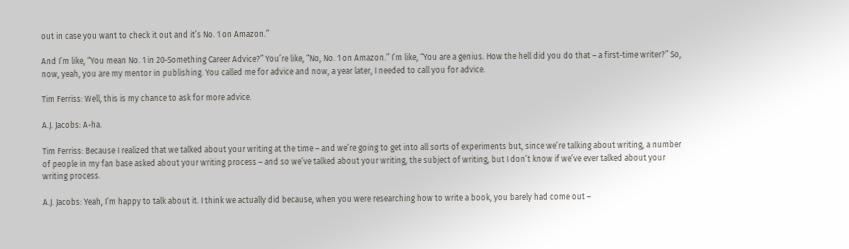out in case you want to check it out and it’s No. 1 on Amazon.”

And I’m like, “You mean No. 1 in 20-Something Career Advice?” You’re like, “No, No. 1 on Amazon.” I’m like, “You are a genius. How the hell did you do that – a first-time writer?” So, now, yeah, you are my mentor in publishing. You called me for advice and now, a year later, I needed to call you for advice.

Tim Ferriss: Well, this is my chance to ask for more advice.

A.J. Jacobs: A-ha.

Tim Ferriss: Because I realized that we talked about your writing at the time – and we’re going to get into all sorts of experiments but, since we’re talking about writing, a number of people in my fan base asked about your writing process – and so we’ve talked about your writing, the subject of writing, but I don’t know if we’ve ever talked about your writing process.

A.J. Jacobs: Yeah, I’m happy to talk about it. I think we actually did because, when you were researching how to write a book, you barely had come out –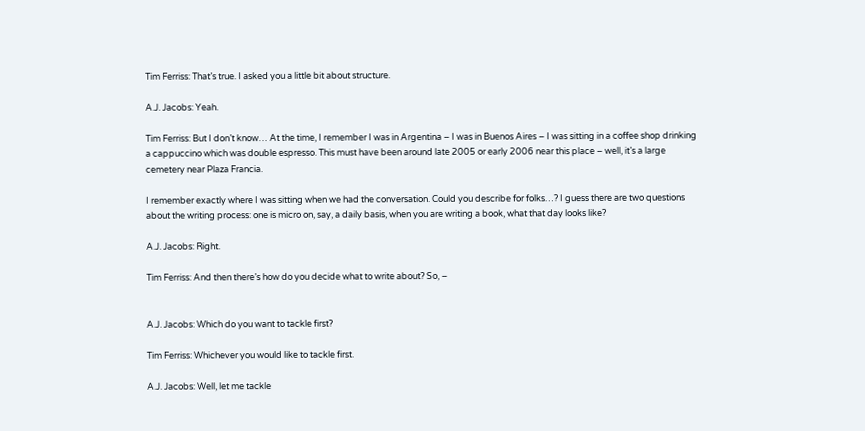Tim Ferriss: That’s true. I asked you a little bit about structure.

A.J. Jacobs: Yeah.

Tim Ferriss: But I don’t know… At the time, I remember I was in Argentina – I was in Buenos Aires – I was sitting in a coffee shop drinking a cappuccino which was double espresso. This must have been around late 2005 or early 2006 near this place – well, it’s a large cemetery near Plaza Francia.

I remember exactly where I was sitting when we had the conversation. Could you describe for folks…? I guess there are two questions about the writing process: one is micro on, say, a daily basis, when you are writing a book, what that day looks like?

A.J. Jacobs: Right.

Tim Ferriss: And then there’s how do you decide what to write about? So, –


A.J. Jacobs: Which do you want to tackle first?

Tim Ferriss: Whichever you would like to tackle first.

A.J. Jacobs: Well, let me tackle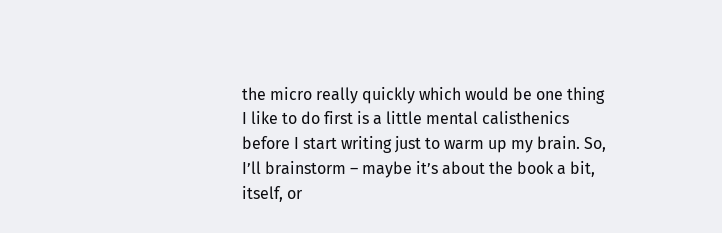the micro really quickly which would be one thing I like to do first is a little mental calisthenics before I start writing just to warm up my brain. So, I’ll brainstorm – maybe it’s about the book a bit, itself, or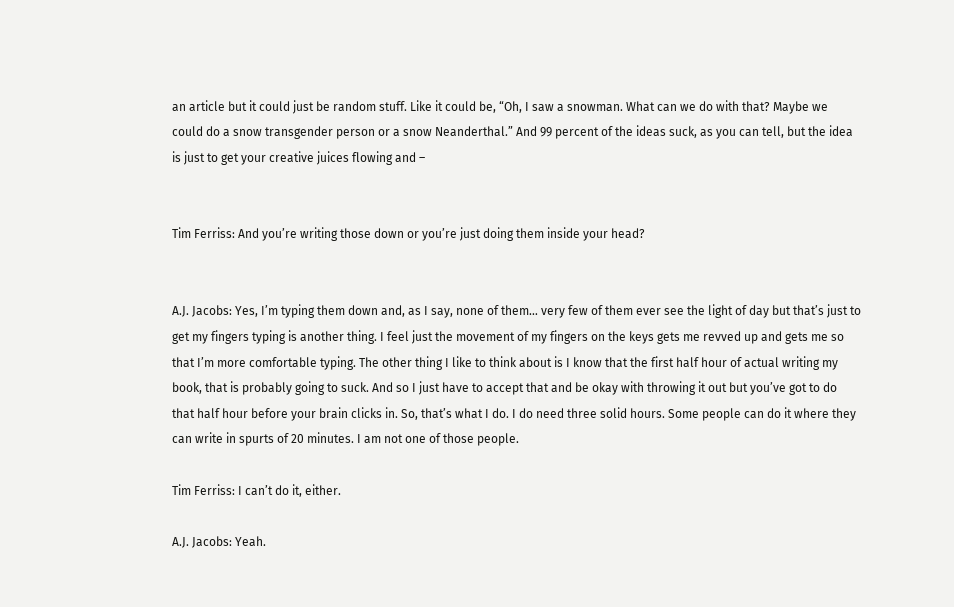an article but it could just be random stuff. Like it could be, “Oh, I saw a snowman. What can we do with that? Maybe we could do a snow transgender person or a snow Neanderthal.” And 99 percent of the ideas suck, as you can tell, but the idea is just to get your creative juices flowing and –


Tim Ferriss: And you’re writing those down or you’re just doing them inside your head?


A.J. Jacobs: Yes, I’m typing them down and, as I say, none of them… very few of them ever see the light of day but that’s just to get my fingers typing is another thing. I feel just the movement of my fingers on the keys gets me revved up and gets me so that I’m more comfortable typing. The other thing I like to think about is I know that the first half hour of actual writing my book, that is probably going to suck. And so I just have to accept that and be okay with throwing it out but you’ve got to do that half hour before your brain clicks in. So, that’s what I do. I do need three solid hours. Some people can do it where they can write in spurts of 20 minutes. I am not one of those people.

Tim Ferriss: I can’t do it, either.

A.J. Jacobs: Yeah.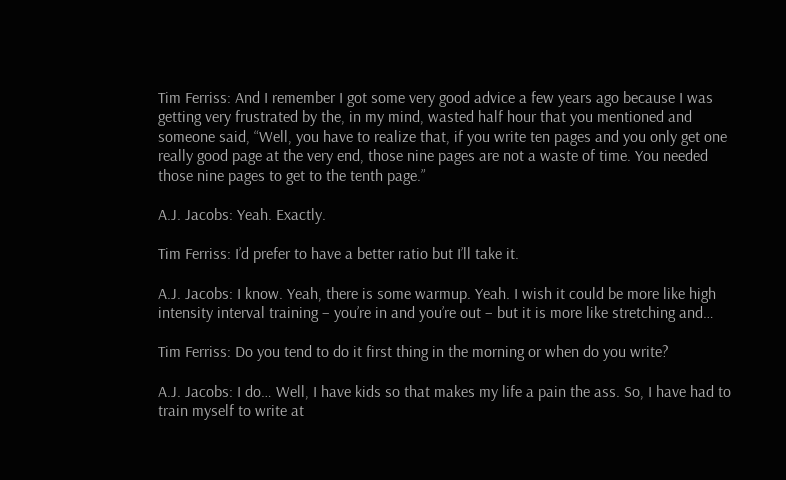Tim Ferriss: And I remember I got some very good advice a few years ago because I was getting very frustrated by the, in my mind, wasted half hour that you mentioned and someone said, “Well, you have to realize that, if you write ten pages and you only get one really good page at the very end, those nine pages are not a waste of time. You needed those nine pages to get to the tenth page.”

A.J. Jacobs: Yeah. Exactly.

Tim Ferriss: I’d prefer to have a better ratio but I’ll take it.

A.J. Jacobs: I know. Yeah, there is some warmup. Yeah. I wish it could be more like high intensity interval training – you’re in and you’re out – but it is more like stretching and…

Tim Ferriss: Do you tend to do it first thing in the morning or when do you write?

A.J. Jacobs: I do… Well, I have kids so that makes my life a pain the ass. So, I have had to train myself to write at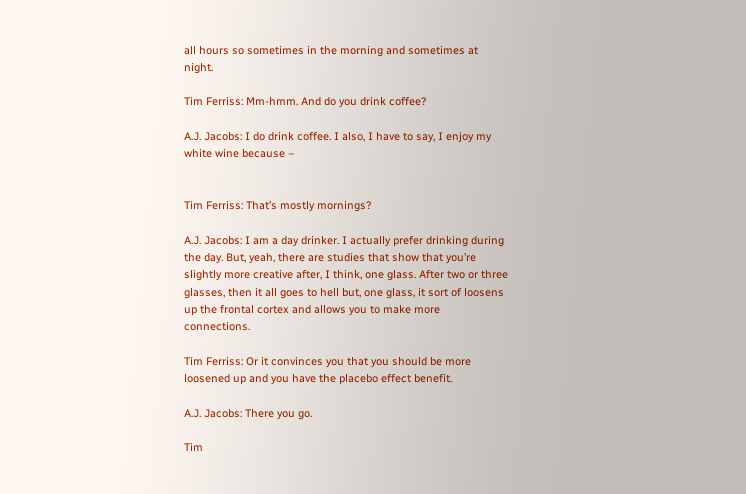all hours so sometimes in the morning and sometimes at night.

Tim Ferriss: Mm-hmm. And do you drink coffee?

A.J. Jacobs: I do drink coffee. I also, I have to say, I enjoy my white wine because –


Tim Ferriss: That’s mostly mornings?

A.J. Jacobs: I am a day drinker. I actually prefer drinking during the day. But, yeah, there are studies that show that you’re slightly more creative after, I think, one glass. After two or three glasses, then it all goes to hell but, one glass, it sort of loosens up the frontal cortex and allows you to make more connections.

Tim Ferriss: Or it convinces you that you should be more loosened up and you have the placebo effect benefit.

A.J. Jacobs: There you go.

Tim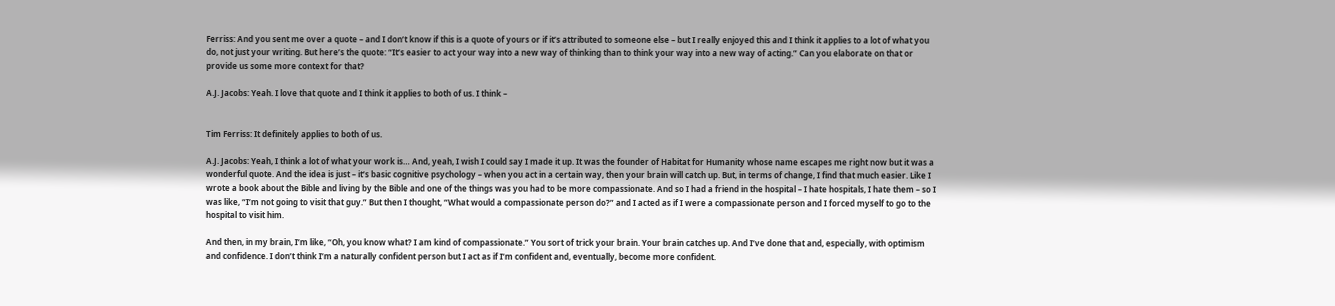Ferriss: And you sent me over a quote – and I don’t know if this is a quote of yours or if it’s attributed to someone else – but I really enjoyed this and I think it applies to a lot of what you do, not just your writing. But here’s the quote: “It’s easier to act your way into a new way of thinking than to think your way into a new way of acting.” Can you elaborate on that or provide us some more context for that?

A.J. Jacobs: Yeah. I love that quote and I think it applies to both of us. I think –


Tim Ferriss: It definitely applies to both of us.

A.J. Jacobs: Yeah, I think a lot of what your work is… And, yeah, I wish I could say I made it up. It was the founder of Habitat for Humanity whose name escapes me right now but it was a wonderful quote. And the idea is just – it’s basic cognitive psychology – when you act in a certain way, then your brain will catch up. But, in terms of change, I find that much easier. Like I wrote a book about the Bible and living by the Bible and one of the things was you had to be more compassionate. And so I had a friend in the hospital – I hate hospitals, I hate them – so I was like, “I’m not going to visit that guy.” But then I thought, “What would a compassionate person do?” and I acted as if I were a compassionate person and I forced myself to go to the hospital to visit him.

And then, in my brain, I’m like, “Oh, you know what? I am kind of compassionate.” You sort of trick your brain. Your brain catches up. And I’ve done that and, especially, with optimism and confidence. I don’t think I’m a naturally confident person but I act as if I’m confident and, eventually, become more confident.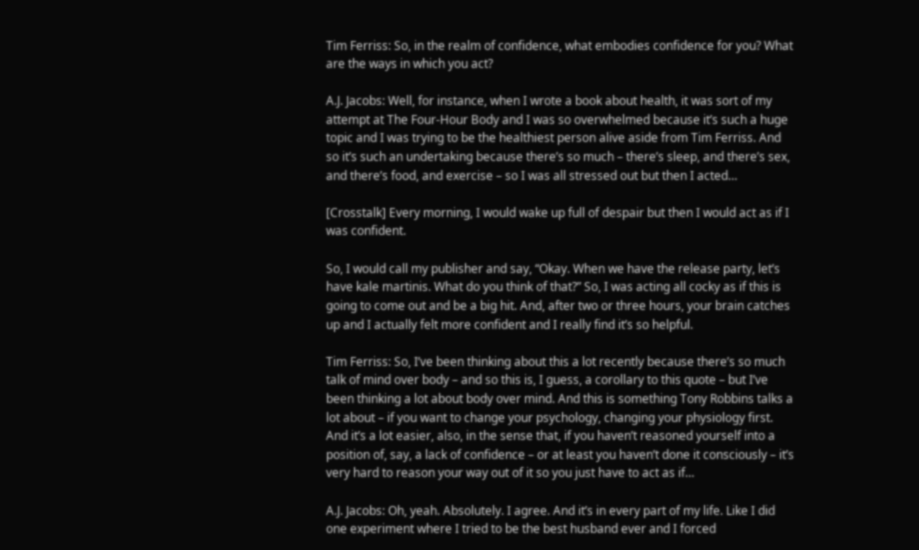Tim Ferriss: So, in the realm of confidence, what embodies confidence for you? What are the ways in which you act?

A.J. Jacobs: Well, for instance, when I wrote a book about health, it was sort of my attempt at The Four-Hour Body and I was so overwhelmed because it’s such a huge topic and I was trying to be the healthiest person alive aside from Tim Ferriss. And so it’s such an undertaking because there’s so much – there’s sleep, and there’s sex, and there’s food, and exercise – so I was all stressed out but then I acted…

[Crosstalk] Every morning, I would wake up full of despair but then I would act as if I was confident.

So, I would call my publisher and say, “Okay. When we have the release party, let’s have kale martinis. What do you think of that?” So, I was acting all cocky as if this is going to come out and be a big hit. And, after two or three hours, your brain catches up and I actually felt more confident and I really find it’s so helpful.

Tim Ferriss: So, I’ve been thinking about this a lot recently because there’s so much talk of mind over body – and so this is, I guess, a corollary to this quote – but I’ve been thinking a lot about body over mind. And this is something Tony Robbins talks a lot about – if you want to change your psychology, changing your physiology first. And it’s a lot easier, also, in the sense that, if you haven’t reasoned yourself into a position of, say, a lack of confidence – or at least you haven’t done it consciously – it’s very hard to reason your way out of it so you just have to act as if…

A.J. Jacobs: Oh, yeah. Absolutely. I agree. And it’s in every part of my life. Like I did one experiment where I tried to be the best husband ever and I forced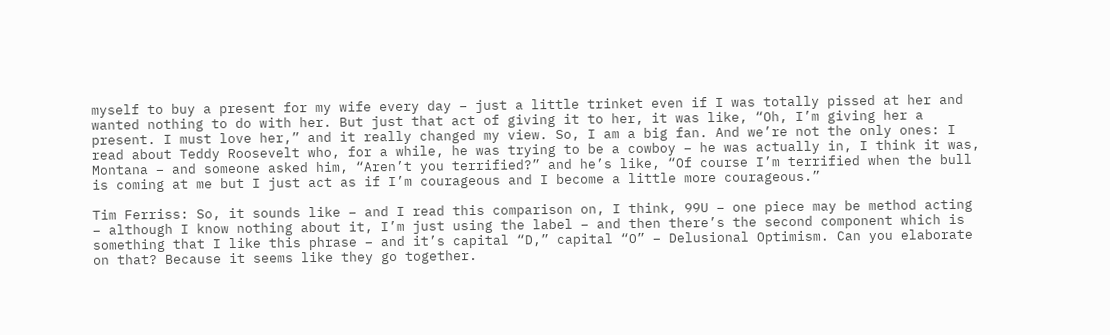myself to buy a present for my wife every day – just a little trinket even if I was totally pissed at her and wanted nothing to do with her. But just that act of giving it to her, it was like, “Oh, I’m giving her a present. I must love her,” and it really changed my view. So, I am a big fan. And we’re not the only ones: I read about Teddy Roosevelt who, for a while, he was trying to be a cowboy – he was actually in, I think it was, Montana – and someone asked him, “Aren’t you terrified?” and he’s like, “Of course I’m terrified when the bull is coming at me but I just act as if I’m courageous and I become a little more courageous.”

Tim Ferriss: So, it sounds like – and I read this comparison on, I think, 99U – one piece may be method acting – although I know nothing about it, I’m just using the label – and then there’s the second component which is something that I like this phrase – and it’s capital “D,” capital “O” – Delusional Optimism. Can you elaborate on that? Because it seems like they go together.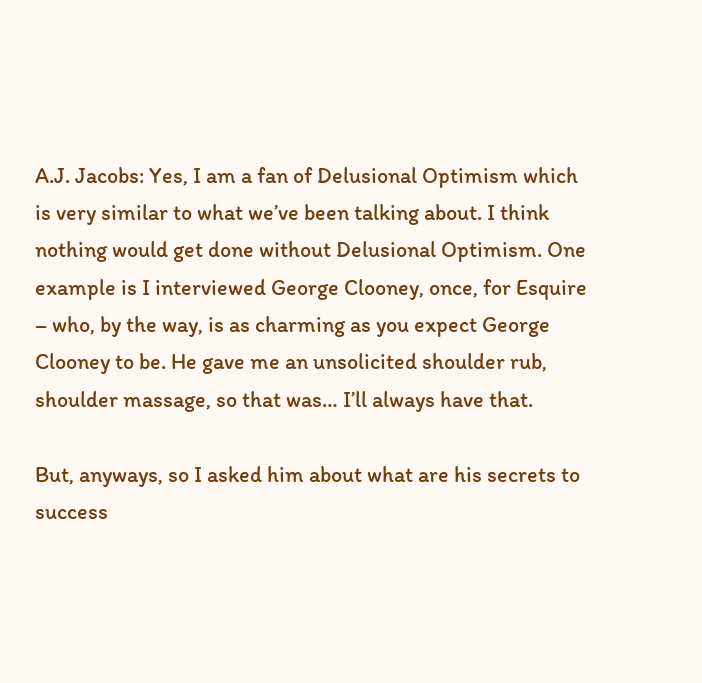A.J. Jacobs: Yes, I am a fan of Delusional Optimism which is very similar to what we’ve been talking about. I think nothing would get done without Delusional Optimism. One example is I interviewed George Clooney, once, for Esquire – who, by the way, is as charming as you expect George Clooney to be. He gave me an unsolicited shoulder rub, shoulder massage, so that was… I’ll always have that.

But, anyways, so I asked him about what are his secrets to success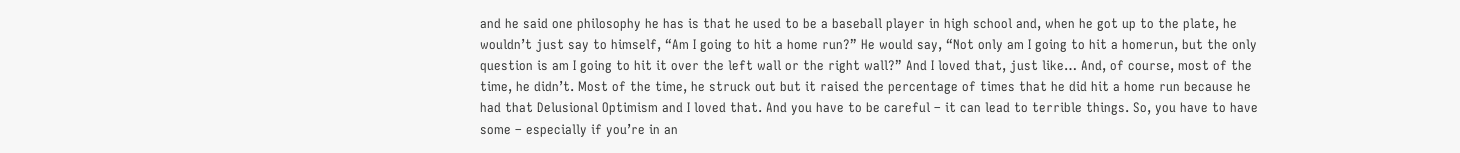and he said one philosophy he has is that he used to be a baseball player in high school and, when he got up to the plate, he wouldn’t just say to himself, “Am I going to hit a home run?” He would say, “Not only am I going to hit a homerun, but the only question is am I going to hit it over the left wall or the right wall?” And I loved that, just like… And, of course, most of the time, he didn’t. Most of the time, he struck out but it raised the percentage of times that he did hit a home run because he had that Delusional Optimism and I loved that. And you have to be careful – it can lead to terrible things. So, you have to have some – especially if you’re in an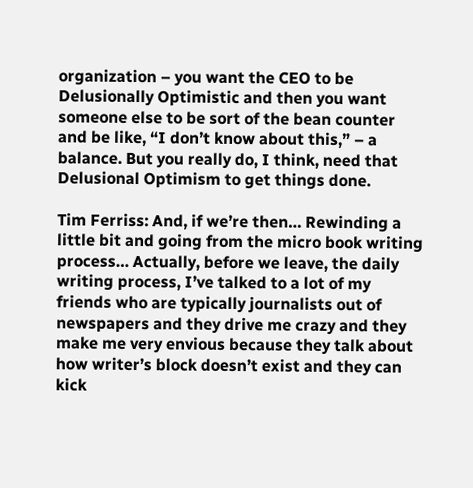organization – you want the CEO to be Delusionally Optimistic and then you want someone else to be sort of the bean counter and be like, “I don’t know about this,” – a balance. But you really do, I think, need that Delusional Optimism to get things done.

Tim Ferriss: And, if we’re then… Rewinding a little bit and going from the micro book writing process… Actually, before we leave, the daily writing process, I’ve talked to a lot of my friends who are typically journalists out of newspapers and they drive me crazy and they make me very envious because they talk about how writer’s block doesn’t exist and they can kick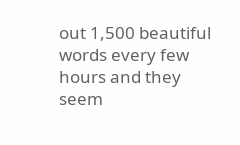out 1,500 beautiful words every few hours and they seem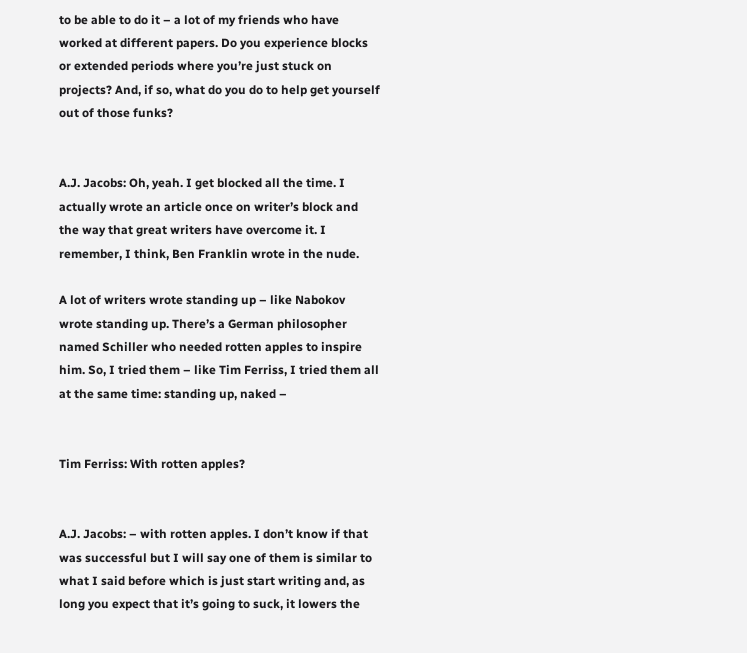to be able to do it – a lot of my friends who have worked at different papers. Do you experience blocks or extended periods where you’re just stuck on projects? And, if so, what do you do to help get yourself out of those funks?


A.J. Jacobs: Oh, yeah. I get blocked all the time. I actually wrote an article once on writer’s block and the way that great writers have overcome it. I remember, I think, Ben Franklin wrote in the nude.

A lot of writers wrote standing up – like Nabokov wrote standing up. There’s a German philosopher named Schiller who needed rotten apples to inspire him. So, I tried them – like Tim Ferriss, I tried them all at the same time: standing up, naked –


Tim Ferriss: With rotten apples?


A.J. Jacobs: – with rotten apples. I don’t know if that was successful but I will say one of them is similar to what I said before which is just start writing and, as long you expect that it’s going to suck, it lowers the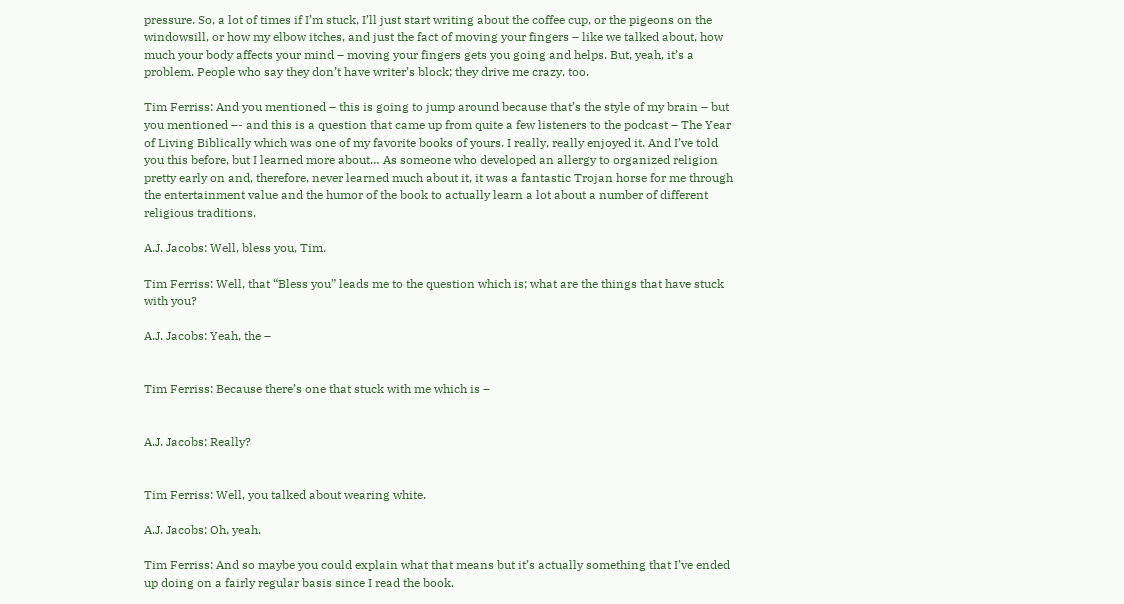pressure. So, a lot of times if I’m stuck, I’ll just start writing about the coffee cup, or the pigeons on the windowsill, or how my elbow itches, and just the fact of moving your fingers – like we talked about, how much your body affects your mind – moving your fingers gets you going and helps. But, yeah, it’s a problem. People who say they don’t have writer’s block; they drive me crazy, too.

Tim Ferriss: And you mentioned – this is going to jump around because that’s the style of my brain – but you mentioned –- and this is a question that came up from quite a few listeners to the podcast – The Year of Living Biblically which was one of my favorite books of yours. I really, really enjoyed it. And I’ve told you this before, but I learned more about… As someone who developed an allergy to organized religion pretty early on and, therefore, never learned much about it, it was a fantastic Trojan horse for me through the entertainment value and the humor of the book to actually learn a lot about a number of different religious traditions.

A.J. Jacobs: Well, bless you, Tim.

Tim Ferriss: Well, that “Bless you” leads me to the question which is; what are the things that have stuck with you?

A.J. Jacobs: Yeah, the –


Tim Ferriss: Because there’s one that stuck with me which is –


A.J. Jacobs: Really?


Tim Ferriss: Well, you talked about wearing white.

A.J. Jacobs: Oh, yeah.

Tim Ferriss: And so maybe you could explain what that means but it’s actually something that I’ve ended up doing on a fairly regular basis since I read the book.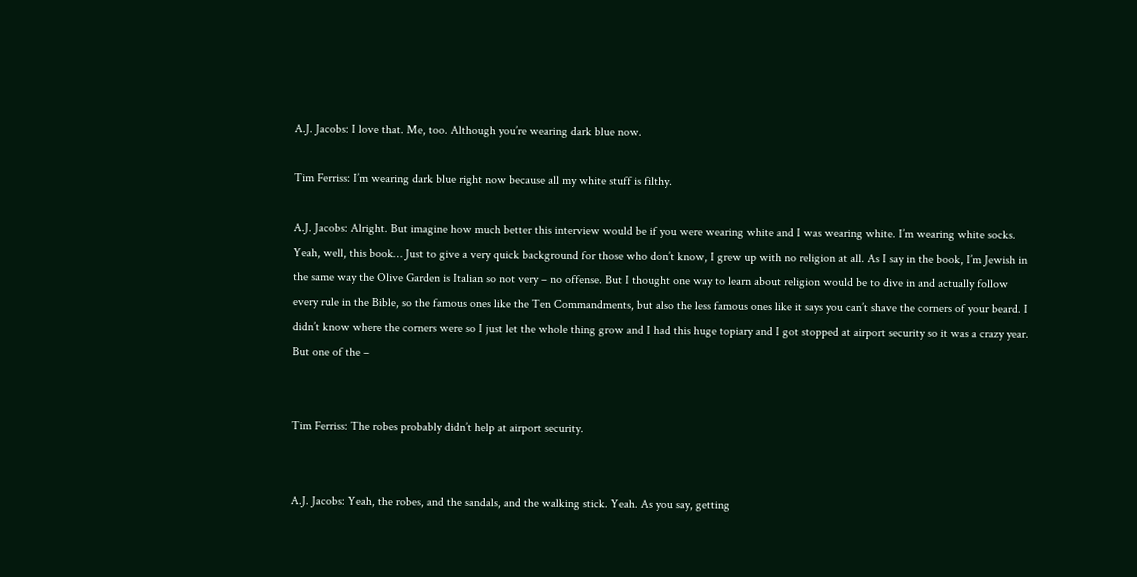A.J. Jacobs: I love that. Me, too. Although you’re wearing dark blue now.

Tim Ferriss: I’m wearing dark blue right now because all my white stuff is filthy.

A.J. Jacobs: Alright. But imagine how much better this interview would be if you were wearing white and I was wearing white. I’m wearing white socks. Yeah, well, this book… Just to give a very quick background for those who don’t know, I grew up with no religion at all. As I say in the book, I’m Jewish in the same way the Olive Garden is Italian so not very – no offense. But I thought one way to learn about religion would be to dive in and actually follow every rule in the Bible, so the famous ones like the Ten Commandments, but also the less famous ones like it says you can’t shave the corners of your beard. I didn’t know where the corners were so I just let the whole thing grow and I had this huge topiary and I got stopped at airport security so it was a crazy year. But one of the –


Tim Ferriss: The robes probably didn’t help at airport security.


A.J. Jacobs: Yeah, the robes, and the sandals, and the walking stick. Yeah. As you say, getting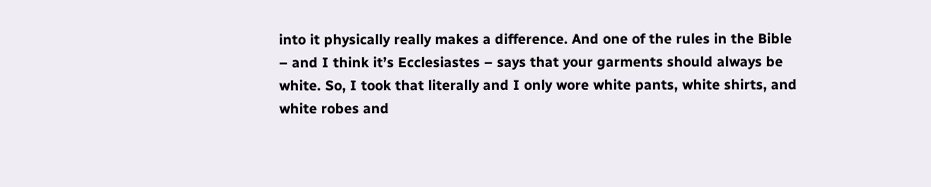into it physically really makes a difference. And one of the rules in the Bible – and I think it’s Ecclesiastes – says that your garments should always be white. So, I took that literally and I only wore white pants, white shirts, and white robes and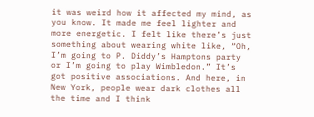it was weird how it affected my mind, as you know. It made me feel lighter and more energetic. I felt like there’s just something about wearing white like, “Oh, I’m going to P. Diddy’s Hamptons party or I’m going to play Wimbledon.” It’s got positive associations. And here, in New York, people wear dark clothes all the time and I think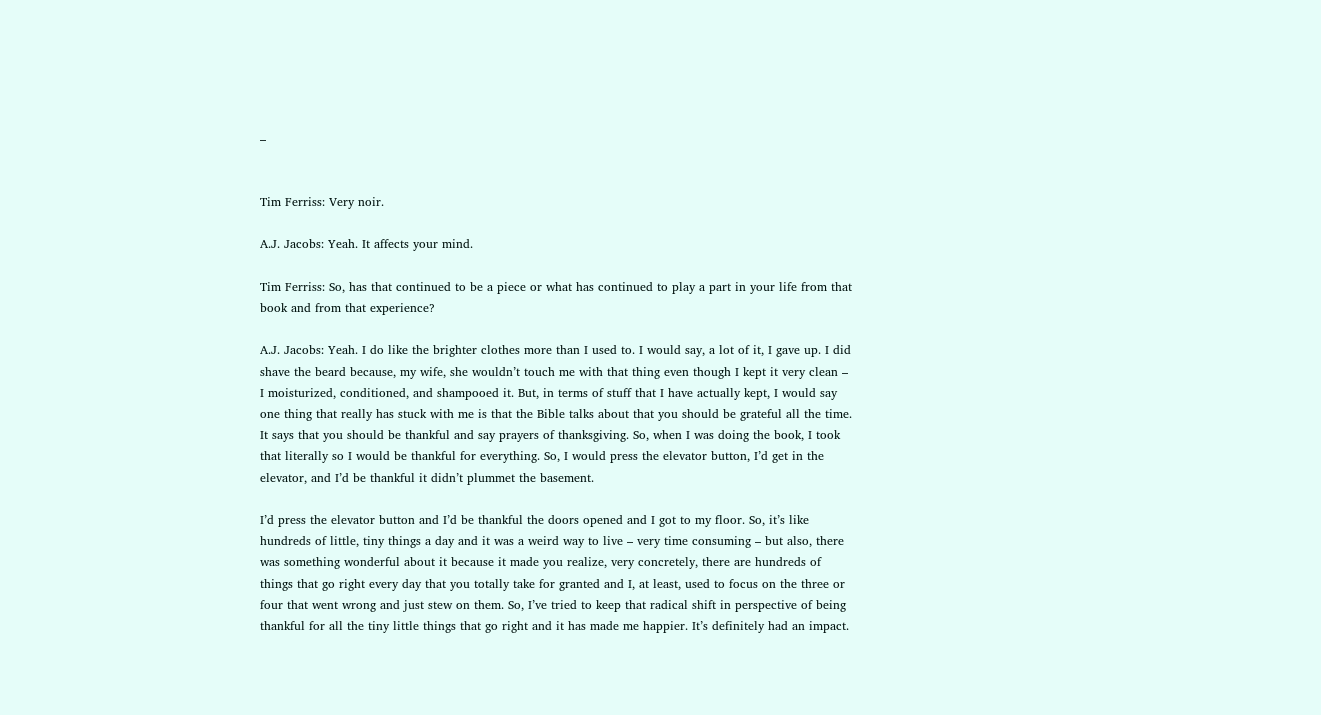–


Tim Ferriss: Very noir.

A.J. Jacobs: Yeah. It affects your mind.

Tim Ferriss: So, has that continued to be a piece or what has continued to play a part in your life from that book and from that experience?

A.J. Jacobs: Yeah. I do like the brighter clothes more than I used to. I would say, a lot of it, I gave up. I did shave the beard because, my wife, she wouldn’t touch me with that thing even though I kept it very clean – I moisturized, conditioned, and shampooed it. But, in terms of stuff that I have actually kept, I would say one thing that really has stuck with me is that the Bible talks about that you should be grateful all the time. It says that you should be thankful and say prayers of thanksgiving. So, when I was doing the book, I took that literally so I would be thankful for everything. So, I would press the elevator button, I’d get in the elevator, and I’d be thankful it didn’t plummet the basement.

I’d press the elevator button and I’d be thankful the doors opened and I got to my floor. So, it’s like hundreds of little, tiny things a day and it was a weird way to live – very time consuming – but also, there was something wonderful about it because it made you realize, very concretely, there are hundreds of things that go right every day that you totally take for granted and I, at least, used to focus on the three or four that went wrong and just stew on them. So, I’ve tried to keep that radical shift in perspective of being thankful for all the tiny little things that go right and it has made me happier. It’s definitely had an impact.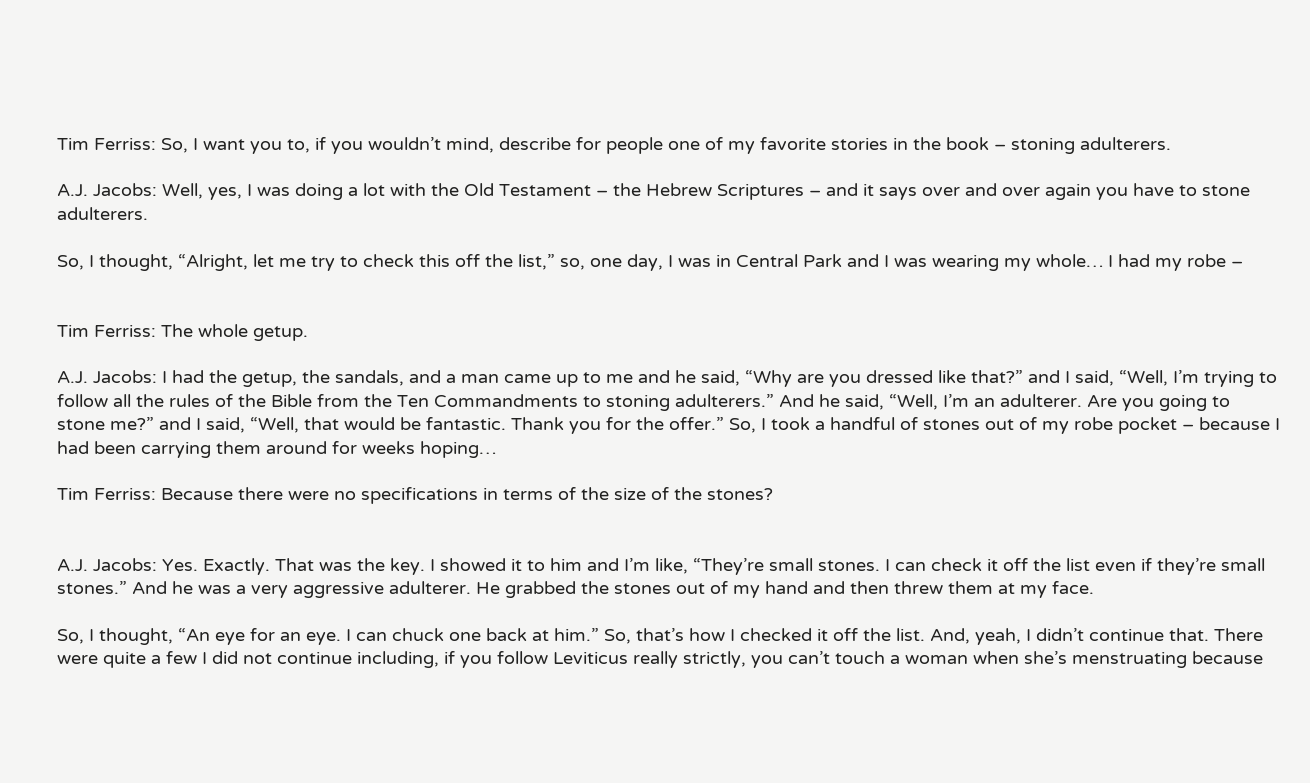Tim Ferriss: So, I want you to, if you wouldn’t mind, describe for people one of my favorite stories in the book – stoning adulterers.

A.J. Jacobs: Well, yes, I was doing a lot with the Old Testament – the Hebrew Scriptures – and it says over and over again you have to stone adulterers.

So, I thought, “Alright, let me try to check this off the list,” so, one day, I was in Central Park and I was wearing my whole… I had my robe –


Tim Ferriss: The whole getup.

A.J. Jacobs: I had the getup, the sandals, and a man came up to me and he said, “Why are you dressed like that?” and I said, “Well, I’m trying to follow all the rules of the Bible from the Ten Commandments to stoning adulterers.” And he said, “Well, I’m an adulterer. Are you going to stone me?” and I said, “Well, that would be fantastic. Thank you for the offer.” So, I took a handful of stones out of my robe pocket – because I had been carrying them around for weeks hoping…

Tim Ferriss: Because there were no specifications in terms of the size of the stones?


A.J. Jacobs: Yes. Exactly. That was the key. I showed it to him and I’m like, “They’re small stones. I can check it off the list even if they’re small stones.” And he was a very aggressive adulterer. He grabbed the stones out of my hand and then threw them at my face.

So, I thought, “An eye for an eye. I can chuck one back at him.” So, that’s how I checked it off the list. And, yeah, I didn’t continue that. There were quite a few I did not continue including, if you follow Leviticus really strictly, you can’t touch a woman when she’s menstruating because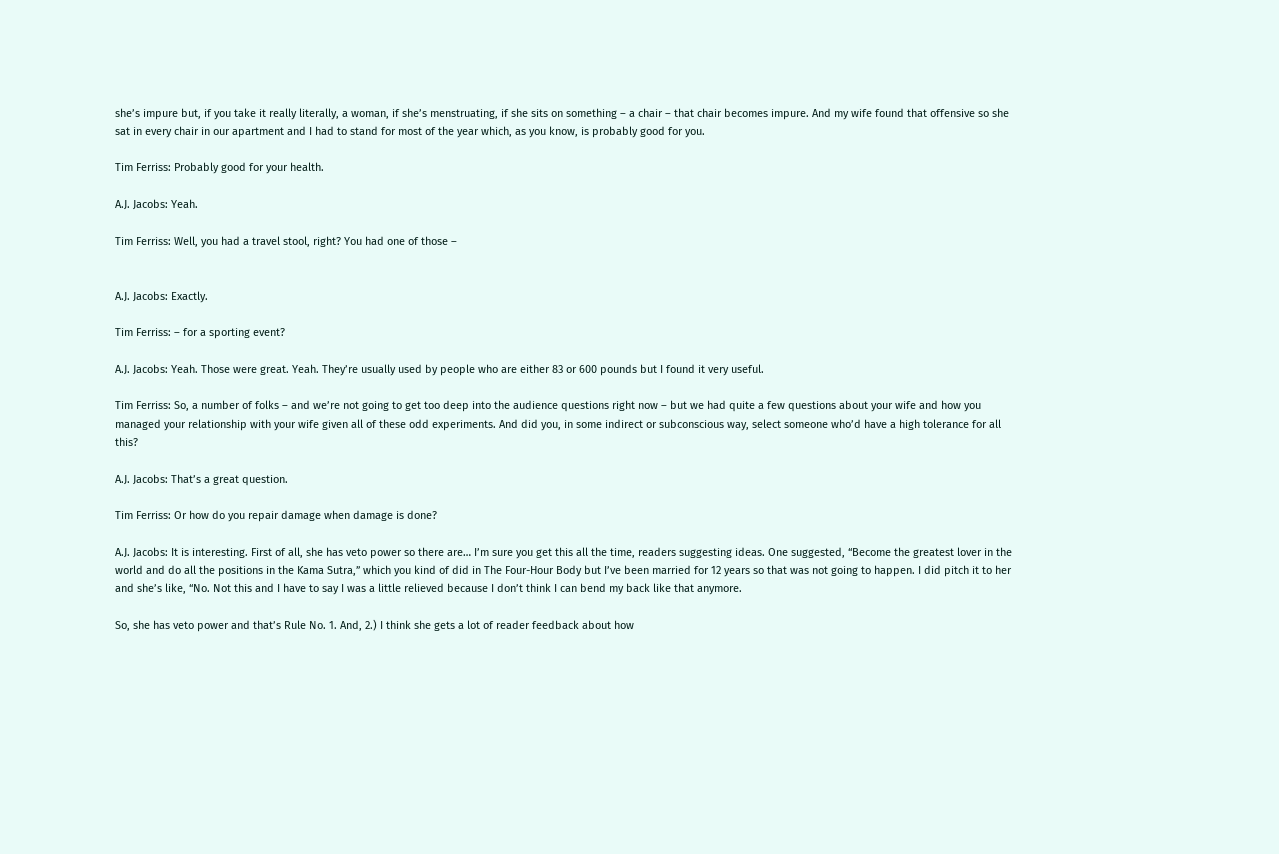she’s impure but, if you take it really literally, a woman, if she’s menstruating, if she sits on something – a chair – that chair becomes impure. And my wife found that offensive so she sat in every chair in our apartment and I had to stand for most of the year which, as you know, is probably good for you.

Tim Ferriss: Probably good for your health.

A.J. Jacobs: Yeah.

Tim Ferriss: Well, you had a travel stool, right? You had one of those –


A.J. Jacobs: Exactly.

Tim Ferriss: – for a sporting event?

A.J. Jacobs: Yeah. Those were great. Yeah. They’re usually used by people who are either 83 or 600 pounds but I found it very useful.

Tim Ferriss: So, a number of folks – and we’re not going to get too deep into the audience questions right now – but we had quite a few questions about your wife and how you managed your relationship with your wife given all of these odd experiments. And did you, in some indirect or subconscious way, select someone who’d have a high tolerance for all this?

A.J. Jacobs: That’s a great question.

Tim Ferriss: Or how do you repair damage when damage is done?

A.J. Jacobs: It is interesting. First of all, she has veto power so there are… I’m sure you get this all the time, readers suggesting ideas. One suggested, “Become the greatest lover in the world and do all the positions in the Kama Sutra,” which you kind of did in The Four-Hour Body but I’ve been married for 12 years so that was not going to happen. I did pitch it to her and she’s like, “No. Not this and I have to say I was a little relieved because I don’t think I can bend my back like that anymore.

So, she has veto power and that’s Rule No. 1. And, 2.) I think she gets a lot of reader feedback about how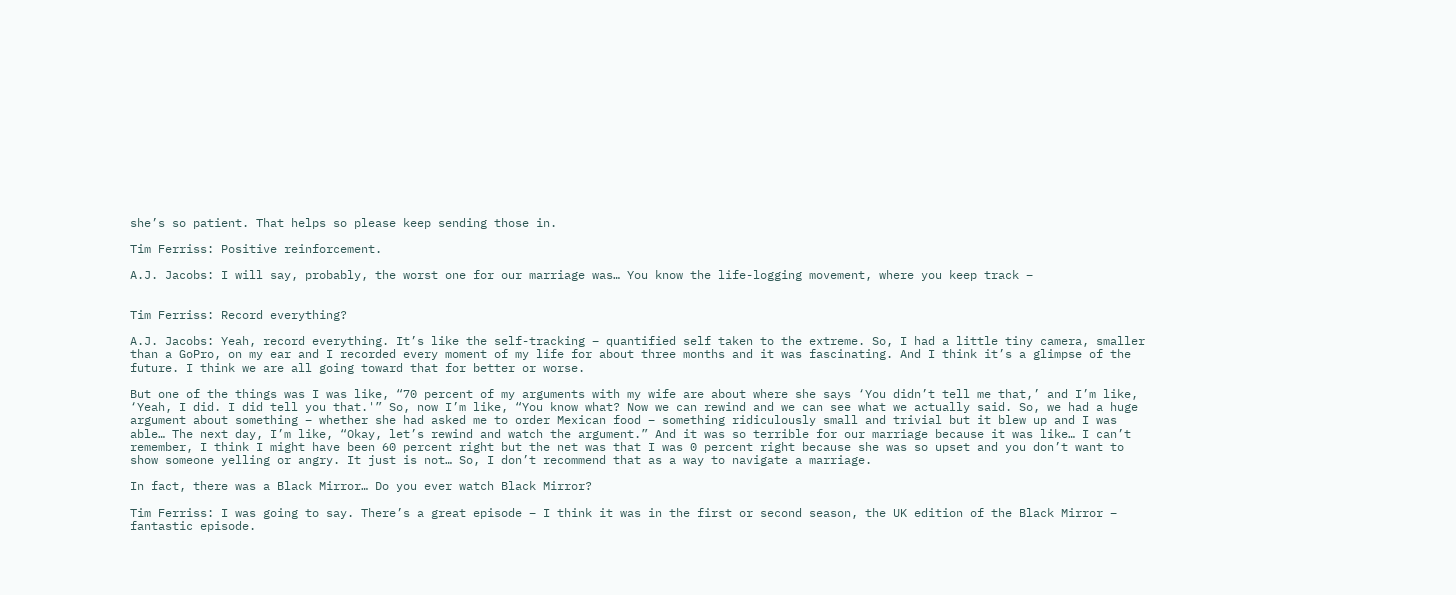she’s so patient. That helps so please keep sending those in.

Tim Ferriss: Positive reinforcement.

A.J. Jacobs: I will say, probably, the worst one for our marriage was… You know the life-logging movement, where you keep track –


Tim Ferriss: Record everything?

A.J. Jacobs: Yeah, record everything. It’s like the self-tracking – quantified self taken to the extreme. So, I had a little tiny camera, smaller than a GoPro, on my ear and I recorded every moment of my life for about three months and it was fascinating. And I think it’s a glimpse of the future. I think we are all going toward that for better or worse.

But one of the things was I was like, “70 percent of my arguments with my wife are about where she says ‘You didn’t tell me that,’ and I’m like, ‘Yeah, I did. I did tell you that.'” So, now I’m like, “You know what? Now we can rewind and we can see what we actually said. So, we had a huge argument about something – whether she had asked me to order Mexican food – something ridiculously small and trivial but it blew up and I was able… The next day, I’m like, “Okay, let’s rewind and watch the argument.” And it was so terrible for our marriage because it was like… I can’t remember, I think I might have been 60 percent right but the net was that I was 0 percent right because she was so upset and you don’t want to show someone yelling or angry. It just is not… So, I don’t recommend that as a way to navigate a marriage.

In fact, there was a Black Mirror… Do you ever watch Black Mirror?

Tim Ferriss: I was going to say. There’s a great episode – I think it was in the first or second season, the UK edition of the Black Mirror – fantastic episode.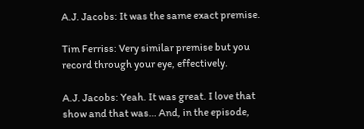A.J. Jacobs: It was the same exact premise.

Tim Ferriss: Very similar premise but you record through your eye, effectively.

A.J. Jacobs: Yeah. It was great. I love that show and that was… And, in the episode,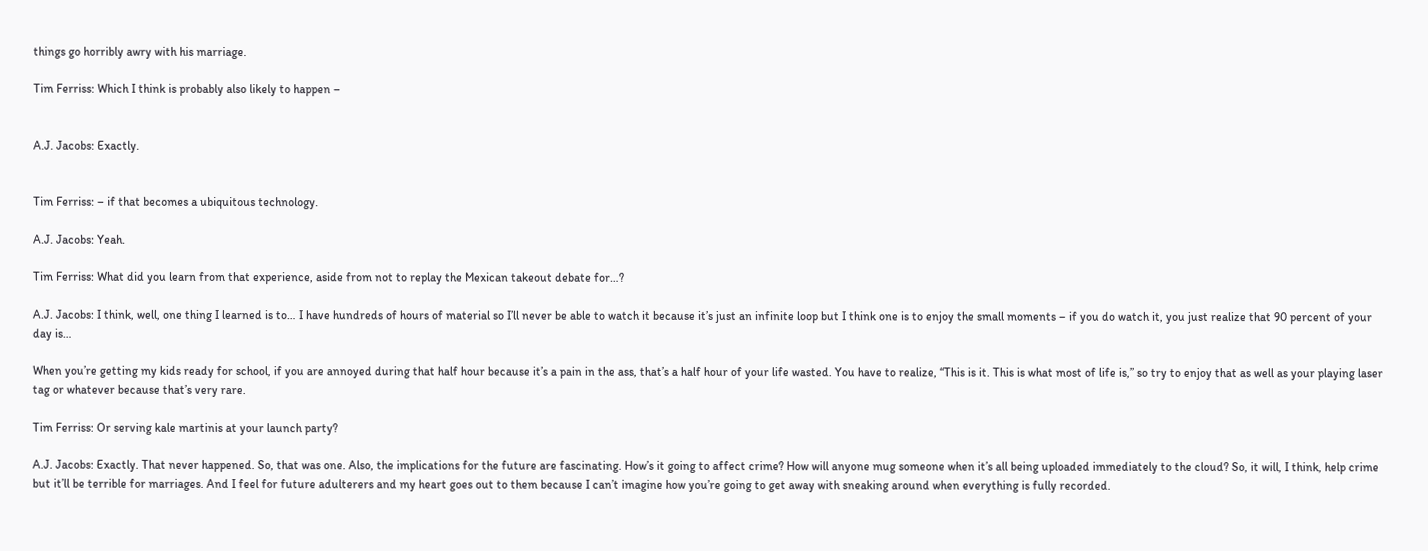things go horribly awry with his marriage.

Tim Ferriss: Which I think is probably also likely to happen –


A.J. Jacobs: Exactly.


Tim Ferriss: – if that becomes a ubiquitous technology.

A.J. Jacobs: Yeah.

Tim Ferriss: What did you learn from that experience, aside from not to replay the Mexican takeout debate for…?

A.J. Jacobs: I think, well, one thing I learned is to… I have hundreds of hours of material so I’ll never be able to watch it because it’s just an infinite loop but I think one is to enjoy the small moments – if you do watch it, you just realize that 90 percent of your day is…

When you’re getting my kids ready for school, if you are annoyed during that half hour because it’s a pain in the ass, that’s a half hour of your life wasted. You have to realize, “This is it. This is what most of life is,” so try to enjoy that as well as your playing laser tag or whatever because that’s very rare.

Tim Ferriss: Or serving kale martinis at your launch party?

A.J. Jacobs: Exactly. That never happened. So, that was one. Also, the implications for the future are fascinating. How’s it going to affect crime? How will anyone mug someone when it’s all being uploaded immediately to the cloud? So, it will, I think, help crime but it’ll be terrible for marriages. And I feel for future adulterers and my heart goes out to them because I can’t imagine how you’re going to get away with sneaking around when everything is fully recorded.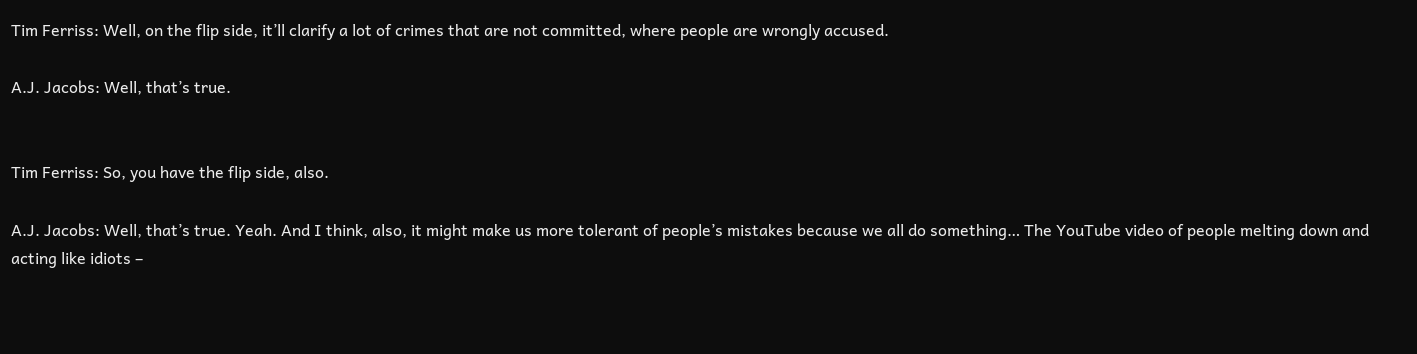Tim Ferriss: Well, on the flip side, it’ll clarify a lot of crimes that are not committed, where people are wrongly accused.

A.J. Jacobs: Well, that’s true.


Tim Ferriss: So, you have the flip side, also.

A.J. Jacobs: Well, that’s true. Yeah. And I think, also, it might make us more tolerant of people’s mistakes because we all do something… The YouTube video of people melting down and acting like idiots –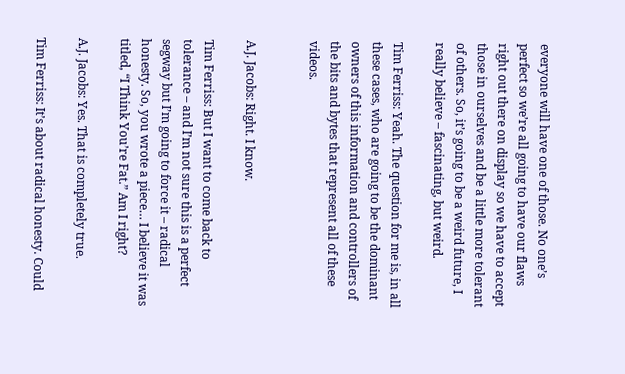everyone will have one of those. No one’s perfect so we’re all going to have our flaws right out there on display so we have to accept those in ourselves and be a little more tolerant of others. So, it’s going to be a weird future, I really believe – fascinating, but weird.

Tim Ferriss: Yeah. The question for me is, in all these cases, who are going to be the dominant owners of this information and controllers of the bits and bytes that represent all of these videos.


A.J. Jacobs: Right. I know.

Tim Ferriss: But I want to come back to tolerance – and I’m not sure this is a perfect segway but I’m going to force it – radical honesty. So, you wrote a piece… I believe it was titled, “I Think You’re Fat.” Am I right?

A.J. Jacobs: Yes. That is completely true.

Tim Ferriss: It’s about radical honesty. Could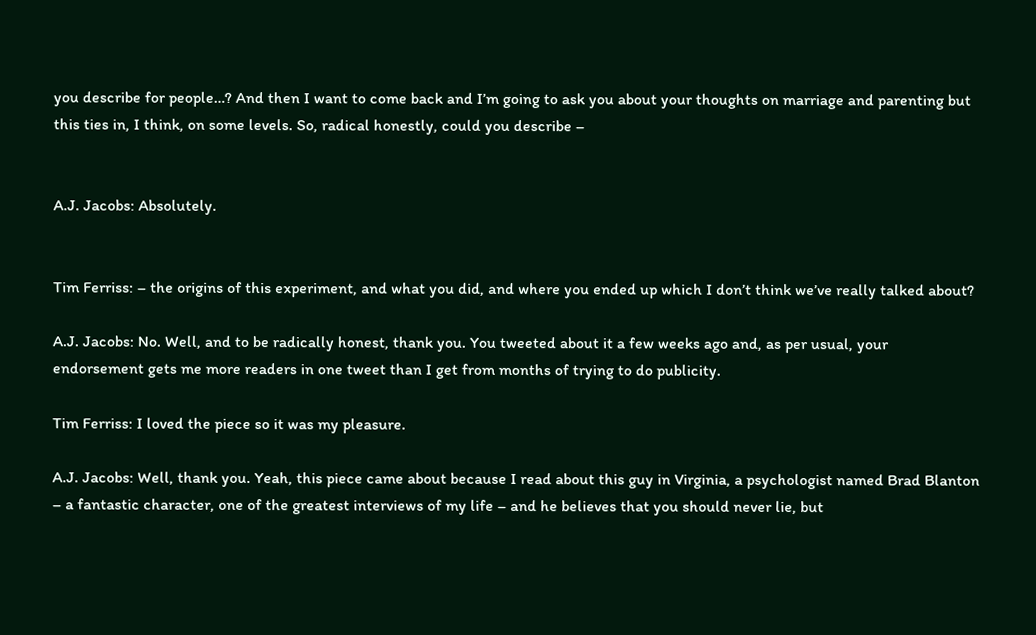you describe for people…? And then I want to come back and I’m going to ask you about your thoughts on marriage and parenting but this ties in, I think, on some levels. So, radical honestly, could you describe –


A.J. Jacobs: Absolutely.


Tim Ferriss: – the origins of this experiment, and what you did, and where you ended up which I don’t think we’ve really talked about?

A.J. Jacobs: No. Well, and to be radically honest, thank you. You tweeted about it a few weeks ago and, as per usual, your endorsement gets me more readers in one tweet than I get from months of trying to do publicity.

Tim Ferriss: I loved the piece so it was my pleasure.

A.J. Jacobs: Well, thank you. Yeah, this piece came about because I read about this guy in Virginia, a psychologist named Brad Blanton – a fantastic character, one of the greatest interviews of my life – and he believes that you should never lie, but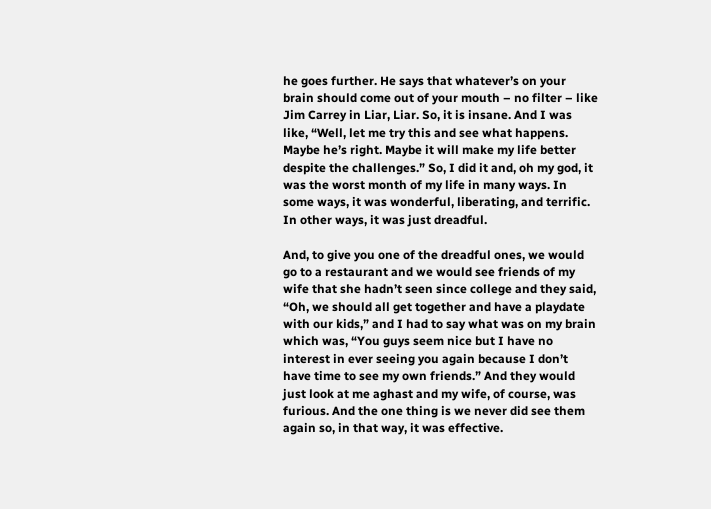he goes further. He says that whatever’s on your brain should come out of your mouth – no filter – like Jim Carrey in Liar, Liar. So, it is insane. And I was like, “Well, let me try this and see what happens. Maybe he’s right. Maybe it will make my life better despite the challenges.” So, I did it and, oh my god, it was the worst month of my life in many ways. In some ways, it was wonderful, liberating, and terrific. In other ways, it was just dreadful.

And, to give you one of the dreadful ones, we would go to a restaurant and we would see friends of my wife that she hadn’t seen since college and they said, “Oh, we should all get together and have a playdate with our kids,” and I had to say what was on my brain which was, “You guys seem nice but I have no interest in ever seeing you again because I don’t have time to see my own friends.” And they would just look at me aghast and my wife, of course, was furious. And the one thing is we never did see them again so, in that way, it was effective.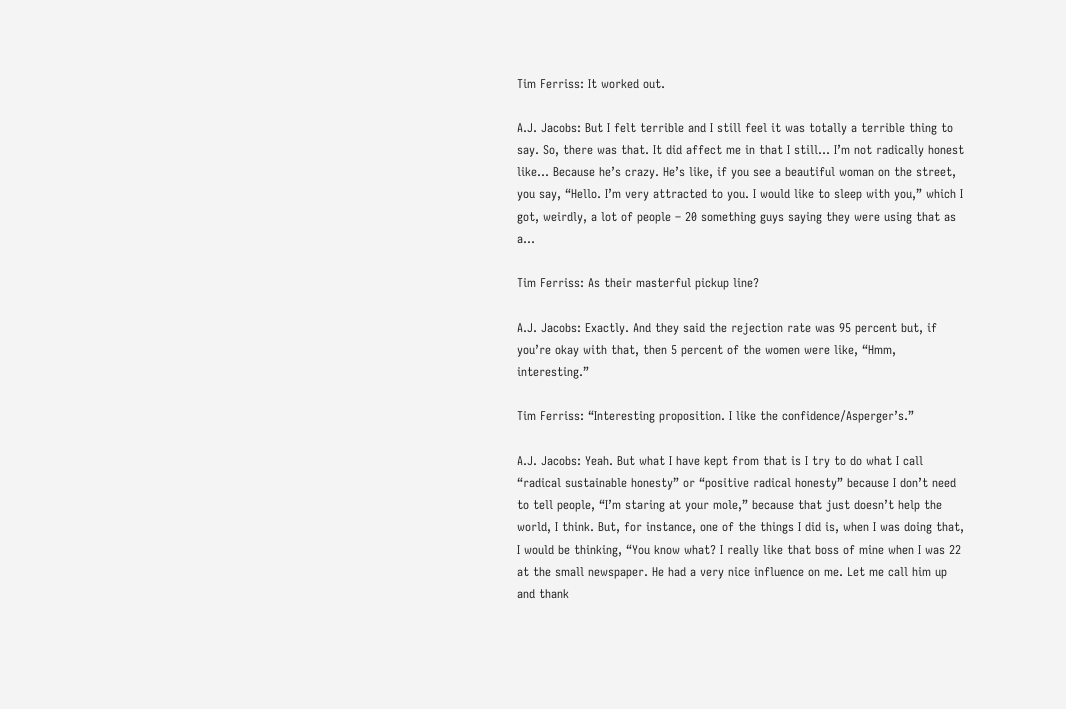Tim Ferriss: It worked out.

A.J. Jacobs: But I felt terrible and I still feel it was totally a terrible thing to say. So, there was that. It did affect me in that I still… I’m not radically honest like… Because he’s crazy. He’s like, if you see a beautiful woman on the street, you say, “Hello. I’m very attracted to you. I would like to sleep with you,” which I got, weirdly, a lot of people – 20 something guys saying they were using that as a…

Tim Ferriss: As their masterful pickup line?

A.J. Jacobs: Exactly. And they said the rejection rate was 95 percent but, if you’re okay with that, then 5 percent of the women were like, “Hmm, interesting.”

Tim Ferriss: “Interesting proposition. I like the confidence/Asperger’s.”

A.J. Jacobs: Yeah. But what I have kept from that is I try to do what I call “radical sustainable honesty” or “positive radical honesty” because I don’t need to tell people, “I’m staring at your mole,” because that just doesn’t help the world, I think. But, for instance, one of the things I did is, when I was doing that, I would be thinking, “You know what? I really like that boss of mine when I was 22 at the small newspaper. He had a very nice influence on me. Let me call him up and thank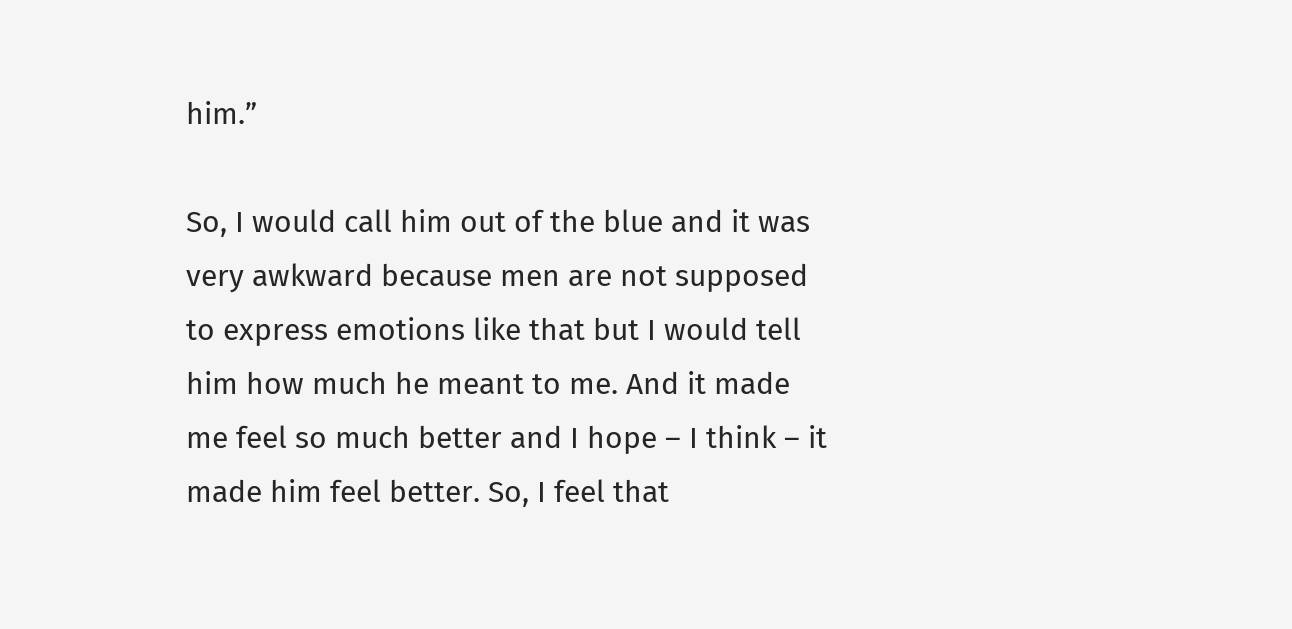him.”

So, I would call him out of the blue and it was very awkward because men are not supposed to express emotions like that but I would tell him how much he meant to me. And it made me feel so much better and I hope – I think – it made him feel better. So, I feel that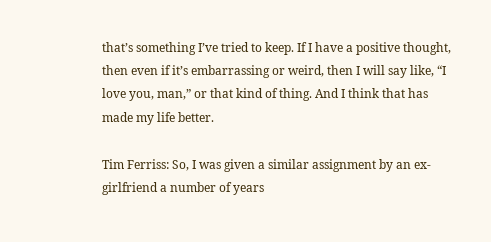that’s something I’ve tried to keep. If I have a positive thought, then even if it’s embarrassing or weird, then I will say like, “I love you, man,” or that kind of thing. And I think that has made my life better.

Tim Ferriss: So, I was given a similar assignment by an ex-girlfriend a number of years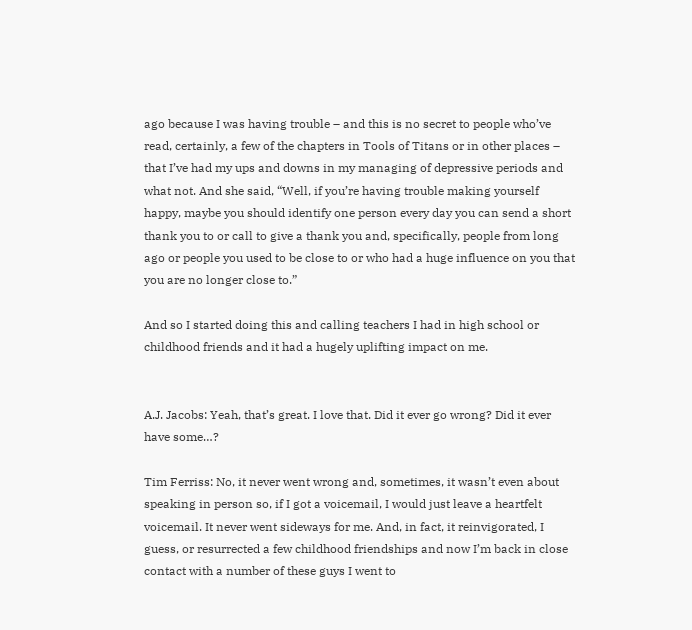ago because I was having trouble – and this is no secret to people who’ve read, certainly, a few of the chapters in Tools of Titans or in other places – that I’ve had my ups and downs in my managing of depressive periods and what not. And she said, “Well, if you’re having trouble making yourself happy, maybe you should identify one person every day you can send a short thank you to or call to give a thank you and, specifically, people from long ago or people you used to be close to or who had a huge influence on you that you are no longer close to.”

And so I started doing this and calling teachers I had in high school or childhood friends and it had a hugely uplifting impact on me.


A.J. Jacobs: Yeah, that’s great. I love that. Did it ever go wrong? Did it ever have some…?

Tim Ferriss: No, it never went wrong and, sometimes, it wasn’t even about speaking in person so, if I got a voicemail, I would just leave a heartfelt voicemail. It never went sideways for me. And, in fact, it reinvigorated, I guess, or resurrected a few childhood friendships and now I’m back in close contact with a number of these guys I went to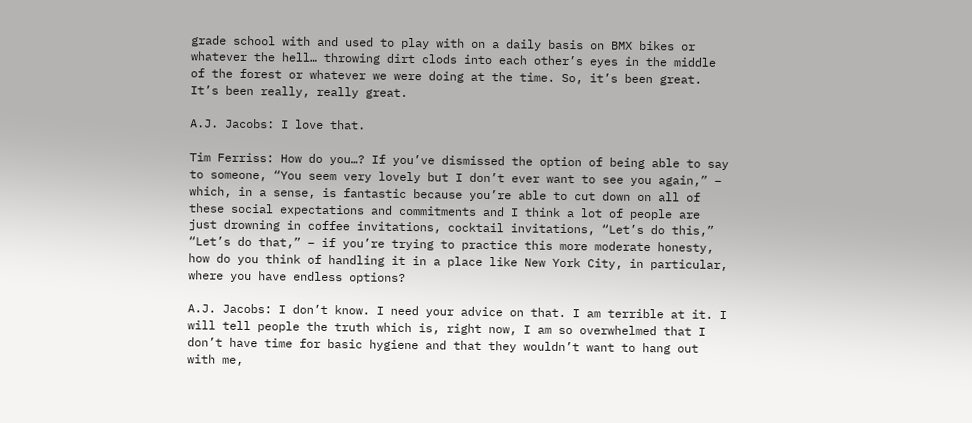grade school with and used to play with on a daily basis on BMX bikes or whatever the hell… throwing dirt clods into each other’s eyes in the middle of the forest or whatever we were doing at the time. So, it’s been great. It’s been really, really great.

A.J. Jacobs: I love that.

Tim Ferriss: How do you…? If you’ve dismissed the option of being able to say to someone, “You seem very lovely but I don’t ever want to see you again,” – which, in a sense, is fantastic because you’re able to cut down on all of these social expectations and commitments and I think a lot of people are just drowning in coffee invitations, cocktail invitations, “Let’s do this,” “Let’s do that,” – if you’re trying to practice this more moderate honesty, how do you think of handling it in a place like New York City, in particular, where you have endless options?

A.J. Jacobs: I don’t know. I need your advice on that. I am terrible at it. I will tell people the truth which is, right now, I am so overwhelmed that I don’t have time for basic hygiene and that they wouldn’t want to hang out with me,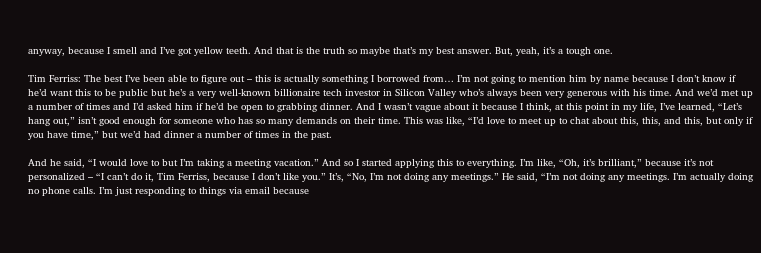anyway, because I smell and I’ve got yellow teeth. And that is the truth so maybe that’s my best answer. But, yeah, it’s a tough one.

Tim Ferriss: The best I’ve been able to figure out – this is actually something I borrowed from… I’m not going to mention him by name because I don’t know if he’d want this to be public but he’s a very well-known billionaire tech investor in Silicon Valley who’s always been very generous with his time. And we’d met up a number of times and I’d asked him if he’d be open to grabbing dinner. And I wasn’t vague about it because I think, at this point in my life, I’ve learned, “Let’s hang out,” isn’t good enough for someone who has so many demands on their time. This was like, “I’d love to meet up to chat about this, this, and this, but only if you have time,” but we’d had dinner a number of times in the past.

And he said, “I would love to but I’m taking a meeting vacation.” And so I started applying this to everything. I’m like, “Oh, it’s brilliant,” because it’s not personalized – “I can’t do it, Tim Ferriss, because I don’t like you.” It’s, “No, I’m not doing any meetings.” He said, “I’m not doing any meetings. I’m actually doing no phone calls. I’m just responding to things via email because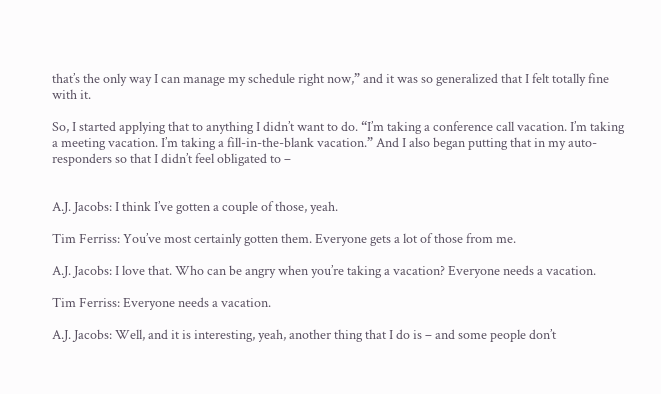that’s the only way I can manage my schedule right now,” and it was so generalized that I felt totally fine with it.

So, I started applying that to anything I didn’t want to do. “I’m taking a conference call vacation. I’m taking a meeting vacation. I’m taking a fill-in-the-blank vacation.” And I also began putting that in my auto-responders so that I didn’t feel obligated to –


A.J. Jacobs: I think I’ve gotten a couple of those, yeah.

Tim Ferriss: You’ve most certainly gotten them. Everyone gets a lot of those from me.

A.J. Jacobs: I love that. Who can be angry when you’re taking a vacation? Everyone needs a vacation.

Tim Ferriss: Everyone needs a vacation.

A.J. Jacobs: Well, and it is interesting, yeah, another thing that I do is – and some people don’t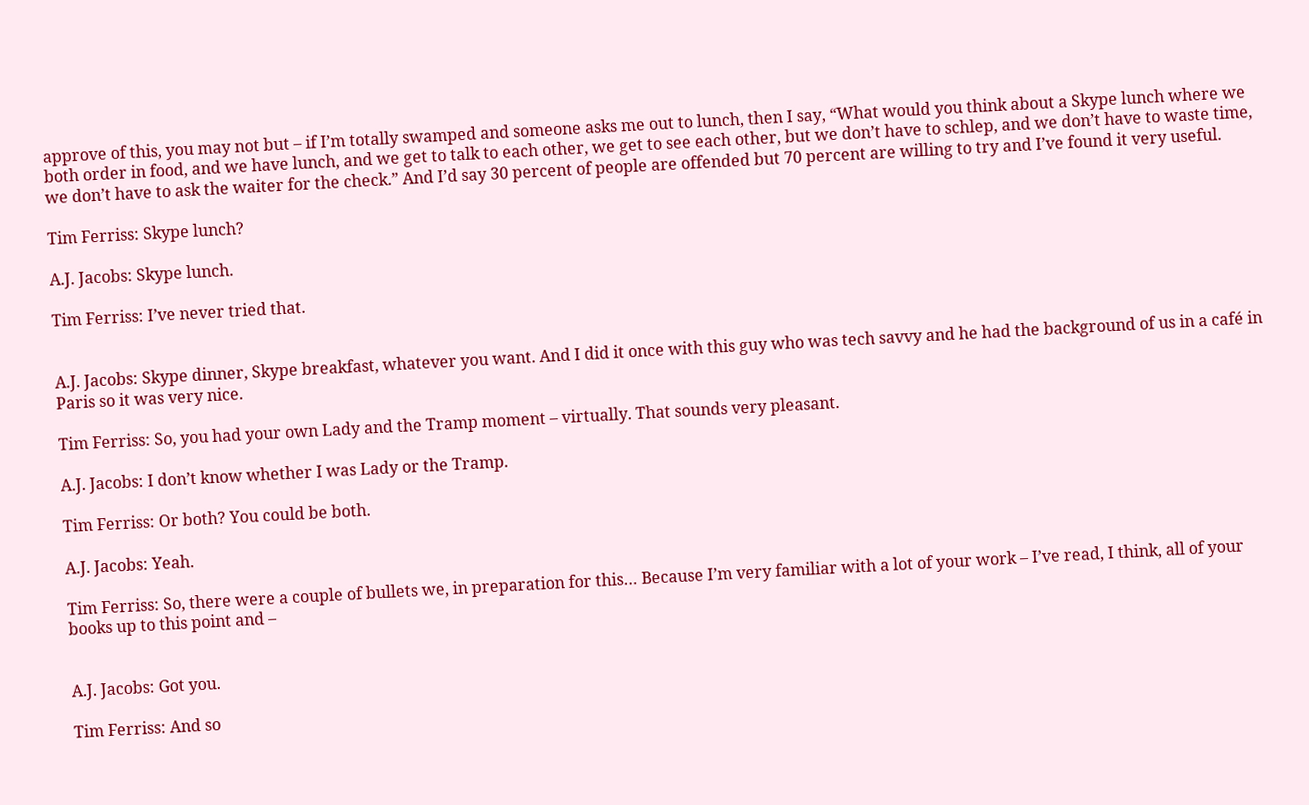approve of this, you may not but – if I’m totally swamped and someone asks me out to lunch, then I say, “What would you think about a Skype lunch where we both order in food, and we have lunch, and we get to talk to each other, we get to see each other, but we don’t have to schlep, and we don’t have to waste time, we don’t have to ask the waiter for the check.” And I’d say 30 percent of people are offended but 70 percent are willing to try and I’ve found it very useful.

Tim Ferriss: Skype lunch?

A.J. Jacobs: Skype lunch.

Tim Ferriss: I’ve never tried that.


A.J. Jacobs: Skype dinner, Skype breakfast, whatever you want. And I did it once with this guy who was tech savvy and he had the background of us in a café in Paris so it was very nice.

Tim Ferriss: So, you had your own Lady and the Tramp moment – virtually. That sounds very pleasant.

A.J. Jacobs: I don’t know whether I was Lady or the Tramp.

Tim Ferriss: Or both? You could be both.

A.J. Jacobs: Yeah.

Tim Ferriss: So, there were a couple of bullets we, in preparation for this… Because I’m very familiar with a lot of your work – I’ve read, I think, all of your books up to this point and –


A.J. Jacobs: Got you.

Tim Ferriss: And so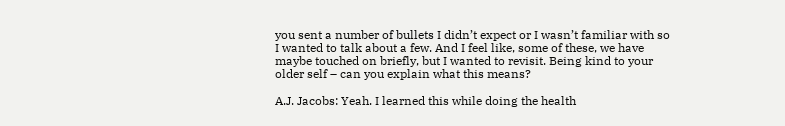you sent a number of bullets I didn’t expect or I wasn’t familiar with so I wanted to talk about a few. And I feel like, some of these, we have maybe touched on briefly, but I wanted to revisit. Being kind to your older self – can you explain what this means?

A.J. Jacobs: Yeah. I learned this while doing the health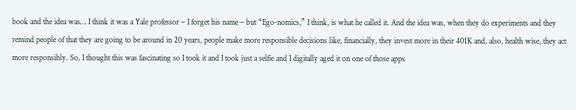book and the idea was… I think it was a Yale professor – I forget his name – but “Ego-nomics,” I think, is what he called it. And the idea was, when they do experiments and they remind people of that they are going to be around in 20 years, people make more responsible decisions like, financially, they invest more in their 401K and, also, health wise, they act more responsibly. So, I thought this was fascinating so I took it and I took just a selfie and I digitally aged it on one of those apps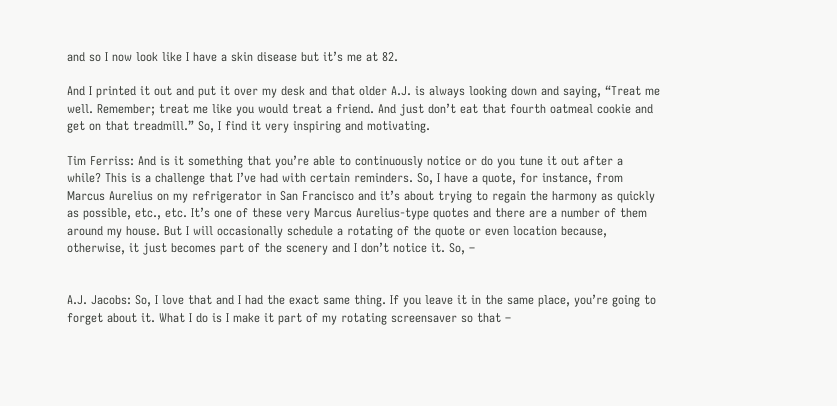and so I now look like I have a skin disease but it’s me at 82.

And I printed it out and put it over my desk and that older A.J. is always looking down and saying, “Treat me well. Remember; treat me like you would treat a friend. And just don’t eat that fourth oatmeal cookie and get on that treadmill.” So, I find it very inspiring and motivating.

Tim Ferriss: And is it something that you’re able to continuously notice or do you tune it out after a while? This is a challenge that I’ve had with certain reminders. So, I have a quote, for instance, from Marcus Aurelius on my refrigerator in San Francisco and it’s about trying to regain the harmony as quickly as possible, etc., etc. It’s one of these very Marcus Aurelius-type quotes and there are a number of them around my house. But I will occasionally schedule a rotating of the quote or even location because, otherwise, it just becomes part of the scenery and I don’t notice it. So, –


A.J. Jacobs: So, I love that and I had the exact same thing. If you leave it in the same place, you’re going to forget about it. What I do is I make it part of my rotating screensaver so that –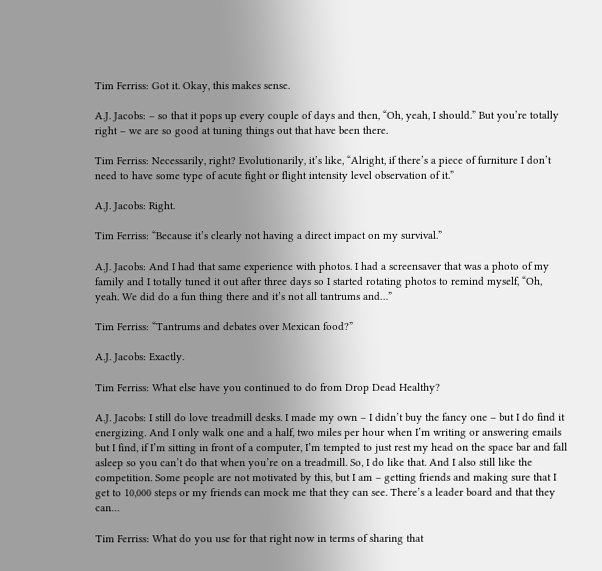Tim Ferriss: Got it. Okay, this makes sense.

A.J. Jacobs: – so that it pops up every couple of days and then, “Oh, yeah, I should.” But you’re totally right – we are so good at tuning things out that have been there.

Tim Ferriss: Necessarily, right? Evolutionarily, it’s like, “Alright, if there’s a piece of furniture I don’t need to have some type of acute fight or flight intensity level observation of it.”

A.J. Jacobs: Right.

Tim Ferriss: “Because it’s clearly not having a direct impact on my survival.”

A.J. Jacobs: And I had that same experience with photos. I had a screensaver that was a photo of my family and I totally tuned it out after three days so I started rotating photos to remind myself, “Oh, yeah. We did do a fun thing there and it’s not all tantrums and…”

Tim Ferriss: “Tantrums and debates over Mexican food?”

A.J. Jacobs: Exactly.

Tim Ferriss: What else have you continued to do from Drop Dead Healthy?

A.J. Jacobs: I still do love treadmill desks. I made my own – I didn’t buy the fancy one – but I do find it energizing. And I only walk one and a half, two miles per hour when I’m writing or answering emails but I find, if I’m sitting in front of a computer, I’m tempted to just rest my head on the space bar and fall asleep so you can’t do that when you’re on a treadmill. So, I do like that. And I also still like the competition. Some people are not motivated by this, but I am – getting friends and making sure that I get to 10,000 steps or my friends can mock me that they can see. There’s a leader board and that they can…

Tim Ferriss: What do you use for that right now in terms of sharing that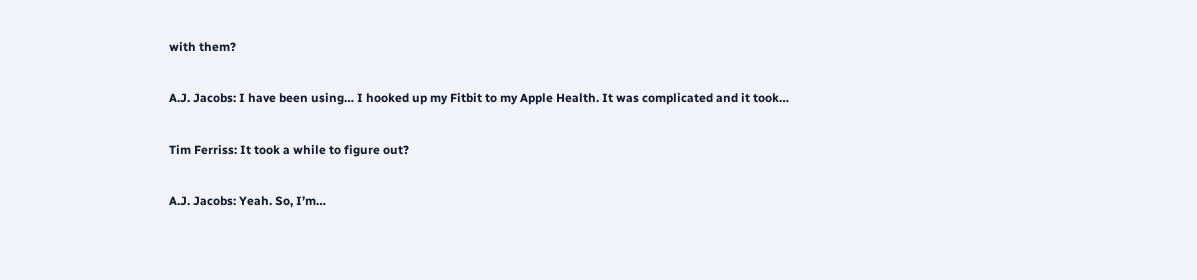with them?

A.J. Jacobs: I have been using… I hooked up my Fitbit to my Apple Health. It was complicated and it took…

Tim Ferriss: It took a while to figure out?

A.J. Jacobs: Yeah. So, I’m…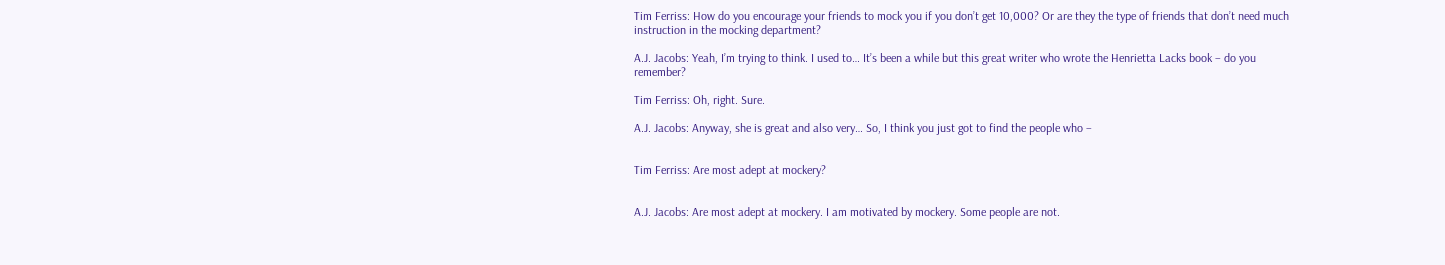Tim Ferriss: How do you encourage your friends to mock you if you don’t get 10,000? Or are they the type of friends that don’t need much instruction in the mocking department?

A.J. Jacobs: Yeah, I’m trying to think. I used to… It’s been a while but this great writer who wrote the Henrietta Lacks book – do you remember?

Tim Ferriss: Oh, right. Sure.

A.J. Jacobs: Anyway, she is great and also very… So, I think you just got to find the people who –


Tim Ferriss: Are most adept at mockery?


A.J. Jacobs: Are most adept at mockery. I am motivated by mockery. Some people are not.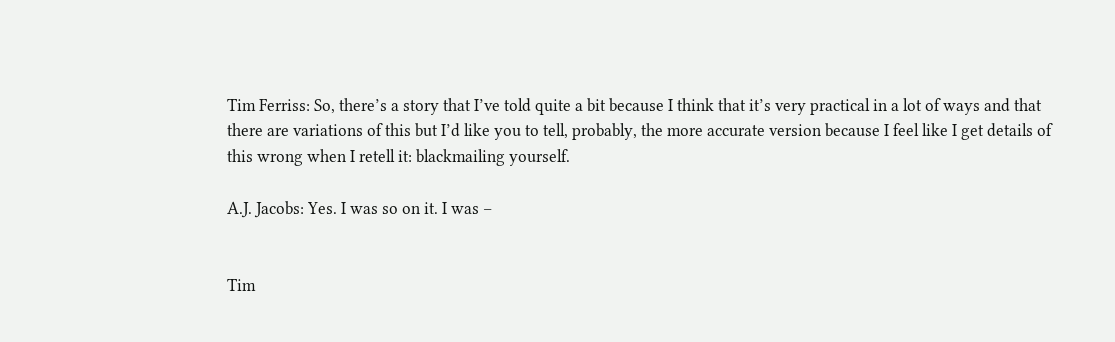Tim Ferriss: So, there’s a story that I’ve told quite a bit because I think that it’s very practical in a lot of ways and that there are variations of this but I’d like you to tell, probably, the more accurate version because I feel like I get details of this wrong when I retell it: blackmailing yourself.

A.J. Jacobs: Yes. I was so on it. I was –


Tim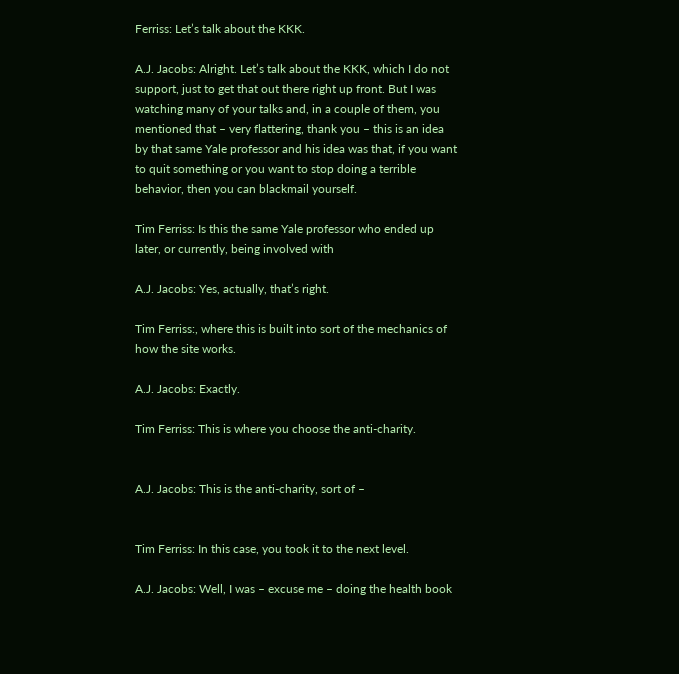Ferriss: Let’s talk about the KKK.

A.J. Jacobs: Alright. Let’s talk about the KKK, which I do not support, just to get that out there right up front. But I was watching many of your talks and, in a couple of them, you mentioned that – very flattering, thank you – this is an idea by that same Yale professor and his idea was that, if you want to quit something or you want to stop doing a terrible behavior, then you can blackmail yourself.

Tim Ferriss: Is this the same Yale professor who ended up later, or currently, being involved with

A.J. Jacobs: Yes, actually, that’s right.

Tim Ferriss:, where this is built into sort of the mechanics of how the site works.

A.J. Jacobs: Exactly.

Tim Ferriss: This is where you choose the anti-charity.


A.J. Jacobs: This is the anti-charity, sort of –


Tim Ferriss: In this case, you took it to the next level.

A.J. Jacobs: Well, I was – excuse me – doing the health book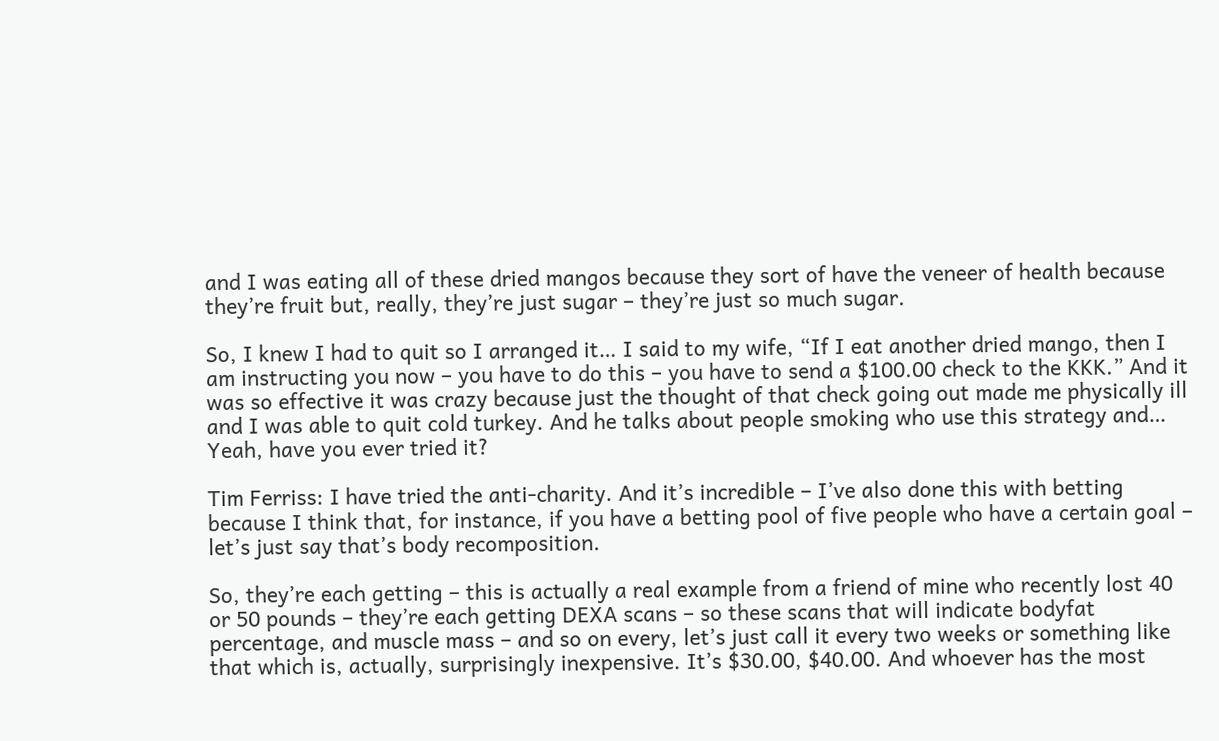and I was eating all of these dried mangos because they sort of have the veneer of health because they’re fruit but, really, they’re just sugar – they’re just so much sugar.

So, I knew I had to quit so I arranged it… I said to my wife, “If I eat another dried mango, then I am instructing you now – you have to do this – you have to send a $100.00 check to the KKK.” And it was so effective it was crazy because just the thought of that check going out made me physically ill and I was able to quit cold turkey. And he talks about people smoking who use this strategy and… Yeah, have you ever tried it?

Tim Ferriss: I have tried the anti-charity. And it’s incredible – I’ve also done this with betting because I think that, for instance, if you have a betting pool of five people who have a certain goal – let’s just say that’s body recomposition.

So, they’re each getting – this is actually a real example from a friend of mine who recently lost 40 or 50 pounds – they’re each getting DEXA scans – so these scans that will indicate bodyfat percentage, and muscle mass – and so on every, let’s just call it every two weeks or something like that which is, actually, surprisingly inexpensive. It’s $30.00, $40.00. And whoever has the most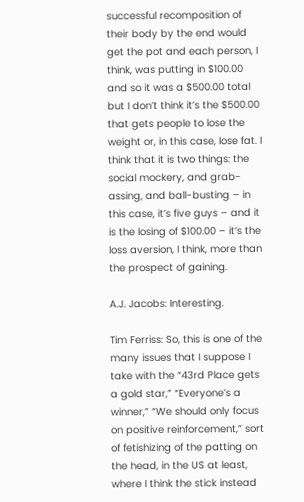successful recomposition of their body by the end would get the pot and each person, I think, was putting in $100.00 and so it was a $500.00 total but I don’t think it’s the $500.00 that gets people to lose the weight or, in this case, lose fat. I think that it is two things: the social mockery, and grab-assing, and ball-busting – in this case, it’s five guys – and it is the losing of $100.00 – it’s the loss aversion, I think, more than the prospect of gaining.

A.J. Jacobs: Interesting.

Tim Ferriss: So, this is one of the many issues that I suppose I take with the “43rd Place gets a gold star,” “Everyone’s a winner,” “We should only focus on positive reinforcement,” sort of fetishizing of the patting on the head, in the US at least, where I think the stick instead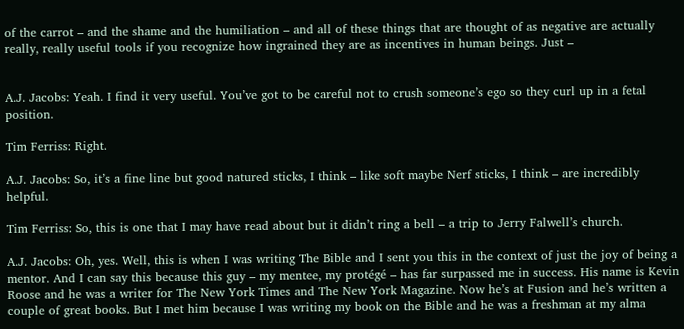of the carrot – and the shame and the humiliation – and all of these things that are thought of as negative are actually really, really useful tools if you recognize how ingrained they are as incentives in human beings. Just –


A.J. Jacobs: Yeah. I find it very useful. You’ve got to be careful not to crush someone’s ego so they curl up in a fetal position.

Tim Ferriss: Right.

A.J. Jacobs: So, it’s a fine line but good natured sticks, I think – like soft maybe Nerf sticks, I think – are incredibly helpful.

Tim Ferriss: So, this is one that I may have read about but it didn’t ring a bell – a trip to Jerry Falwell’s church.

A.J. Jacobs: Oh, yes. Well, this is when I was writing The Bible and I sent you this in the context of just the joy of being a mentor. And I can say this because this guy – my mentee, my protégé – has far surpassed me in success. His name is Kevin Roose and he was a writer for The New York Times and The New York Magazine. Now he’s at Fusion and he’s written a couple of great books. But I met him because I was writing my book on the Bible and he was a freshman at my alma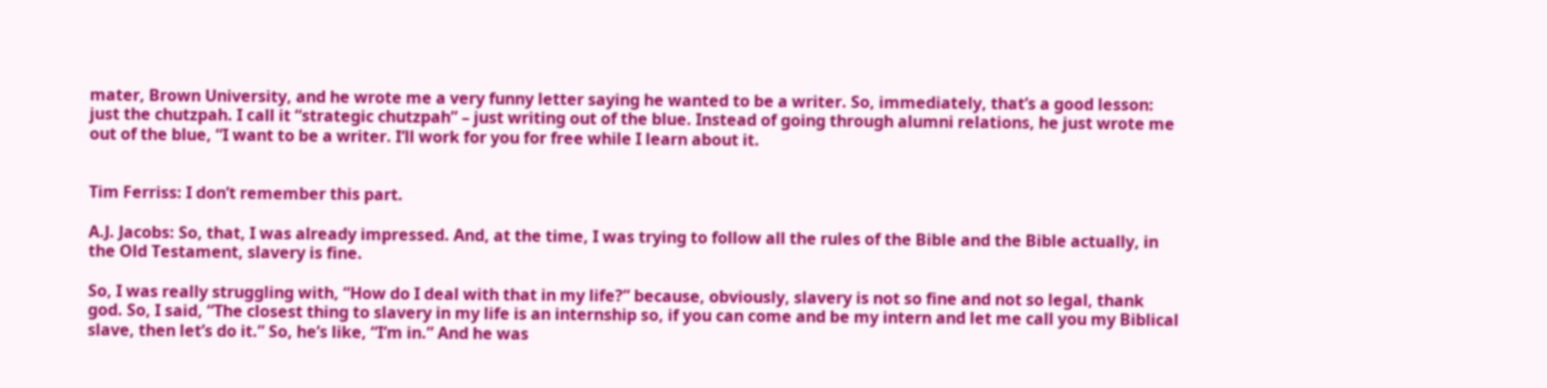mater, Brown University, and he wrote me a very funny letter saying he wanted to be a writer. So, immediately, that’s a good lesson: just the chutzpah. I call it “strategic chutzpah” – just writing out of the blue. Instead of going through alumni relations, he just wrote me out of the blue, “I want to be a writer. I’ll work for you for free while I learn about it.


Tim Ferriss: I don’t remember this part.

A.J. Jacobs: So, that, I was already impressed. And, at the time, I was trying to follow all the rules of the Bible and the Bible actually, in the Old Testament, slavery is fine.

So, I was really struggling with, “How do I deal with that in my life?” because, obviously, slavery is not so fine and not so legal, thank god. So, I said, “The closest thing to slavery in my life is an internship so, if you can come and be my intern and let me call you my Biblical slave, then let’s do it.” So, he’s like, “I’m in.” And he was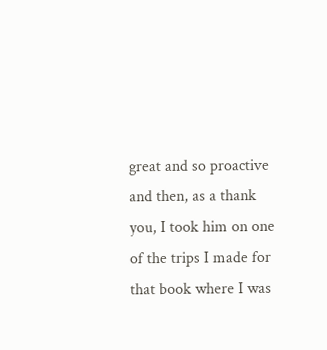great and so proactive and then, as a thank you, I took him on one of the trips I made for that book where I was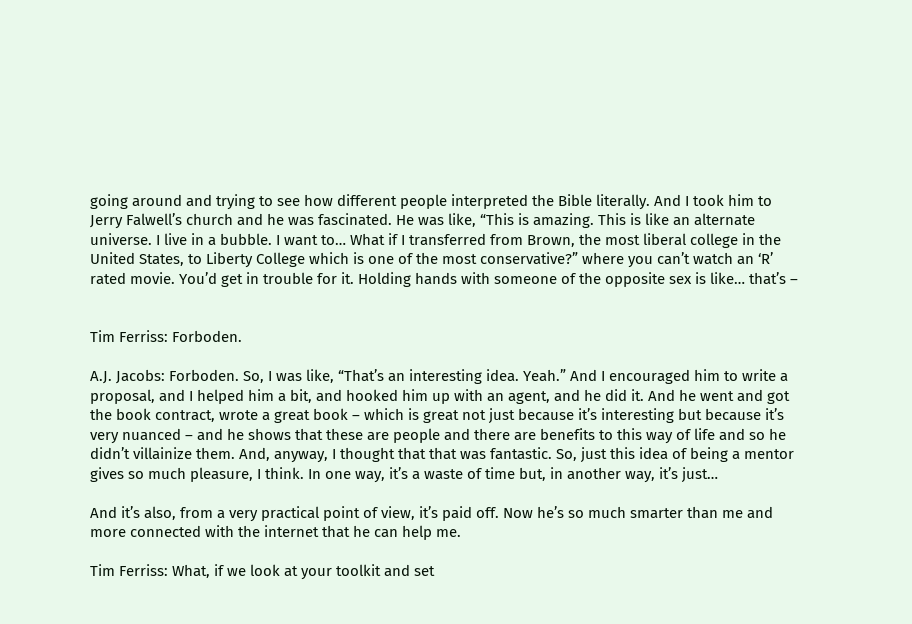going around and trying to see how different people interpreted the Bible literally. And I took him to Jerry Falwell’s church and he was fascinated. He was like, “This is amazing. This is like an alternate universe. I live in a bubble. I want to… What if I transferred from Brown, the most liberal college in the United States, to Liberty College which is one of the most conservative?” where you can’t watch an ‘R’ rated movie. You’d get in trouble for it. Holding hands with someone of the opposite sex is like… that’s –


Tim Ferriss: Forboden.

A.J. Jacobs: Forboden. So, I was like, “That’s an interesting idea. Yeah.” And I encouraged him to write a proposal, and I helped him a bit, and hooked him up with an agent, and he did it. And he went and got the book contract, wrote a great book – which is great not just because it’s interesting but because it’s very nuanced – and he shows that these are people and there are benefits to this way of life and so he didn’t villainize them. And, anyway, I thought that that was fantastic. So, just this idea of being a mentor gives so much pleasure, I think. In one way, it’s a waste of time but, in another way, it’s just…

And it’s also, from a very practical point of view, it’s paid off. Now he’s so much smarter than me and more connected with the internet that he can help me.

Tim Ferriss: What, if we look at your toolkit and set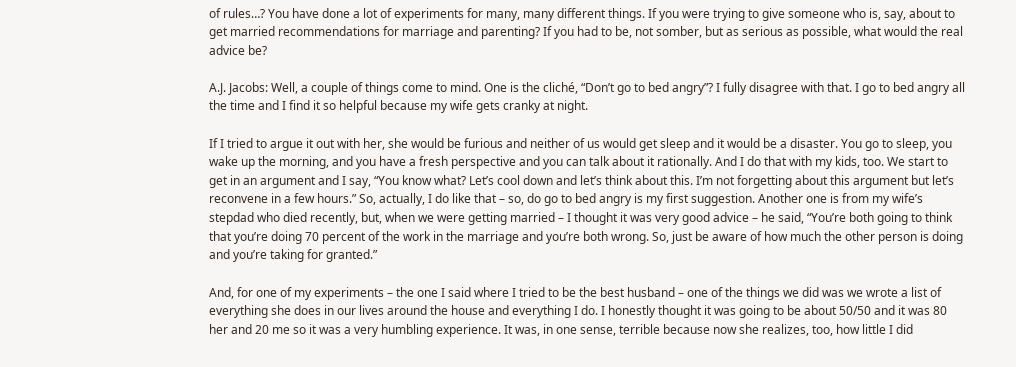of rules…? You have done a lot of experiments for many, many different things. If you were trying to give someone who is, say, about to get married recommendations for marriage and parenting? If you had to be, not somber, but as serious as possible, what would the real advice be?

A.J. Jacobs: Well, a couple of things come to mind. One is the cliché, “Don’t go to bed angry”? I fully disagree with that. I go to bed angry all the time and I find it so helpful because my wife gets cranky at night.

If I tried to argue it out with her, she would be furious and neither of us would get sleep and it would be a disaster. You go to sleep, you wake up the morning, and you have a fresh perspective and you can talk about it rationally. And I do that with my kids, too. We start to get in an argument and I say, “You know what? Let’s cool down and let’s think about this. I’m not forgetting about this argument but let’s reconvene in a few hours.” So, actually, I do like that – so, do go to bed angry is my first suggestion. Another one is from my wife’s stepdad who died recently, but, when we were getting married – I thought it was very good advice – he said, “You’re both going to think that you’re doing 70 percent of the work in the marriage and you’re both wrong. So, just be aware of how much the other person is doing and you’re taking for granted.”

And, for one of my experiments – the one I said where I tried to be the best husband – one of the things we did was we wrote a list of everything she does in our lives around the house and everything I do. I honestly thought it was going to be about 50/50 and it was 80 her and 20 me so it was a very humbling experience. It was, in one sense, terrible because now she realizes, too, how little I did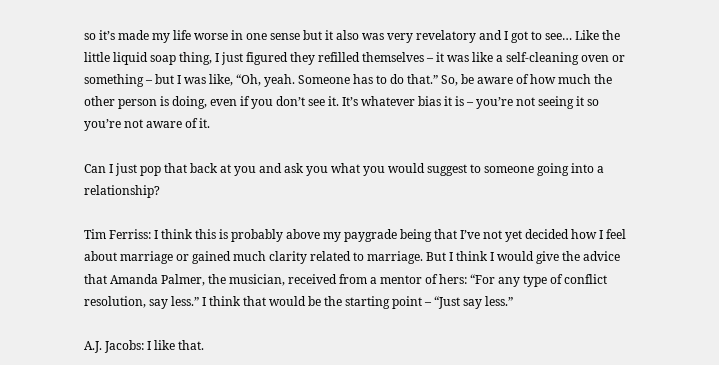so it’s made my life worse in one sense but it also was very revelatory and I got to see… Like the little liquid soap thing, I just figured they refilled themselves – it was like a self-cleaning oven or something – but I was like, “Oh, yeah. Someone has to do that.” So, be aware of how much the other person is doing, even if you don’t see it. It’s whatever bias it is – you’re not seeing it so you’re not aware of it.

Can I just pop that back at you and ask you what you would suggest to someone going into a relationship?

Tim Ferriss: I think this is probably above my paygrade being that I’ve not yet decided how I feel about marriage or gained much clarity related to marriage. But I think I would give the advice that Amanda Palmer, the musician, received from a mentor of hers: “For any type of conflict resolution, say less.” I think that would be the starting point – “Just say less.”

A.J. Jacobs: I like that.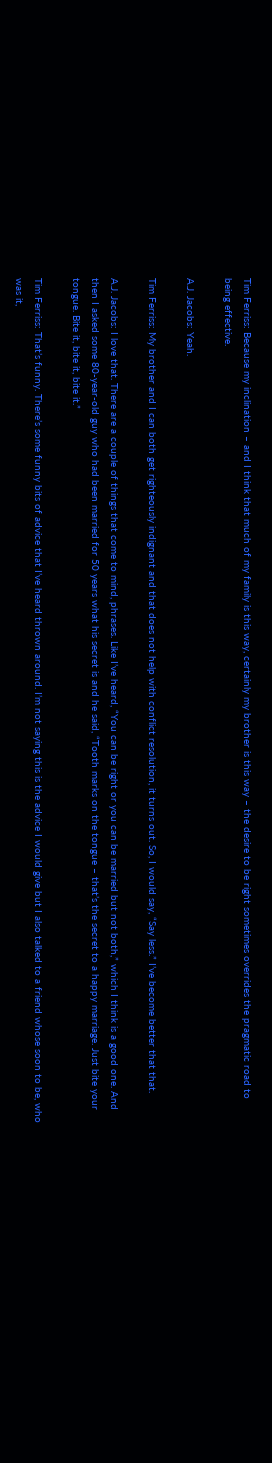Tim Ferriss: Because my inclination – and I think that much of my family is this way, certainly my brother is this way – the desire to be right sometimes overrides the pragmatic road to being effective.

A.J. Jacobs: Yeah.

Tim Ferriss: My brother and I can both get righteously indignant and that does not help with conflict resolution, it turns out. So, I would say, “Say less.” I’ve become better that that.

A.J. Jacobs: I love that. There are a couple of things that come to mind, phrases. Like I’ve heard, “You can be right or you can be married but not both,” which I think is a good one. And then I asked some 80-year-old guy who had been married for 50 years what his secret is and he said, “Tooth marks on the tongue – that’s the secret to a happy marriage. Just bite your tongue. Bite it, bite it, bite it.”

Tim Ferriss: That’s funny. There’s some funny bits of advice that I’ve heard thrown around. I’m not saying this is the advice I would give but I also talked to a friend whose soon to be, who was it,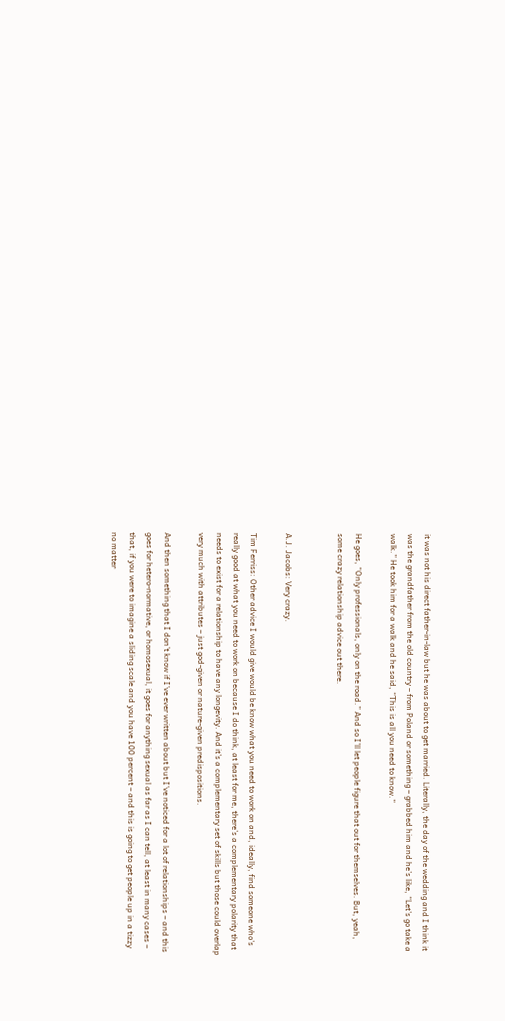it was not his direct father-in-law but he was about to get married. Literally, the day of the wedding and I think it was the grandfather from the old country – from Poland or something – grabbed him and he’s like, “Let’s go take a walk.” He took him for a walk and he said, “This is all you need to know.”

He goes, “Only professionals, only on the road.” And so I’ll let people figure that out for themselves. But, yeah, some crazy relationship advice out there.


A.J. Jacobs: Very crazy.

Tim Ferriss: Other advice I would give would be know what you need to work on and, ideally, find someone who’s really good at what you need to work on because I do think, at least for me, there’s a complementary polarity that needs to exist for a relationship to have any longevity. And it’s a complementary set of skills but those could overlap very much with attributes – just god-given or nature-given predispositions.

And then something that I don’t know if I’ve ever written about but I’ve noticed for a lot of relationships – and this goes for hetero-normative, or homosexual, it goes for anything sexual as far as I can tell, at least in many cases – that, if you were to imagine a sliding scale and you have 100 percent – and this is going to get people up in a tizzy no matter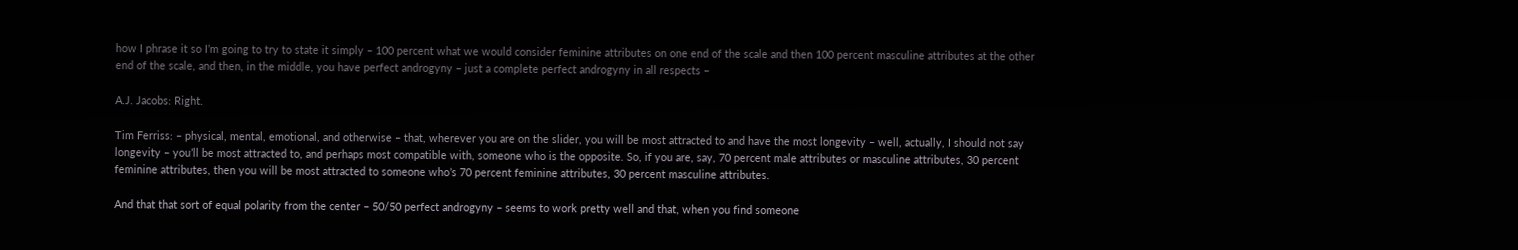how I phrase it so I’m going to try to state it simply – 100 percent what we would consider feminine attributes on one end of the scale and then 100 percent masculine attributes at the other end of the scale, and then, in the middle, you have perfect androgyny – just a complete perfect androgyny in all respects –

A.J. Jacobs: Right.

Tim Ferriss: – physical, mental, emotional, and otherwise – that, wherever you are on the slider, you will be most attracted to and have the most longevity – well, actually, I should not say longevity – you’ll be most attracted to, and perhaps most compatible with, someone who is the opposite. So, if you are, say, 70 percent male attributes or masculine attributes, 30 percent feminine attributes, then you will be most attracted to someone who’s 70 percent feminine attributes, 30 percent masculine attributes.

And that that sort of equal polarity from the center – 50/50 perfect androgyny – seems to work pretty well and that, when you find someone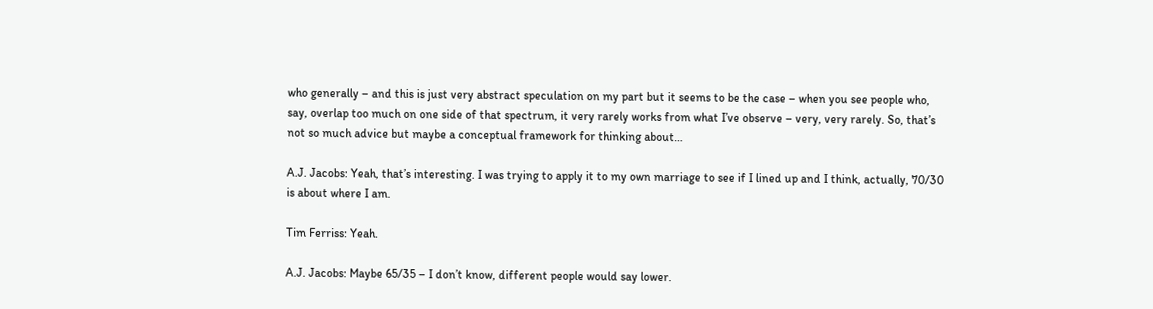who generally – and this is just very abstract speculation on my part but it seems to be the case – when you see people who, say, overlap too much on one side of that spectrum, it very rarely works from what I’ve observe – very, very rarely. So, that’s not so much advice but maybe a conceptual framework for thinking about…

A.J. Jacobs: Yeah, that’s interesting. I was trying to apply it to my own marriage to see if I lined up and I think, actually, 70/30 is about where I am.

Tim Ferriss: Yeah.

A.J. Jacobs: Maybe 65/35 – I don’t know, different people would say lower.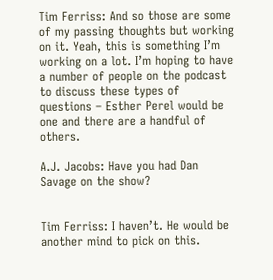Tim Ferriss: And so those are some of my passing thoughts but working on it. Yeah, this is something I’m working on a lot. I’m hoping to have a number of people on the podcast to discuss these types of questions – Esther Perel would be one and there are a handful of others.

A.J. Jacobs: Have you had Dan Savage on the show?


Tim Ferriss: I haven’t. He would be another mind to pick on this.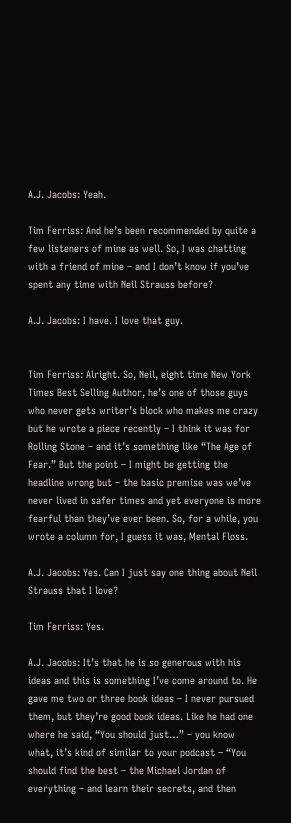A.J. Jacobs: Yeah.

Tim Ferriss: And he’s been recommended by quite a few listeners of mine as well. So, I was chatting with a friend of mine – and I don’t know if you’ve spent any time with Neil Strauss before?

A.J. Jacobs: I have. I love that guy.


Tim Ferriss: Alright. So, Neil, eight time New York Times Best Selling Author, he’s one of those guys who never gets writer’s block who makes me crazy but he wrote a piece recently – I think it was for Rolling Stone – and it’s something like “The Age of Fear.” But the point – I might be getting the headline wrong but – the basic premise was we’ve never lived in safer times and yet everyone is more fearful than they’ve ever been. So, for a while, you wrote a column for, I guess it was, Mental Floss.

A.J. Jacobs: Yes. Can I just say one thing about Neil Strauss that I love?

Tim Ferriss: Yes.

A.J. Jacobs: It’s that he is so generous with his ideas and this is something I’ve come around to. He gave me two or three book ideas – I never pursued them, but they’re good book ideas. Like he had one where he said, “You should just…” – you know what, it’s kind of similar to your podcast – “You should find the best – the Michael Jordan of everything – and learn their secrets, and then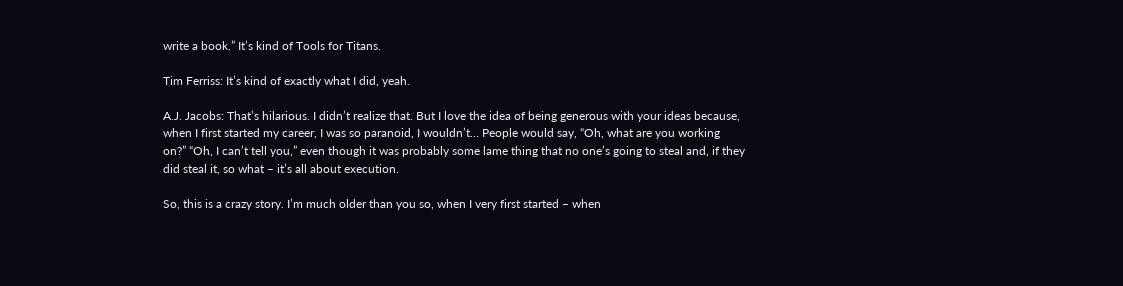write a book.” It’s kind of Tools for Titans.

Tim Ferriss: It’s kind of exactly what I did, yeah.

A.J. Jacobs: That’s hilarious. I didn’t realize that. But I love the idea of being generous with your ideas because, when I first started my career, I was so paranoid, I wouldn’t… People would say, “Oh, what are you working on?” “Oh, I can’t tell you,” even though it was probably some lame thing that no one’s going to steal and, if they did steal it, so what – it’s all about execution.

So, this is a crazy story. I’m much older than you so, when I very first started – when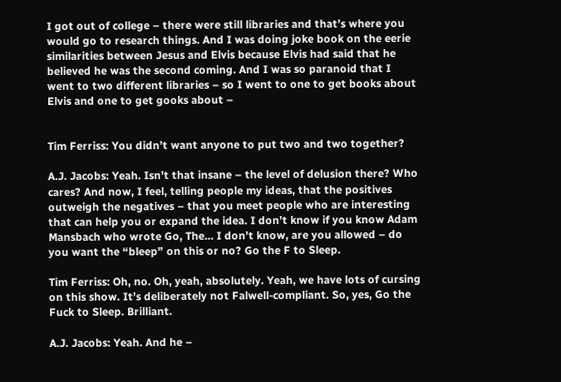I got out of college – there were still libraries and that’s where you would go to research things. And I was doing joke book on the eerie similarities between Jesus and Elvis because Elvis had said that he believed he was the second coming. And I was so paranoid that I went to two different libraries – so I went to one to get books about Elvis and one to get gooks about –


Tim Ferriss: You didn’t want anyone to put two and two together?

A.J. Jacobs: Yeah. Isn’t that insane – the level of delusion there? Who cares? And now, I feel, telling people my ideas, that the positives outweigh the negatives – that you meet people who are interesting that can help you or expand the idea. I don’t know if you know Adam Mansbach who wrote Go, The… I don’t know, are you allowed – do you want the “bleep” on this or no? Go the F to Sleep.

Tim Ferriss: Oh, no. Oh, yeah, absolutely. Yeah, we have lots of cursing on this show. It’s deliberately not Falwell-compliant. So, yes, Go the Fuck to Sleep. Brilliant.

A.J. Jacobs: Yeah. And he –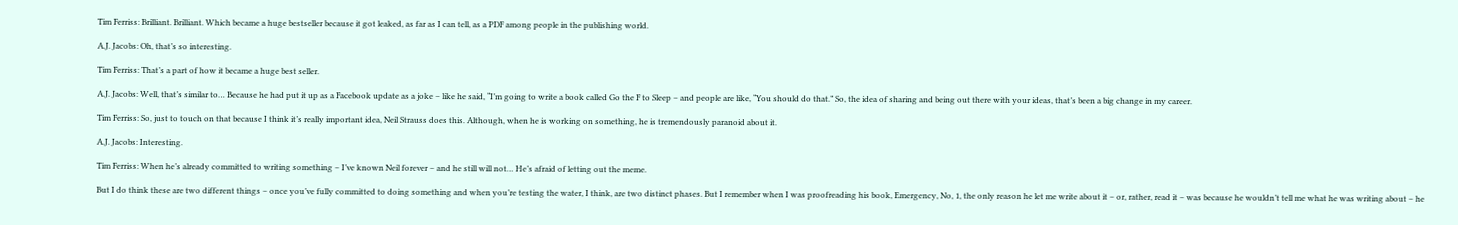Tim Ferriss: Brilliant. Brilliant. Which became a huge bestseller because it got leaked, as far as I can tell, as a PDF among people in the publishing world.

A.J. Jacobs: Oh, that’s so interesting.

Tim Ferriss: That’s a part of how it became a huge best seller.

A.J. Jacobs: Well, that’s similar to… Because he had put it up as a Facebook update as a joke – like he said, “I’m going to write a book called Go the F to Sleep – and people are like, “You should do that.” So, the idea of sharing and being out there with your ideas, that’s been a big change in my career.

Tim Ferriss: So, just to touch on that because I think it’s really important idea, Neil Strauss does this. Although, when he is working on something, he is tremendously paranoid about it.

A.J. Jacobs: Interesting.

Tim Ferriss: When he’s already committed to writing something – I’ve known Neil forever – and he still will not… He’s afraid of letting out the meme.

But I do think these are two different things – once you’ve fully committed to doing something and when you’re testing the water, I think, are two distinct phases. But I remember when I was proofreading his book, Emergency, No, 1, the only reason he let me write about it – or, rather, read it – was because he wouldn’t tell me what he was writing about – he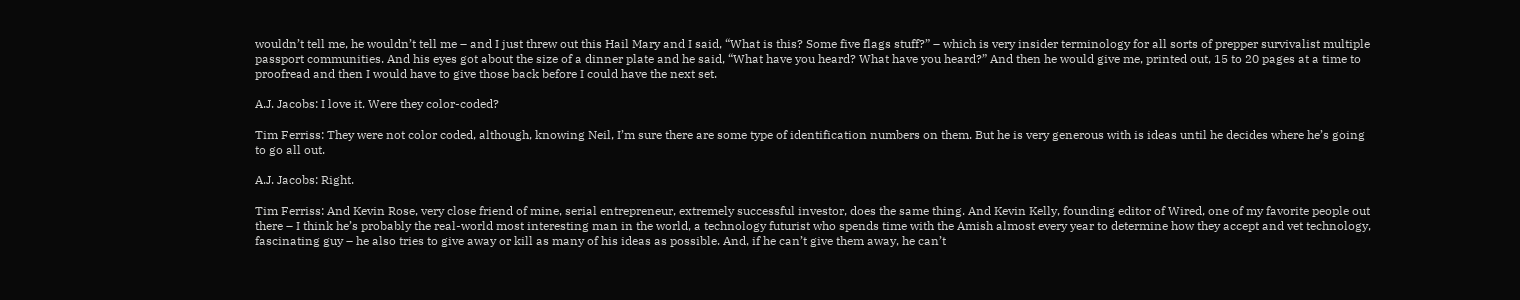wouldn’t tell me, he wouldn’t tell me – and I just threw out this Hail Mary and I said, “What is this? Some five flags stuff?” – which is very insider terminology for all sorts of prepper survivalist multiple passport communities. And his eyes got about the size of a dinner plate and he said, “What have you heard? What have you heard?” And then he would give me, printed out, 15 to 20 pages at a time to proofread and then I would have to give those back before I could have the next set.

A.J. Jacobs: I love it. Were they color-coded?

Tim Ferriss: They were not color coded, although, knowing Neil, I’m sure there are some type of identification numbers on them. But he is very generous with is ideas until he decides where he’s going to go all out.

A.J. Jacobs: Right.

Tim Ferriss: And Kevin Rose, very close friend of mine, serial entrepreneur, extremely successful investor, does the same thing. And Kevin Kelly, founding editor of Wired, one of my favorite people out there – I think he’s probably the real-world most interesting man in the world, a technology futurist who spends time with the Amish almost every year to determine how they accept and vet technology, fascinating guy – he also tries to give away or kill as many of his ideas as possible. And, if he can’t give them away, he can’t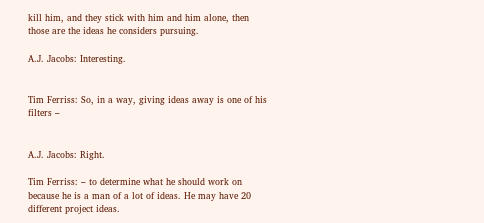kill him, and they stick with him and him alone, then those are the ideas he considers pursuing.

A.J. Jacobs: Interesting.


Tim Ferriss: So, in a way, giving ideas away is one of his filters –


A.J. Jacobs: Right.

Tim Ferriss: – to determine what he should work on because he is a man of a lot of ideas. He may have 20 different project ideas.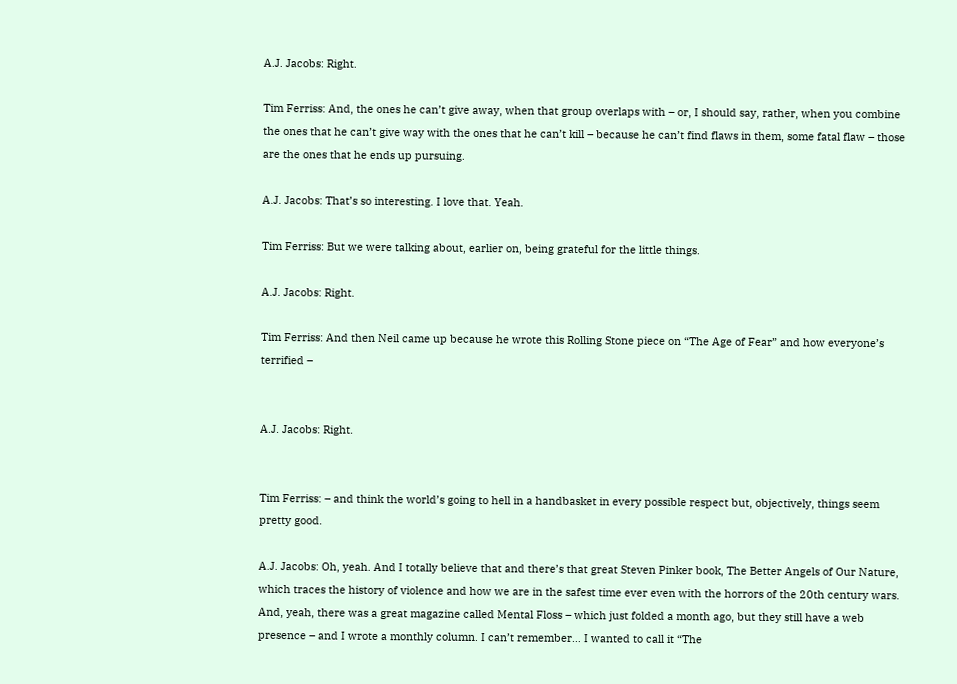A.J. Jacobs: Right.

Tim Ferriss: And, the ones he can’t give away, when that group overlaps with – or, I should say, rather, when you combine the ones that he can’t give way with the ones that he can’t kill – because he can’t find flaws in them, some fatal flaw – those are the ones that he ends up pursuing.

A.J. Jacobs: That’s so interesting. I love that. Yeah.

Tim Ferriss: But we were talking about, earlier on, being grateful for the little things.

A.J. Jacobs: Right.

Tim Ferriss: And then Neil came up because he wrote this Rolling Stone piece on “The Age of Fear” and how everyone’s terrified –


A.J. Jacobs: Right.


Tim Ferriss: – and think the world’s going to hell in a handbasket in every possible respect but, objectively, things seem pretty good.

A.J. Jacobs: Oh, yeah. And I totally believe that and there’s that great Steven Pinker book, The Better Angels of Our Nature, which traces the history of violence and how we are in the safest time ever even with the horrors of the 20th century wars. And, yeah, there was a great magazine called Mental Floss – which just folded a month ago, but they still have a web presence – and I wrote a monthly column. I can’t remember… I wanted to call it “The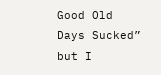Good Old Days Sucked” but I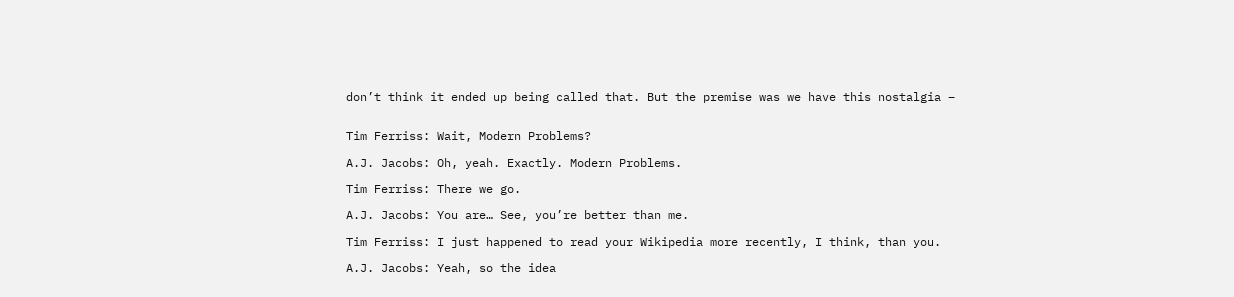don’t think it ended up being called that. But the premise was we have this nostalgia –


Tim Ferriss: Wait, Modern Problems?

A.J. Jacobs: Oh, yeah. Exactly. Modern Problems.

Tim Ferriss: There we go.

A.J. Jacobs: You are… See, you’re better than me.

Tim Ferriss: I just happened to read your Wikipedia more recently, I think, than you.

A.J. Jacobs: Yeah, so the idea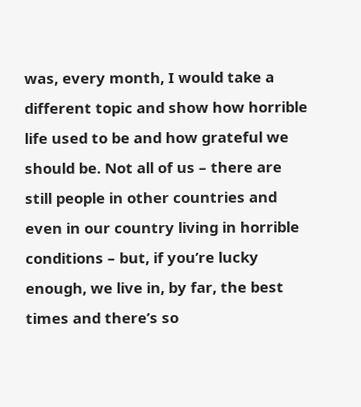was, every month, I would take a different topic and show how horrible life used to be and how grateful we should be. Not all of us – there are still people in other countries and even in our country living in horrible conditions – but, if you’re lucky enough, we live in, by far, the best times and there’s so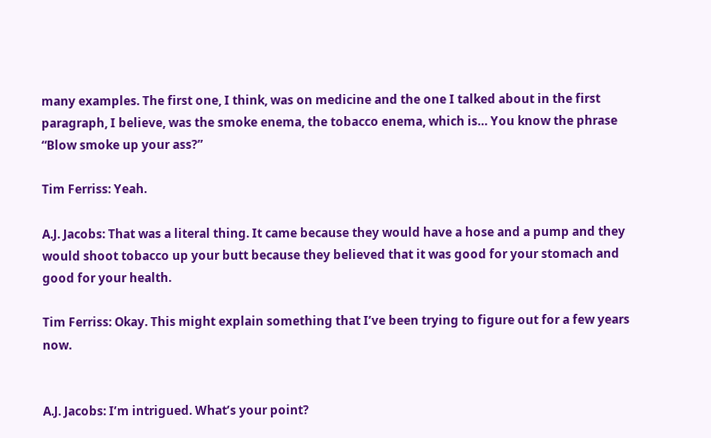many examples. The first one, I think, was on medicine and the one I talked about in the first paragraph, I believe, was the smoke enema, the tobacco enema, which is… You know the phrase “Blow smoke up your ass?”

Tim Ferriss: Yeah.

A.J. Jacobs: That was a literal thing. It came because they would have a hose and a pump and they would shoot tobacco up your butt because they believed that it was good for your stomach and good for your health.

Tim Ferriss: Okay. This might explain something that I’ve been trying to figure out for a few years now.


A.J. Jacobs: I’m intrigued. What’s your point?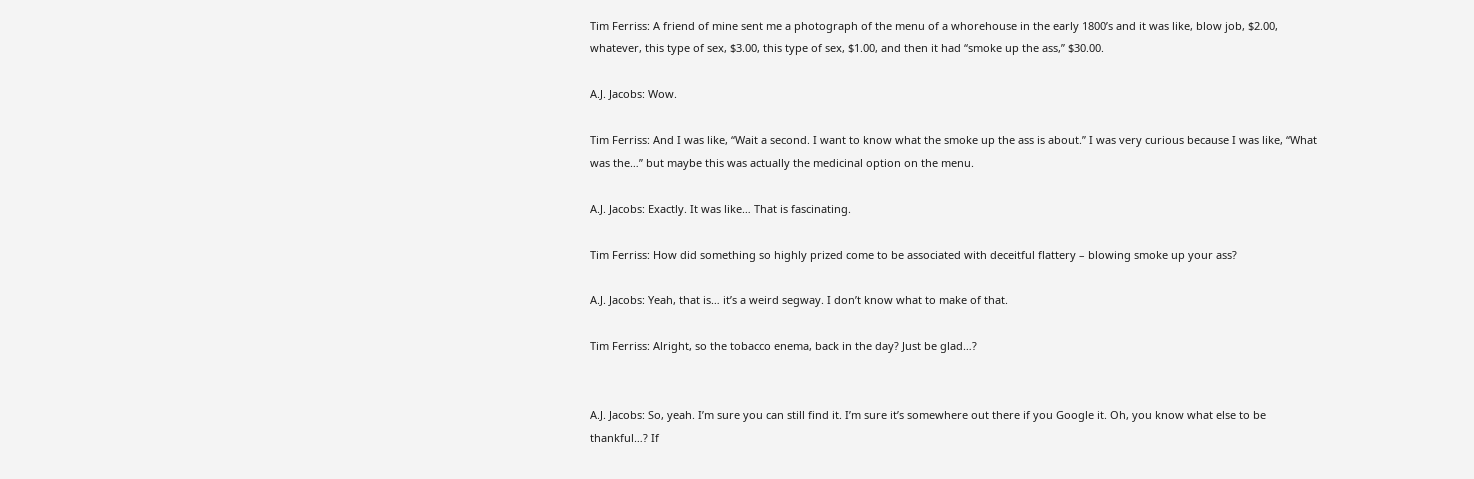Tim Ferriss: A friend of mine sent me a photograph of the menu of a whorehouse in the early 1800’s and it was like, blow job, $2.00, whatever, this type of sex, $3.00, this type of sex, $1.00, and then it had “smoke up the ass,” $30.00.

A.J. Jacobs: Wow.

Tim Ferriss: And I was like, “Wait a second. I want to know what the smoke up the ass is about.” I was very curious because I was like, “What was the…” but maybe this was actually the medicinal option on the menu.

A.J. Jacobs: Exactly. It was like… That is fascinating.

Tim Ferriss: How did something so highly prized come to be associated with deceitful flattery – blowing smoke up your ass?

A.J. Jacobs: Yeah, that is… it’s a weird segway. I don’t know what to make of that.

Tim Ferriss: Alright, so the tobacco enema, back in the day? Just be glad…?


A.J. Jacobs: So, yeah. I’m sure you can still find it. I’m sure it’s somewhere out there if you Google it. Oh, you know what else to be thankful…? If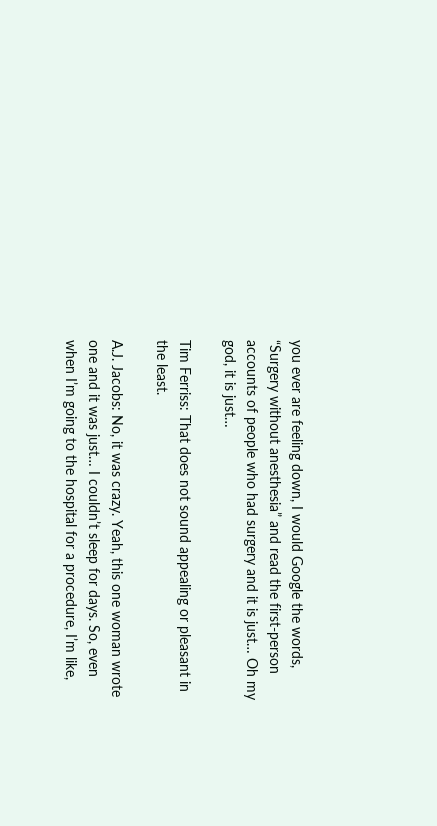you ever are feeling down, I would Google the words, “Surgery without anesthesia” and read the first-person accounts of people who had surgery and it is just… Oh my god, it is just…

Tim Ferriss: That does not sound appealing or pleasant in the least.

A.J. Jacobs: No, it was crazy. Yeah, this one woman wrote one and it was just… I couldn’t sleep for days. So, even when I’m going to the hospital for a procedure, I’m like,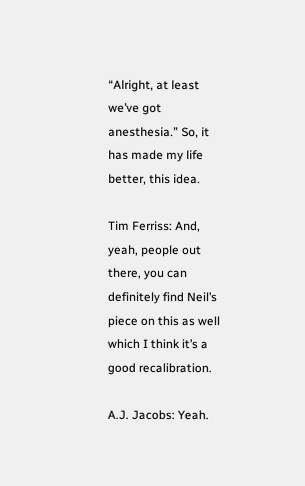“Alright, at least we’ve got anesthesia.” So, it has made my life better, this idea.

Tim Ferriss: And, yeah, people out there, you can definitely find Neil’s piece on this as well which I think it’s a good recalibration.

A.J. Jacobs: Yeah.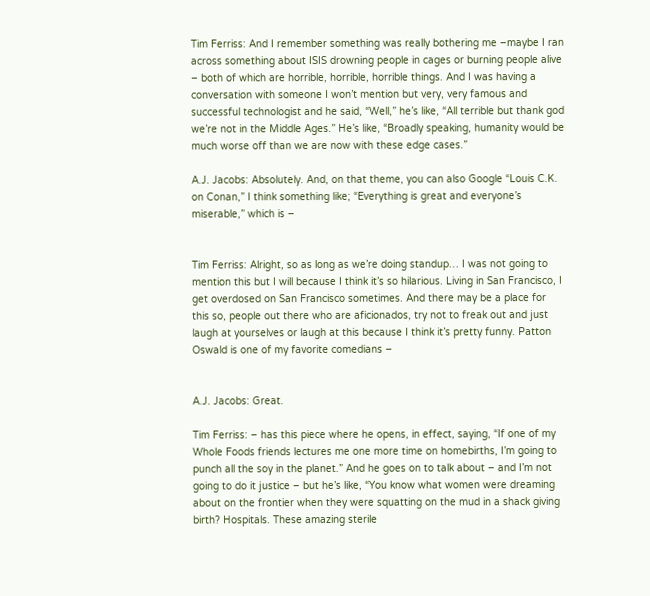Tim Ferriss: And I remember something was really bothering me –maybe I ran across something about ISIS drowning people in cages or burning people alive – both of which are horrible, horrible, horrible things. And I was having a conversation with someone I won’t mention but very, very famous and successful technologist and he said, “Well,” he’s like, “All terrible but thank god we’re not in the Middle Ages.” He’s like, “Broadly speaking, humanity would be much worse off than we are now with these edge cases.”

A.J. Jacobs: Absolutely. And, on that theme, you can also Google “Louis C.K. on Conan,” I think something like; “Everything is great and everyone’s miserable,” which is –


Tim Ferriss: Alright, so as long as we’re doing standup… I was not going to mention this but I will because I think it’s so hilarious. Living in San Francisco, I get overdosed on San Francisco sometimes. And there may be a place for this so, people out there who are aficionados, try not to freak out and just laugh at yourselves or laugh at this because I think it’s pretty funny. Patton Oswald is one of my favorite comedians –


A.J. Jacobs: Great.

Tim Ferriss: – has this piece where he opens, in effect, saying, “If one of my Whole Foods friends lectures me one more time on homebirths, I’m going to punch all the soy in the planet.” And he goes on to talk about – and I’m not going to do it justice – but he’s like, “You know what women were dreaming about on the frontier when they were squatting on the mud in a shack giving birth? Hospitals. These amazing sterile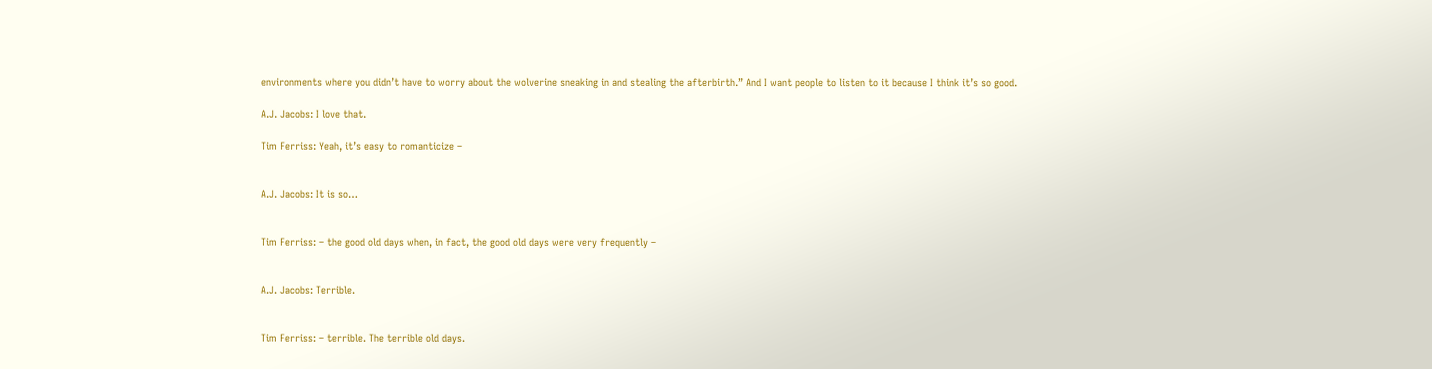environments where you didn’t have to worry about the wolverine sneaking in and stealing the afterbirth.” And I want people to listen to it because I think it’s so good.

A.J. Jacobs: I love that.

Tim Ferriss: Yeah, it’s easy to romanticize –


A.J. Jacobs: It is so…


Tim Ferriss: – the good old days when, in fact, the good old days were very frequently –


A.J. Jacobs: Terrible.


Tim Ferriss: – terrible. The terrible old days.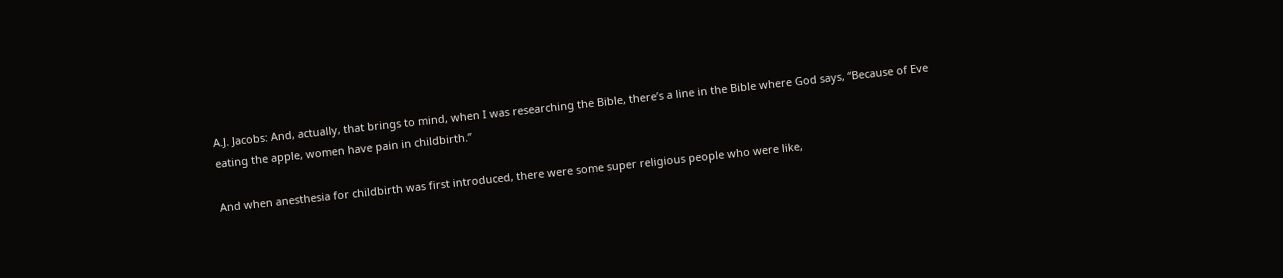A.J. Jacobs: And, actually, that brings to mind, when I was researching the Bible, there’s a line in the Bible where God says, “Because of Eve eating the apple, women have pain in childbirth.”

And when anesthesia for childbirth was first introduced, there were some super religious people who were like,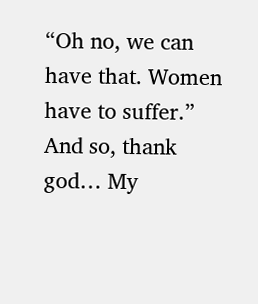“Oh no, we can have that. Women have to suffer.” And so, thank god… My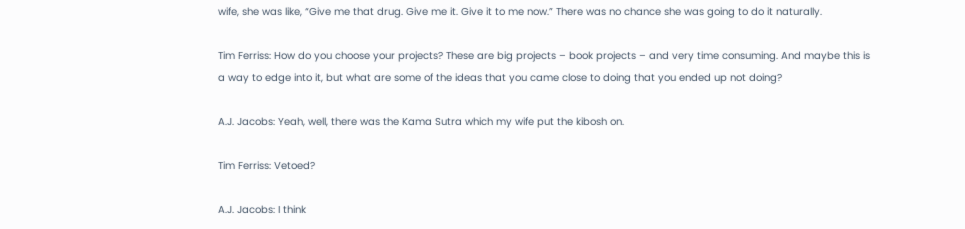wife, she was like, “Give me that drug. Give me it. Give it to me now.” There was no chance she was going to do it naturally.

Tim Ferriss: How do you choose your projects? These are big projects – book projects – and very time consuming. And maybe this is a way to edge into it, but what are some of the ideas that you came close to doing that you ended up not doing?

A.J. Jacobs: Yeah, well, there was the Kama Sutra which my wife put the kibosh on.

Tim Ferriss: Vetoed?

A.J. Jacobs: I think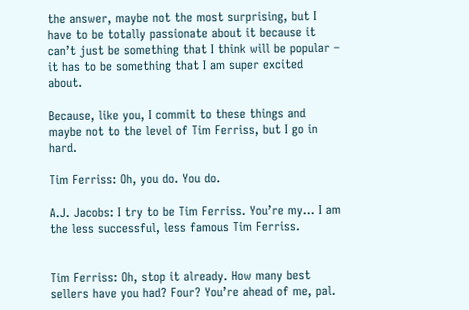the answer, maybe not the most surprising, but I have to be totally passionate about it because it can’t just be something that I think will be popular – it has to be something that I am super excited about.

Because, like you, I commit to these things and maybe not to the level of Tim Ferriss, but I go in hard.

Tim Ferriss: Oh, you do. You do.

A.J. Jacobs: I try to be Tim Ferriss. You’re my… I am the less successful, less famous Tim Ferriss.


Tim Ferriss: Oh, stop it already. How many best sellers have you had? Four? You’re ahead of me, pal.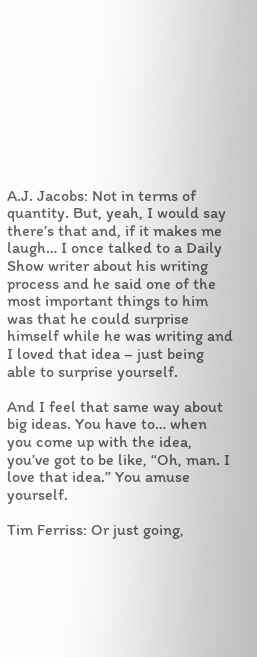A.J. Jacobs: Not in terms of quantity. But, yeah, I would say there’s that and, if it makes me laugh… I once talked to a Daily Show writer about his writing process and he said one of the most important things to him was that he could surprise himself while he was writing and I loved that idea – just being able to surprise yourself.

And I feel that same way about big ideas. You have to… when you come up with the idea, you’ve got to be like, “Oh, man. I love that idea.” You amuse yourself.

Tim Ferriss: Or just going,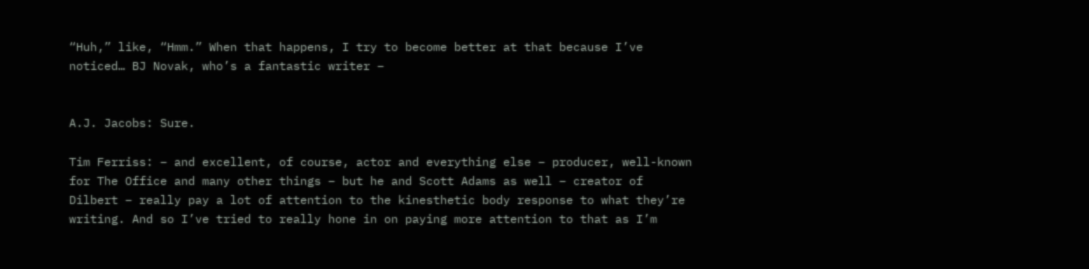“Huh,” like, “Hmm.” When that happens, I try to become better at that because I’ve noticed… BJ Novak, who’s a fantastic writer –


A.J. Jacobs: Sure.

Tim Ferriss: – and excellent, of course, actor and everything else – producer, well-known for The Office and many other things – but he and Scott Adams as well – creator of Dilbert – really pay a lot of attention to the kinesthetic body response to what they’re writing. And so I’ve tried to really hone in on paying more attention to that as I’m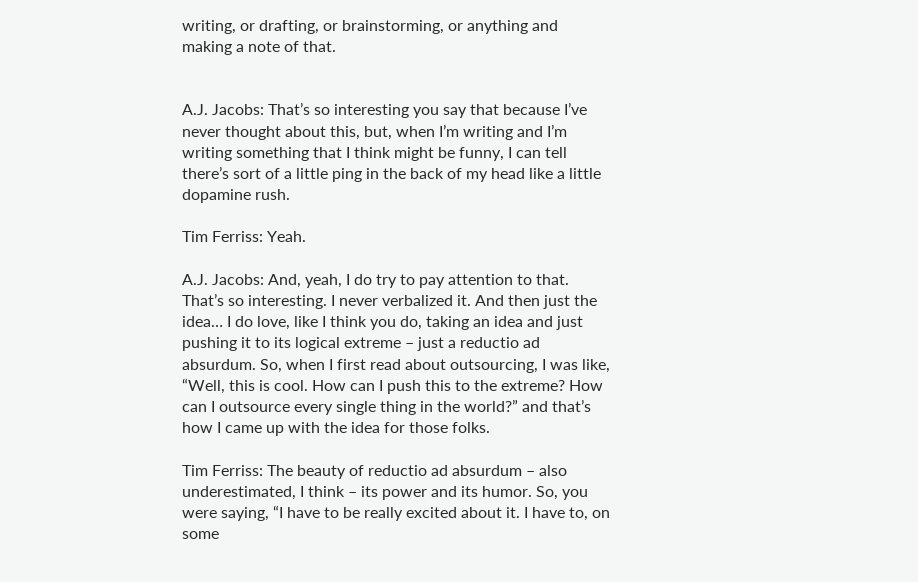writing, or drafting, or brainstorming, or anything and making a note of that.


A.J. Jacobs: That’s so interesting you say that because I’ve never thought about this, but, when I’m writing and I’m writing something that I think might be funny, I can tell there’s sort of a little ping in the back of my head like a little dopamine rush.

Tim Ferriss: Yeah.

A.J. Jacobs: And, yeah, I do try to pay attention to that. That’s so interesting. I never verbalized it. And then just the idea… I do love, like I think you do, taking an idea and just pushing it to its logical extreme – just a reductio ad absurdum. So, when I first read about outsourcing, I was like, “Well, this is cool. How can I push this to the extreme? How can I outsource every single thing in the world?” and that’s how I came up with the idea for those folks.

Tim Ferriss: The beauty of reductio ad absurdum – also underestimated, I think – its power and its humor. So, you were saying, “I have to be really excited about it. I have to, on some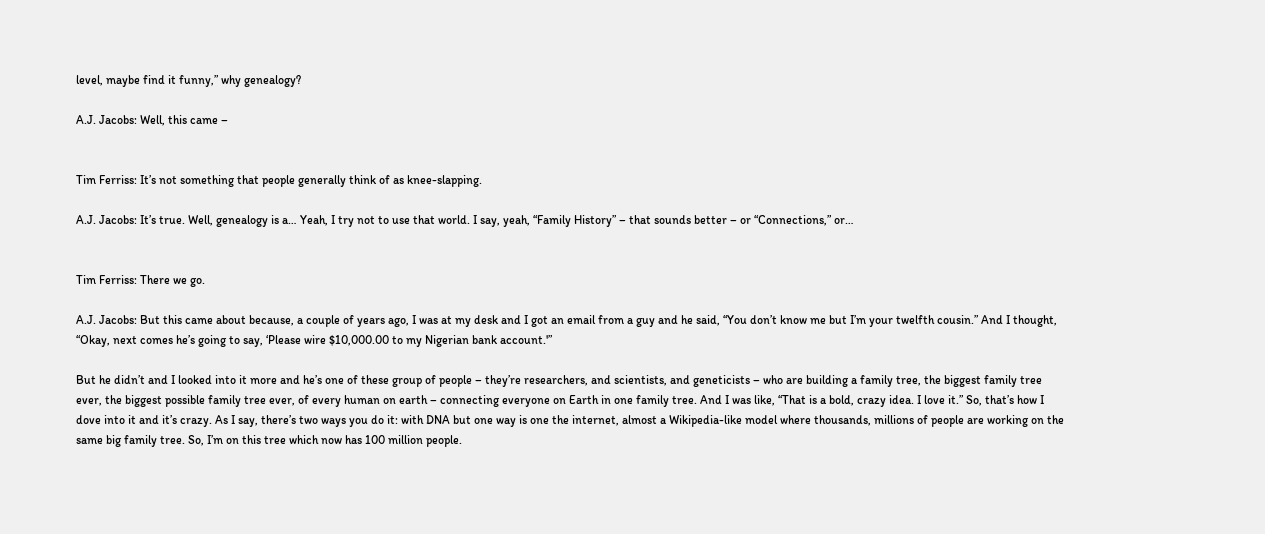level, maybe find it funny,” why genealogy?

A.J. Jacobs: Well, this came –


Tim Ferriss: It’s not something that people generally think of as knee-slapping.

A.J. Jacobs: It’s true. Well, genealogy is a… Yeah, I try not to use that world. I say, yeah, “Family History” – that sounds better – or “Connections,” or…


Tim Ferriss: There we go.

A.J. Jacobs: But this came about because, a couple of years ago, I was at my desk and I got an email from a guy and he said, “You don’t know me but I’m your twelfth cousin.” And I thought, “Okay, next comes he’s going to say, ‘Please wire $10,000.00 to my Nigerian bank account.'”

But he didn’t and I looked into it more and he’s one of these group of people – they’re researchers, and scientists, and geneticists – who are building a family tree, the biggest family tree ever, the biggest possible family tree ever, of every human on earth – connecting everyone on Earth in one family tree. And I was like, “That is a bold, crazy idea. I love it.” So, that’s how I dove into it and it’s crazy. As I say, there’s two ways you do it: with DNA but one way is one the internet, almost a Wikipedia-like model where thousands, millions of people are working on the same big family tree. So, I’m on this tree which now has 100 million people.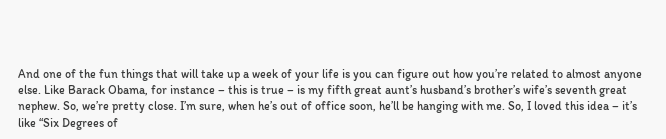And one of the fun things that will take up a week of your life is you can figure out how you’re related to almost anyone else. Like Barack Obama, for instance – this is true – is my fifth great aunt’s husband’s brother’s wife’s seventh great nephew. So, we’re pretty close. I’m sure, when he’s out of office soon, he’ll be hanging with me. So, I loved this idea – it’s like “Six Degrees of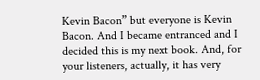Kevin Bacon” but everyone is Kevin Bacon. And I became entranced and I decided this is my next book. And, for your listeners, actually, it has very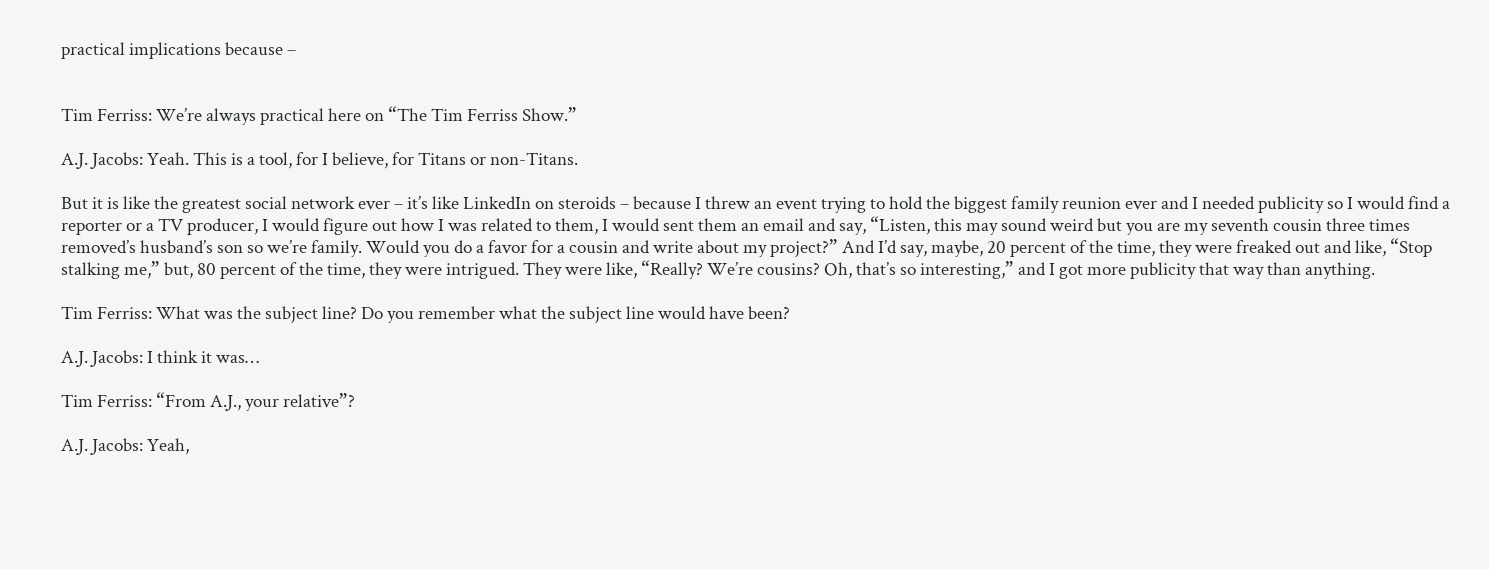practical implications because –


Tim Ferriss: We’re always practical here on “The Tim Ferriss Show.”

A.J. Jacobs: Yeah. This is a tool, for I believe, for Titans or non-Titans.

But it is like the greatest social network ever – it’s like LinkedIn on steroids – because I threw an event trying to hold the biggest family reunion ever and I needed publicity so I would find a reporter or a TV producer, I would figure out how I was related to them, I would sent them an email and say, “Listen, this may sound weird but you are my seventh cousin three times removed’s husband’s son so we’re family. Would you do a favor for a cousin and write about my project?” And I’d say, maybe, 20 percent of the time, they were freaked out and like, “Stop stalking me,” but, 80 percent of the time, they were intrigued. They were like, “Really? We’re cousins? Oh, that’s so interesting,” and I got more publicity that way than anything.

Tim Ferriss: What was the subject line? Do you remember what the subject line would have been?

A.J. Jacobs: I think it was…

Tim Ferriss: “From A.J., your relative”?

A.J. Jacobs: Yeah,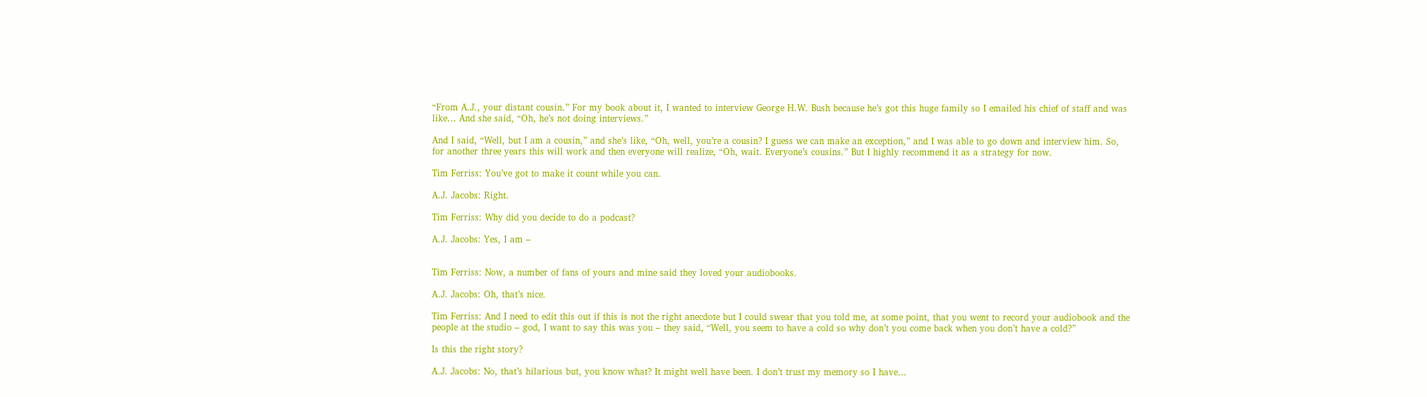“From A.J., your distant cousin.” For my book about it, I wanted to interview George H.W. Bush because he’s got this huge family so I emailed his chief of staff and was like… And she said, “Oh, he’s not doing interviews.”

And I said, “Well, but I am a cousin,” and she’s like, “Oh, well, you’re a cousin? I guess we can make an exception,” and I was able to go down and interview him. So, for another three years this will work and then everyone will realize, “Oh, wait. Everyone’s cousins.” But I highly recommend it as a strategy for now.

Tim Ferriss: You’ve got to make it count while you can.

A.J. Jacobs: Right.

Tim Ferriss: Why did you decide to do a podcast?

A.J. Jacobs: Yes, I am –


Tim Ferriss: Now, a number of fans of yours and mine said they loved your audiobooks.

A.J. Jacobs: Oh, that’s nice.

Tim Ferriss: And I need to edit this out if this is not the right anecdote but I could swear that you told me, at some point, that you went to record your audiobook and the people at the studio – god, I want to say this was you – they said, “Well, you seem to have a cold so why don’t you come back when you don’t have a cold?”

Is this the right story?

A.J. Jacobs: No, that’s hilarious but, you know what? It might well have been. I don’t trust my memory so I have…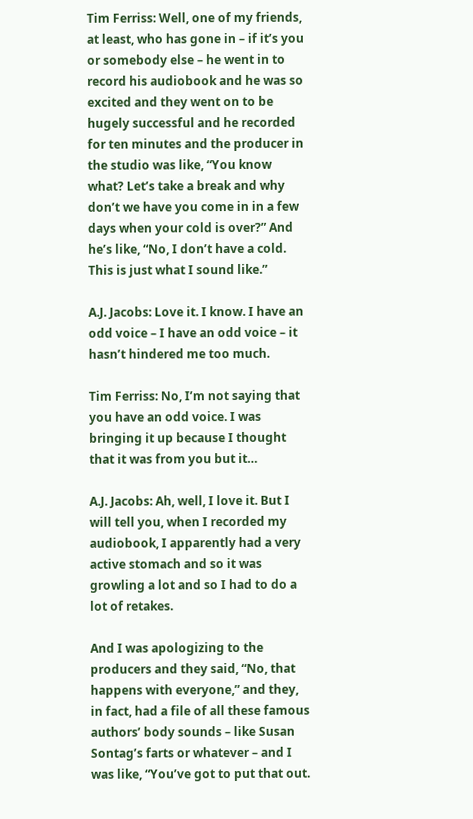Tim Ferriss: Well, one of my friends, at least, who has gone in – if it’s you or somebody else – he went in to record his audiobook and he was so excited and they went on to be hugely successful and he recorded for ten minutes and the producer in the studio was like, “You know what? Let’s take a break and why don’t we have you come in in a few days when your cold is over?” And he’s like, “No, I don’t have a cold. This is just what I sound like.”

A.J. Jacobs: Love it. I know. I have an odd voice – I have an odd voice – it hasn’t hindered me too much.

Tim Ferriss: No, I’m not saying that you have an odd voice. I was bringing it up because I thought that it was from you but it…

A.J. Jacobs: Ah, well, I love it. But I will tell you, when I recorded my audiobook, I apparently had a very active stomach and so it was growling a lot and so I had to do a lot of retakes.

And I was apologizing to the producers and they said, “No, that happens with everyone,” and they, in fact, had a file of all these famous authors’ body sounds – like Susan Sontag’s farts or whatever – and I was like, “You’ve got to put that out.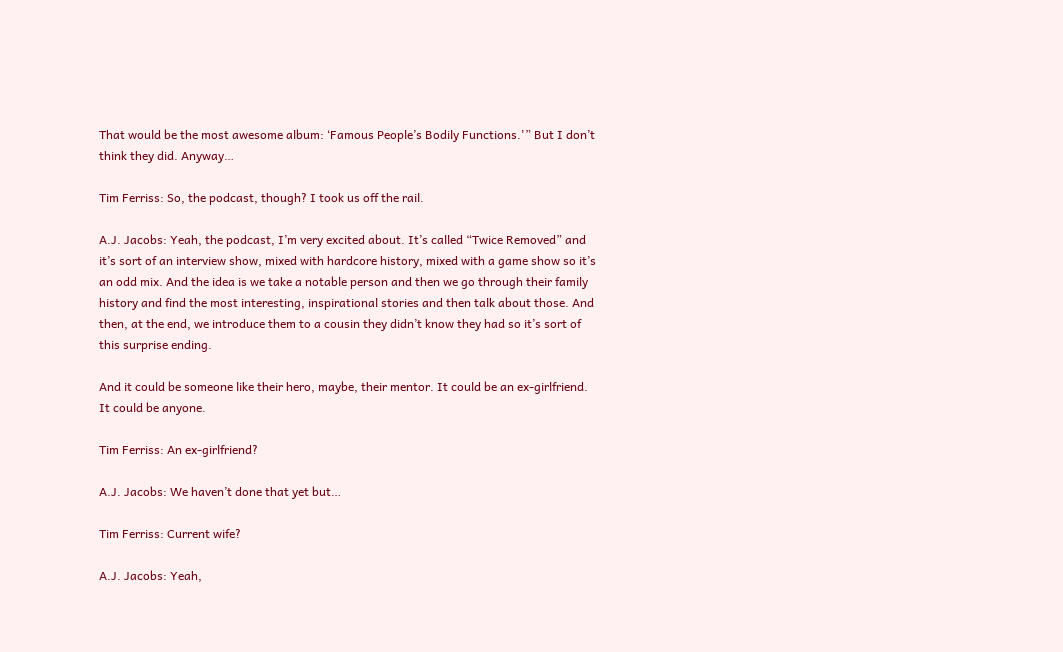That would be the most awesome album: ‘Famous People’s Bodily Functions.'” But I don’t think they did. Anyway…

Tim Ferriss: So, the podcast, though? I took us off the rail.

A.J. Jacobs: Yeah, the podcast, I’m very excited about. It’s called “Twice Removed” and it’s sort of an interview show, mixed with hardcore history, mixed with a game show so it’s an odd mix. And the idea is we take a notable person and then we go through their family history and find the most interesting, inspirational stories and then talk about those. And then, at the end, we introduce them to a cousin they didn’t know they had so it’s sort of this surprise ending.

And it could be someone like their hero, maybe, their mentor. It could be an ex-girlfriend. It could be anyone.

Tim Ferriss: An ex-girlfriend?

A.J. Jacobs: We haven’t done that yet but…

Tim Ferriss: Current wife?

A.J. Jacobs: Yeah,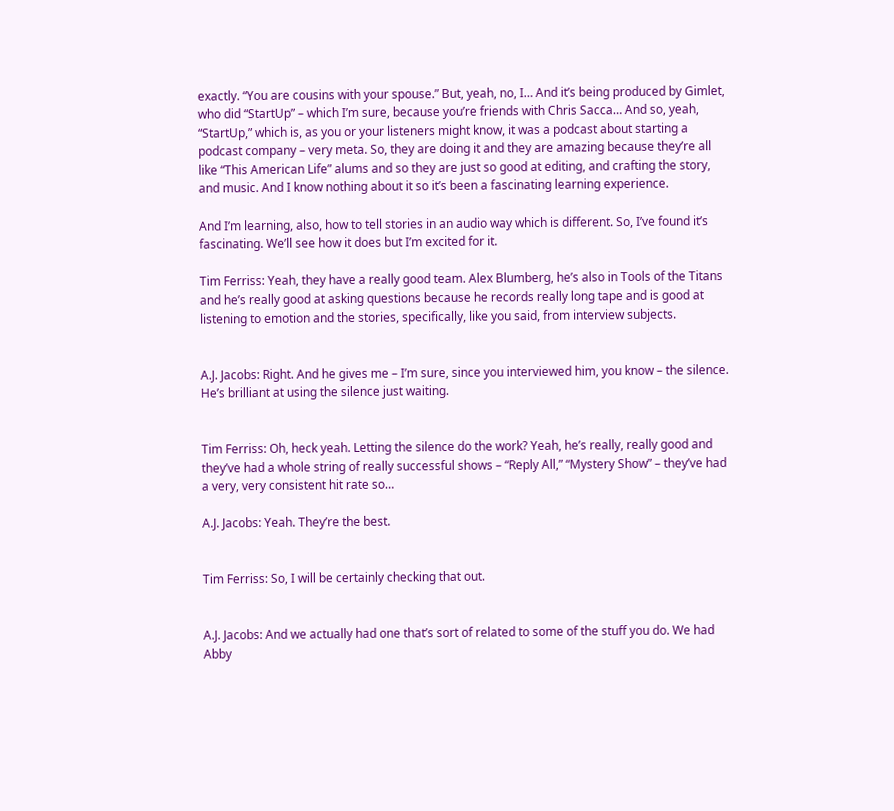exactly. “You are cousins with your spouse.” But, yeah, no, I… And it’s being produced by Gimlet, who did “StartUp” – which I’m sure, because you’re friends with Chris Sacca… And so, yeah, “StartUp,” which is, as you or your listeners might know, it was a podcast about starting a podcast company – very meta. So, they are doing it and they are amazing because they’re all like “This American Life” alums and so they are just so good at editing, and crafting the story, and music. And I know nothing about it so it’s been a fascinating learning experience.

And I’m learning, also, how to tell stories in an audio way which is different. So, I’ve found it’s fascinating. We’ll see how it does but I’m excited for it.

Tim Ferriss: Yeah, they have a really good team. Alex Blumberg, he’s also in Tools of the Titans and he’s really good at asking questions because he records really long tape and is good at listening to emotion and the stories, specifically, like you said, from interview subjects.


A.J. Jacobs: Right. And he gives me – I’m sure, since you interviewed him, you know – the silence. He’s brilliant at using the silence just waiting.


Tim Ferriss: Oh, heck yeah. Letting the silence do the work? Yeah, he’s really, really good and they’ve had a whole string of really successful shows – “Reply All,” “Mystery Show” – they’ve had a very, very consistent hit rate so…

A.J. Jacobs: Yeah. They’re the best.


Tim Ferriss: So, I will be certainly checking that out.


A.J. Jacobs: And we actually had one that’s sort of related to some of the stuff you do. We had Abby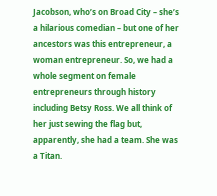Jacobson, who’s on Broad City – she’s a hilarious comedian – but one of her ancestors was this entrepreneur, a woman entrepreneur. So, we had a whole segment on female entrepreneurs through history including Betsy Ross. We all think of her just sewing the flag but, apparently, she had a team. She was a Titan.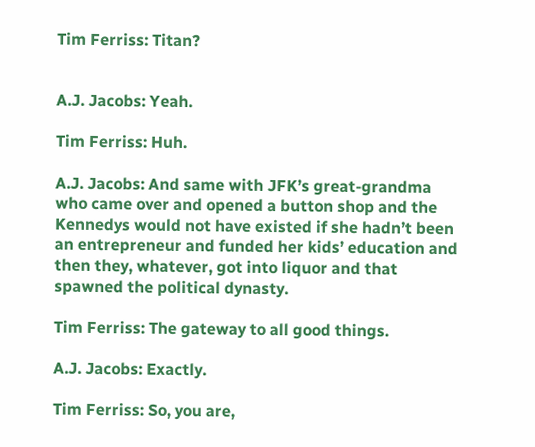Tim Ferriss: Titan?


A.J. Jacobs: Yeah.

Tim Ferriss: Huh.

A.J. Jacobs: And same with JFK’s great-grandma who came over and opened a button shop and the Kennedys would not have existed if she hadn’t been an entrepreneur and funded her kids’ education and then they, whatever, got into liquor and that spawned the political dynasty.

Tim Ferriss: The gateway to all good things.

A.J. Jacobs: Exactly.

Tim Ferriss: So, you are,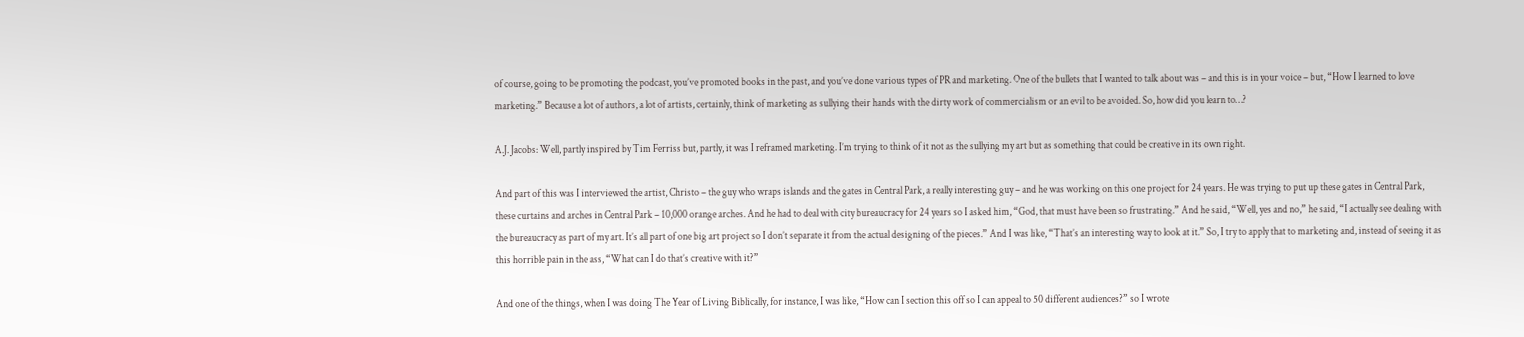of course, going to be promoting the podcast, you’ve promoted books in the past, and you’ve done various types of PR and marketing. One of the bullets that I wanted to talk about was – and this is in your voice – but, “How I learned to love marketing.” Because a lot of authors, a lot of artists, certainly, think of marketing as sullying their hands with the dirty work of commercialism or an evil to be avoided. So, how did you learn to…?

A.J. Jacobs: Well, partly inspired by Tim Ferriss but, partly, it was I reframed marketing. I’m trying to think of it not as the sullying my art but as something that could be creative in its own right.

And part of this was I interviewed the artist, Christo – the guy who wraps islands and the gates in Central Park, a really interesting guy – and he was working on this one project for 24 years. He was trying to put up these gates in Central Park, these curtains and arches in Central Park – 10,000 orange arches. And he had to deal with city bureaucracy for 24 years so I asked him, “God, that must have been so frustrating.” And he said, “Well, yes and no,” he said, “I actually see dealing with the bureaucracy as part of my art. It’s all part of one big art project so I don’t separate it from the actual designing of the pieces.” And I was like, “That’s an interesting way to look at it.” So, I try to apply that to marketing and, instead of seeing it as this horrible pain in the ass, “What can I do that’s creative with it?”

And one of the things, when I was doing The Year of Living Biblically, for instance, I was like, “How can I section this off so I can appeal to 50 different audiences?” so I wrote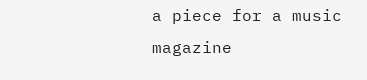a piece for a music magazine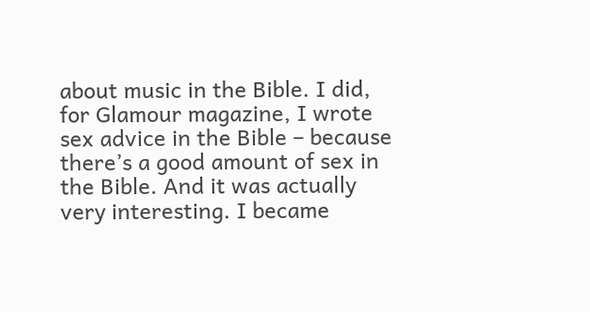about music in the Bible. I did, for Glamour magazine, I wrote sex advice in the Bible – because there’s a good amount of sex in the Bible. And it was actually very interesting. I became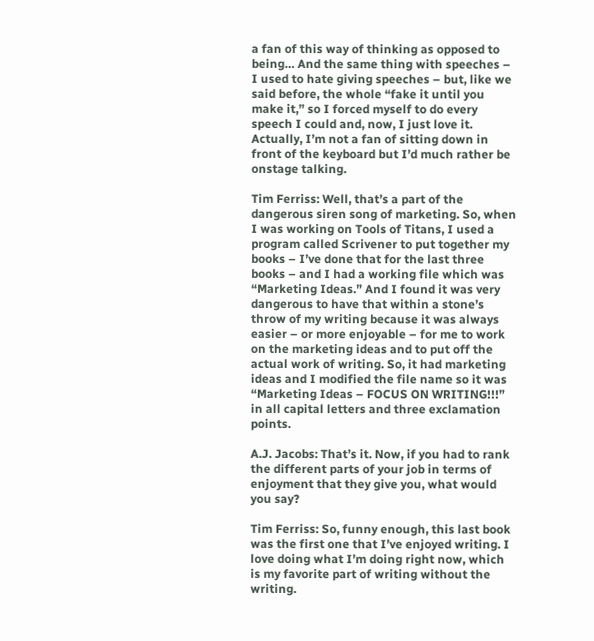a fan of this way of thinking as opposed to being… And the same thing with speeches – I used to hate giving speeches – but, like we said before, the whole “fake it until you make it,” so I forced myself to do every speech I could and, now, I just love it. Actually, I’m not a fan of sitting down in front of the keyboard but I’d much rather be onstage talking.

Tim Ferriss: Well, that’s a part of the dangerous siren song of marketing. So, when I was working on Tools of Titans, I used a program called Scrivener to put together my books – I’ve done that for the last three books – and I had a working file which was “Marketing Ideas.” And I found it was very dangerous to have that within a stone’s throw of my writing because it was always easier – or more enjoyable – for me to work on the marketing ideas and to put off the actual work of writing. So, it had marketing ideas and I modified the file name so it was “Marketing Ideas – FOCUS ON WRITING!!!” in all capital letters and three exclamation points.

A.J. Jacobs: That’s it. Now, if you had to rank the different parts of your job in terms of enjoyment that they give you, what would you say?

Tim Ferriss: So, funny enough, this last book was the first one that I’ve enjoyed writing. I love doing what I’m doing right now, which is my favorite part of writing without the writing.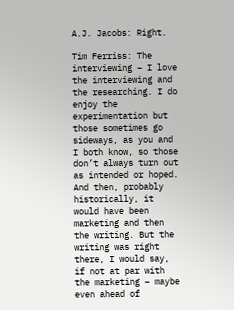A.J. Jacobs: Right.

Tim Ferriss: The interviewing – I love the interviewing and the researching. I do enjoy the experimentation but those sometimes go sideways, as you and I both know, so those don’t always turn out as intended or hoped. And then, probably historically, it would have been marketing and then the writing. But the writing was right there, I would say, if not at par with the marketing – maybe even ahead of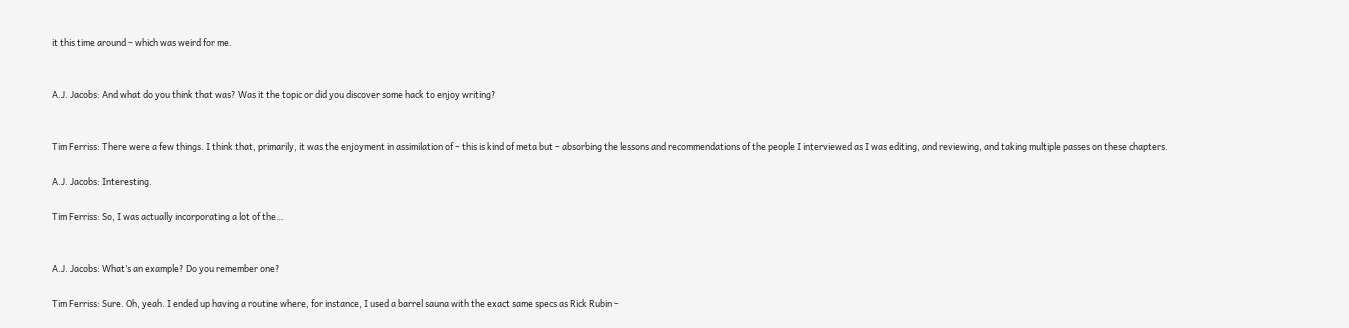it this time around – which was weird for me.


A.J. Jacobs: And what do you think that was? Was it the topic or did you discover some hack to enjoy writing?


Tim Ferriss: There were a few things. I think that, primarily, it was the enjoyment in assimilation of – this is kind of meta but – absorbing the lessons and recommendations of the people I interviewed as I was editing, and reviewing, and taking multiple passes on these chapters.

A.J. Jacobs: Interesting.

Tim Ferriss: So, I was actually incorporating a lot of the…


A.J. Jacobs: What’s an example? Do you remember one?

Tim Ferriss: Sure. Oh, yeah. I ended up having a routine where, for instance, I used a barrel sauna with the exact same specs as Rick Rubin –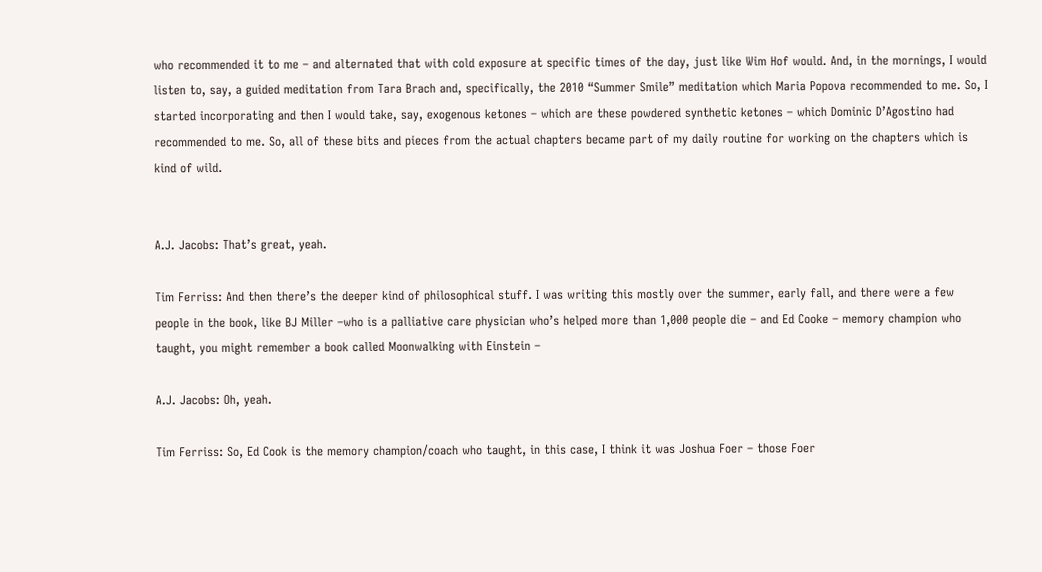who recommended it to me – and alternated that with cold exposure at specific times of the day, just like Wim Hof would. And, in the mornings, I would listen to, say, a guided meditation from Tara Brach and, specifically, the 2010 “Summer Smile” meditation which Maria Popova recommended to me. So, I started incorporating and then I would take, say, exogenous ketones – which are these powdered synthetic ketones – which Dominic D’Agostino had recommended to me. So, all of these bits and pieces from the actual chapters became part of my daily routine for working on the chapters which is kind of wild.


A.J. Jacobs: That’s great, yeah.

Tim Ferriss: And then there’s the deeper kind of philosophical stuff. I was writing this mostly over the summer, early fall, and there were a few people in the book, like BJ Miller –who is a palliative care physician who’s helped more than 1,000 people die – and Ed Cooke – memory champion who taught, you might remember a book called Moonwalking with Einstein –

A.J. Jacobs: Oh, yeah.

Tim Ferriss: So, Ed Cook is the memory champion/coach who taught, in this case, I think it was Joshua Foer – those Foer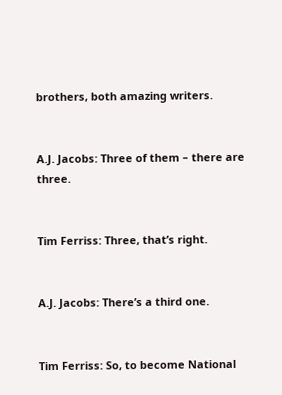brothers, both amazing writers.


A.J. Jacobs: Three of them – there are three.


Tim Ferriss: Three, that’s right.


A.J. Jacobs: There’s a third one.


Tim Ferriss: So, to become National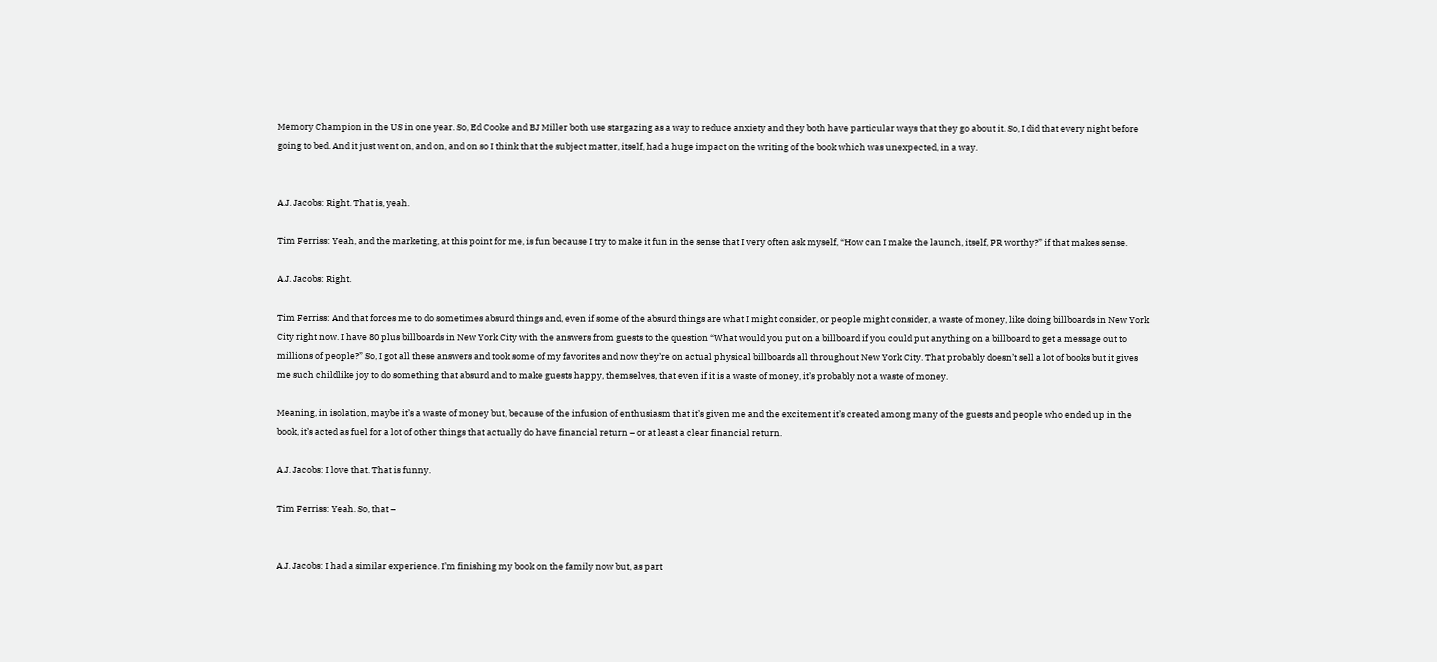Memory Champion in the US in one year. So, Ed Cooke and BJ Miller both use stargazing as a way to reduce anxiety and they both have particular ways that they go about it. So, I did that every night before going to bed. And it just went on, and on, and on so I think that the subject matter, itself, had a huge impact on the writing of the book which was unexpected, in a way.


A.J. Jacobs: Right. That is, yeah.

Tim Ferriss: Yeah, and the marketing, at this point for me, is fun because I try to make it fun in the sense that I very often ask myself, “How can I make the launch, itself, PR worthy?” if that makes sense.

A.J. Jacobs: Right.

Tim Ferriss: And that forces me to do sometimes absurd things and, even if some of the absurd things are what I might consider, or people might consider, a waste of money, like doing billboards in New York City right now. I have 80 plus billboards in New York City with the answers from guests to the question “What would you put on a billboard if you could put anything on a billboard to get a message out to millions of people?” So, I got all these answers and took some of my favorites and now they’re on actual physical billboards all throughout New York City. That probably doesn’t sell a lot of books but it gives me such childlike joy to do something that absurd and to make guests happy, themselves, that even if it is a waste of money, it’s probably not a waste of money.

Meaning, in isolation, maybe it’s a waste of money but, because of the infusion of enthusiasm that it’s given me and the excitement it’s created among many of the guests and people who ended up in the book, it’s acted as fuel for a lot of other things that actually do have financial return – or at least a clear financial return.

A.J. Jacobs: I love that. That is funny.

Tim Ferriss: Yeah. So, that –


A.J. Jacobs: I had a similar experience. I’m finishing my book on the family now but, as part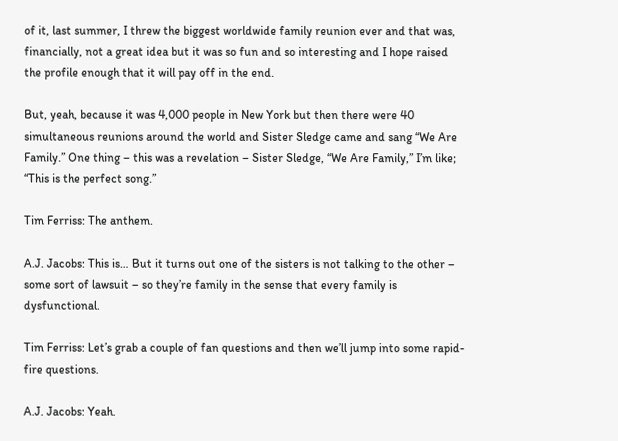of it, last summer, I threw the biggest worldwide family reunion ever and that was, financially, not a great idea but it was so fun and so interesting and I hope raised the profile enough that it will pay off in the end.

But, yeah, because it was 4,000 people in New York but then there were 40 simultaneous reunions around the world and Sister Sledge came and sang “We Are Family.” One thing – this was a revelation – Sister Sledge, “We Are Family,” I’m like; “This is the perfect song.”

Tim Ferriss: The anthem.

A.J. Jacobs: This is… But it turns out one of the sisters is not talking to the other – some sort of lawsuit – so they’re family in the sense that every family is dysfunctional.

Tim Ferriss: Let’s grab a couple of fan questions and then we’ll jump into some rapid-fire questions.

A.J. Jacobs: Yeah.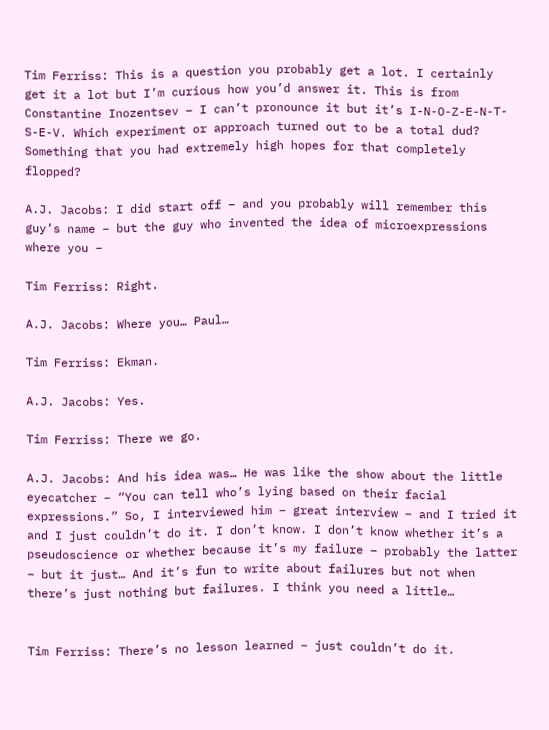Tim Ferriss: This is a question you probably get a lot. I certainly get it a lot but I’m curious how you’d answer it. This is from Constantine Inozentsev – I can’t pronounce it but it’s I-N-O-Z-E-N-T-S-E-V. Which experiment or approach turned out to be a total dud? Something that you had extremely high hopes for that completely flopped?

A.J. Jacobs: I did start off – and you probably will remember this guy’s name – but the guy who invented the idea of microexpressions where you –

Tim Ferriss: Right.

A.J. Jacobs: Where you… Paul…

Tim Ferriss: Ekman.

A.J. Jacobs: Yes.

Tim Ferriss: There we go.

A.J. Jacobs: And his idea was… He was like the show about the little eyecatcher – “You can tell who’s lying based on their facial expressions.” So, I interviewed him – great interview – and I tried it and I just couldn’t do it. I don’t know. I don’t know whether it’s a pseudoscience or whether because it’s my failure – probably the latter – but it just… And it’s fun to write about failures but not when there’s just nothing but failures. I think you need a little…


Tim Ferriss: There’s no lesson learned – just couldn’t do it.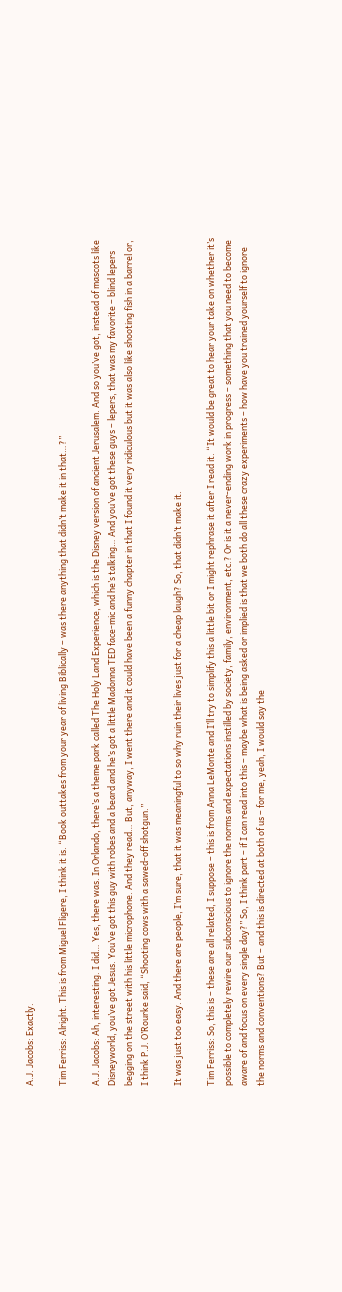A.J. Jacobs: Exactly.

Tim Ferriss: Alright. This is from Miguel Fligere, I think it is. “Book outtakes from your year of living Biblically – was there anything that didn’t make it in that…?”

A.J. Jacobs: Ah, interesting. I did… Yes, there was. In Orlando, there’s a theme park called The Holy Land Experience, which is the Disney version of ancient Jerusalem. And so you’ve got, instead of mascots like Disneyworld, you’ve got Jesus. You’ve got this guy with robes and a beard and he’s got a little Madonna TED face-mic and he’s talking… And you’ve got these guys – lepers, that was my favorite – blind lepers begging on the street with his little microphone. And they read… But, anyway, I went there and it could have been a funny chapter in that I found it very ridiculous but it was also like shooting fish in a barrel or, I think P.J. O’Rourke said, “Shooting cows with a sawed-off shotgun.”

It was just too easy. And there are people, I’m sure, that it was meaningful to so why ruin their lives just for a cheap laugh? So, that didn’t make it.

Tim Ferriss: So, this is – these are all related, I suppose – this is from Anna LeMonte and I’ll try to simplify this a little bit or I might rephrase it after I read it. “It would be great to hear your take on whether it’s possible to completely rewire our subconscious to ignore the norms and expectations instilled by society, family, environment, etc.? Or is it a never-ending work in progress – something that you need to become aware of and focus on every single day?” So, I think part – if I can read into this – maybe what is being asked or implied is that we both do all these crazy experiments – how have you trained yourself to ignore the norms and conventions? But – and this is directed at both of us – for me, yeah, I would say the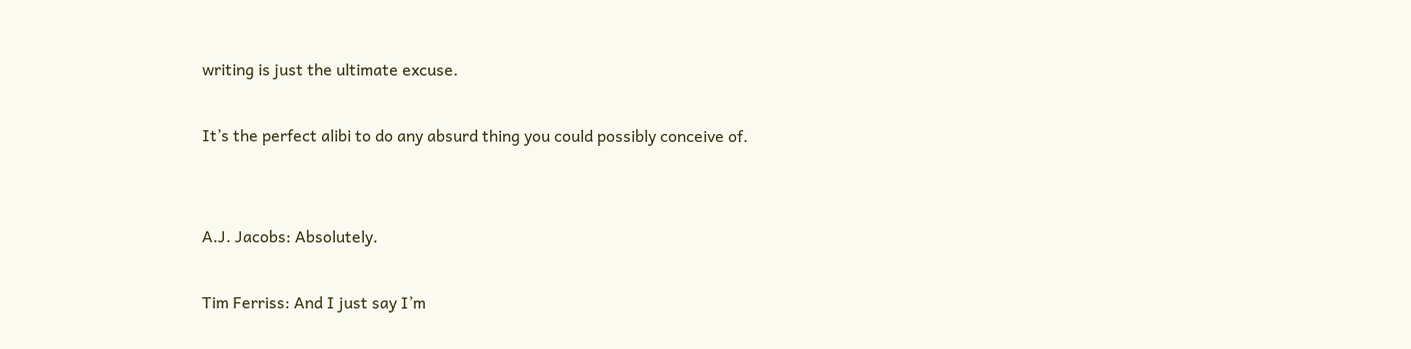writing is just the ultimate excuse.

It’s the perfect alibi to do any absurd thing you could possibly conceive of.


A.J. Jacobs: Absolutely.

Tim Ferriss: And I just say I’m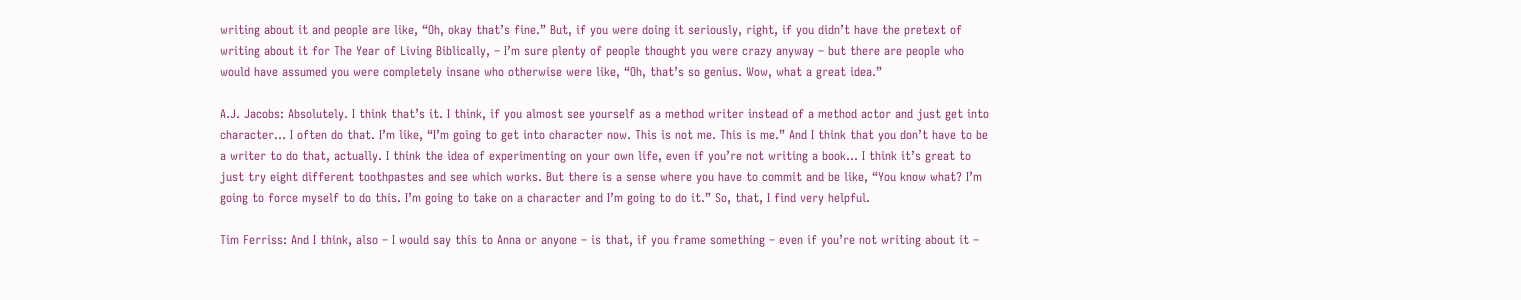writing about it and people are like, “Oh, okay that’s fine.” But, if you were doing it seriously, right, if you didn’t have the pretext of writing about it for The Year of Living Biblically, – I’m sure plenty of people thought you were crazy anyway – but there are people who would have assumed you were completely insane who otherwise were like, “Oh, that’s so genius. Wow, what a great idea.”

A.J. Jacobs: Absolutely. I think that’s it. I think, if you almost see yourself as a method writer instead of a method actor and just get into character… I often do that. I’m like, “I’m going to get into character now. This is not me. This is me.” And I think that you don’t have to be a writer to do that, actually. I think the idea of experimenting on your own life, even if you’re not writing a book… I think it’s great to just try eight different toothpastes and see which works. But there is a sense where you have to commit and be like, “You know what? I’m going to force myself to do this. I’m going to take on a character and I’m going to do it.” So, that, I find very helpful.

Tim Ferriss: And I think, also – I would say this to Anna or anyone – is that, if you frame something – even if you’re not writing about it –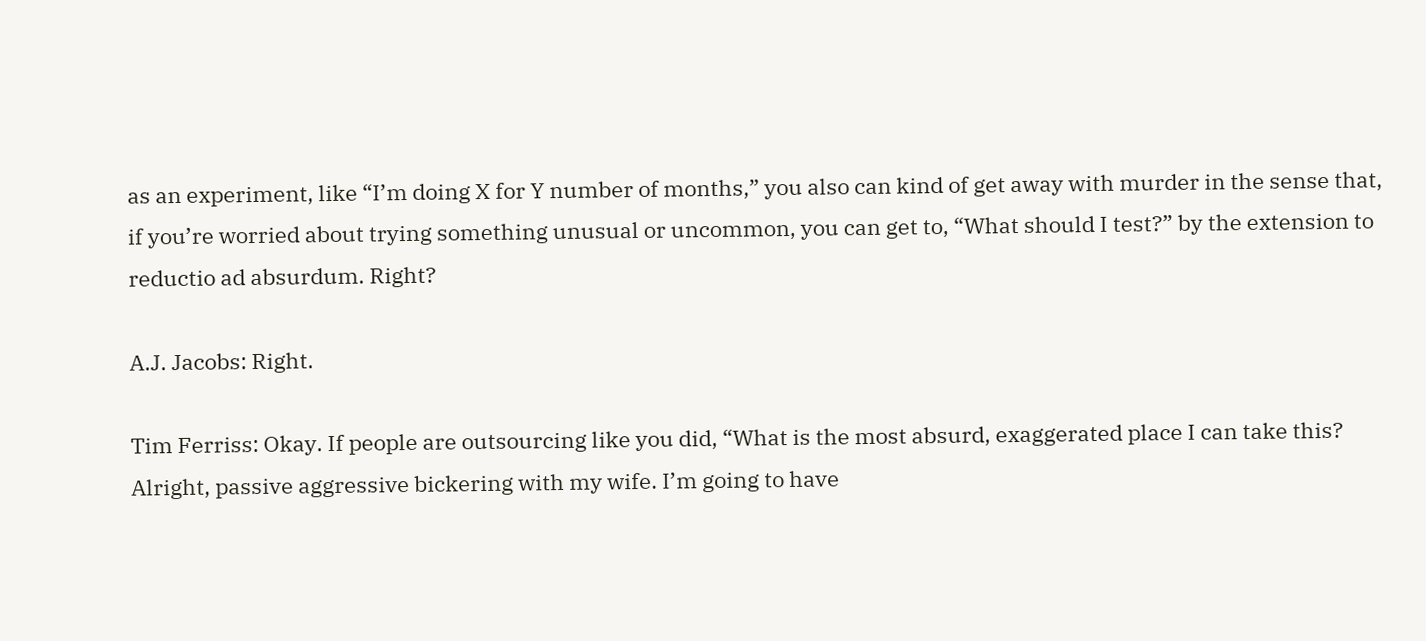as an experiment, like “I’m doing X for Y number of months,” you also can kind of get away with murder in the sense that, if you’re worried about trying something unusual or uncommon, you can get to, “What should I test?” by the extension to reductio ad absurdum. Right?

A.J. Jacobs: Right.

Tim Ferriss: Okay. If people are outsourcing like you did, “What is the most absurd, exaggerated place I can take this? Alright, passive aggressive bickering with my wife. I’m going to have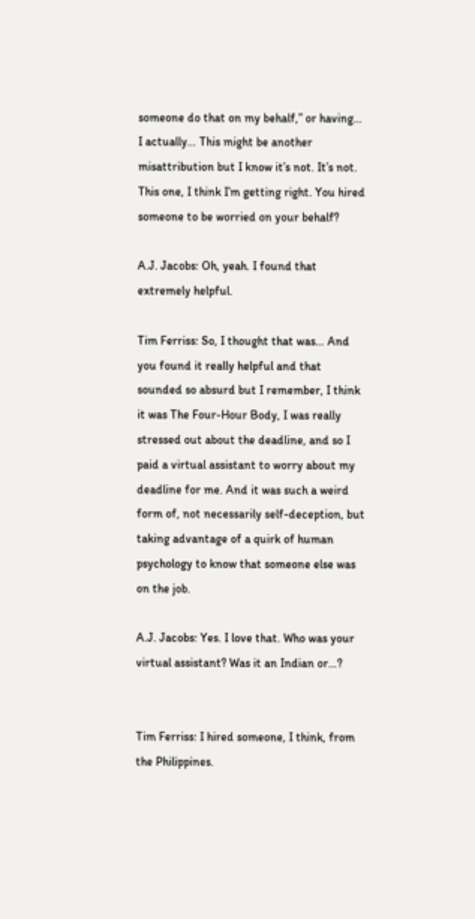someone do that on my behalf,” or having… I actually… This might be another misattribution but I know it’s not. It’s not. This one, I think I’m getting right. You hired someone to be worried on your behalf?

A.J. Jacobs: Oh, yeah. I found that extremely helpful.

Tim Ferriss: So, I thought that was… And you found it really helpful and that sounded so absurd but I remember, I think it was The Four-Hour Body, I was really stressed out about the deadline, and so I paid a virtual assistant to worry about my deadline for me. And it was such a weird form of, not necessarily self-deception, but taking advantage of a quirk of human psychology to know that someone else was on the job.

A.J. Jacobs: Yes. I love that. Who was your virtual assistant? Was it an Indian or…?


Tim Ferriss: I hired someone, I think, from the Philippines.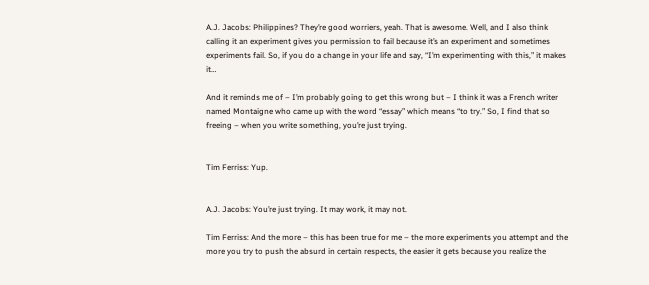A.J. Jacobs: Philippines? They’re good worriers, yeah. That is awesome. Well, and I also think calling it an experiment gives you permission to fail because it’s an experiment and sometimes experiments fail. So, if you do a change in your life and say, “I’m experimenting with this,” it makes it…

And it reminds me of – I’m probably going to get this wrong but – I think it was a French writer named Montaigne who came up with the word “essay” which means “to try.” So, I find that so freeing – when you write something, you’re just trying.


Tim Ferriss: Yup.


A.J. Jacobs: You’re just trying. It may work, it may not.

Tim Ferriss: And the more – this has been true for me – the more experiments you attempt and the more you try to push the absurd in certain respects, the easier it gets because you realize the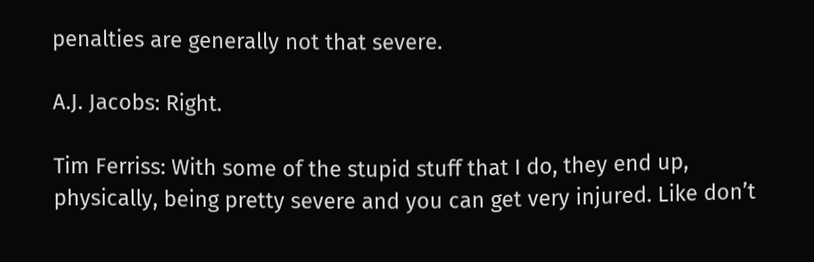penalties are generally not that severe.

A.J. Jacobs: Right.

Tim Ferriss: With some of the stupid stuff that I do, they end up, physically, being pretty severe and you can get very injured. Like don’t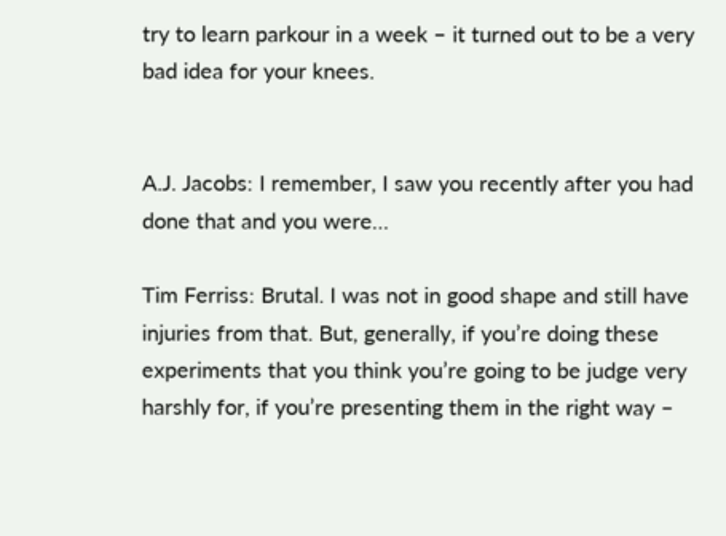try to learn parkour in a week – it turned out to be a very bad idea for your knees.


A.J. Jacobs: I remember, I saw you recently after you had done that and you were…

Tim Ferriss: Brutal. I was not in good shape and still have injuries from that. But, generally, if you’re doing these experiments that you think you’re going to be judge very harshly for, if you’re presenting them in the right way –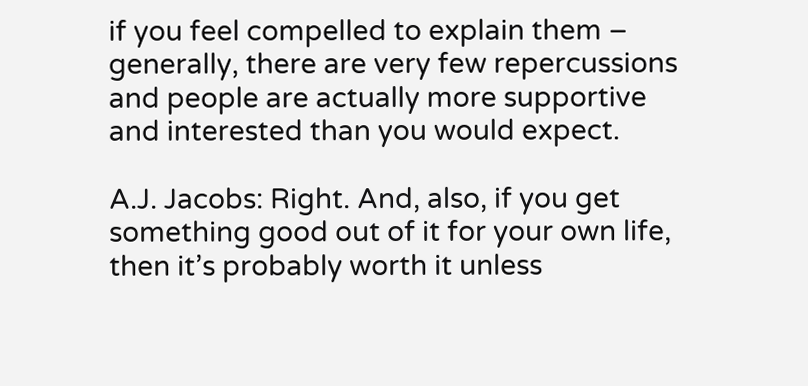if you feel compelled to explain them – generally, there are very few repercussions and people are actually more supportive and interested than you would expect.

A.J. Jacobs: Right. And, also, if you get something good out of it for your own life, then it’s probably worth it unless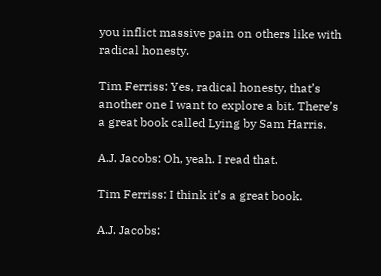you inflict massive pain on others like with radical honesty.

Tim Ferriss: Yes, radical honesty, that’s another one I want to explore a bit. There’s a great book called Lying by Sam Harris.

A.J. Jacobs: Oh, yeah. I read that.

Tim Ferriss: I think it’s a great book.

A.J. Jacobs: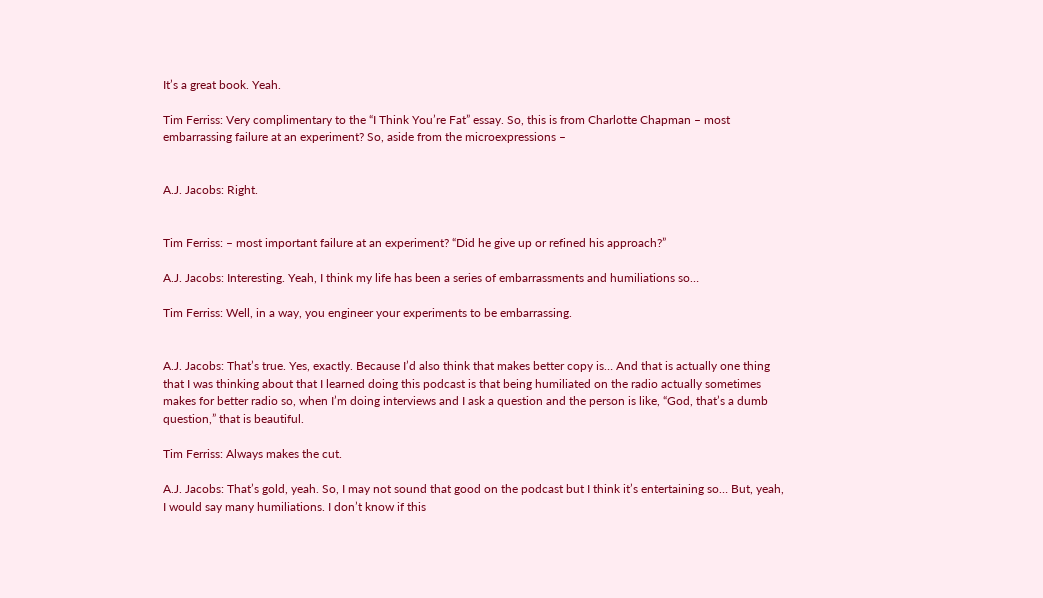It’s a great book. Yeah.

Tim Ferriss: Very complimentary to the “I Think You’re Fat” essay. So, this is from Charlotte Chapman – most embarrassing failure at an experiment? So, aside from the microexpressions –


A.J. Jacobs: Right.


Tim Ferriss: – most important failure at an experiment? “Did he give up or refined his approach?”

A.J. Jacobs: Interesting. Yeah, I think my life has been a series of embarrassments and humiliations so…

Tim Ferriss: Well, in a way, you engineer your experiments to be embarrassing.


A.J. Jacobs: That’s true. Yes, exactly. Because I’d also think that makes better copy is… And that is actually one thing that I was thinking about that I learned doing this podcast is that being humiliated on the radio actually sometimes makes for better radio so, when I’m doing interviews and I ask a question and the person is like, “God, that’s a dumb question,” that is beautiful.

Tim Ferriss: Always makes the cut.

A.J. Jacobs: That’s gold, yeah. So, I may not sound that good on the podcast but I think it’s entertaining so… But, yeah, I would say many humiliations. I don’t know if this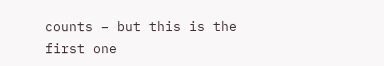counts – but this is the first one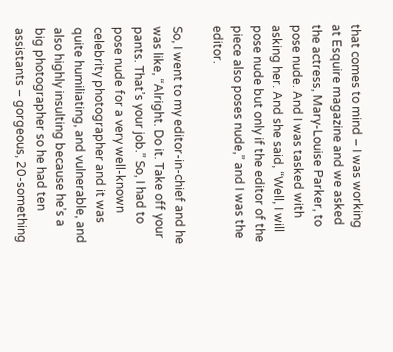that comes to mind – I was working at Esquire magazine and we asked the actress, Mary-Louise Parker, to pose nude. And I was tasked with asking her. And she said, “Well, I will pose nude but only if the editor of the piece also poses nude,” and I was the editor.

So, I went to my editor-in-chief and he was like, “Alright. Do it. Take off your pants. That’s your job.” So, I had to pose nude for a very well-known celebrity photographer and it was quite humiliating, and vulnerable, and also highly insulting because he’s a big photographer so he had ten assistants – gorgeous, 20-something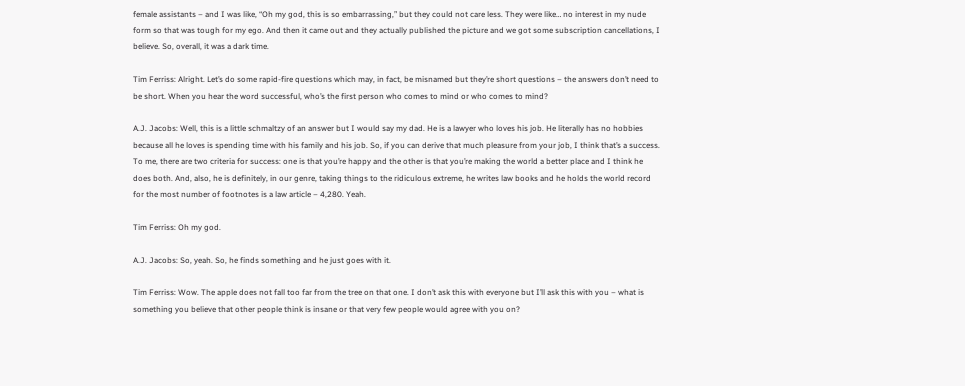female assistants – and I was like, “Oh my god, this is so embarrassing,” but they could not care less. They were like… no interest in my nude form so that was tough for my ego. And then it came out and they actually published the picture and we got some subscription cancellations, I believe. So, overall, it was a dark time.

Tim Ferriss: Alright. Let’s do some rapid-fire questions which may, in fact, be misnamed but they’re short questions – the answers don’t need to be short. When you hear the word successful, who’s the first person who comes to mind or who comes to mind?

A.J. Jacobs: Well, this is a little schmaltzy of an answer but I would say my dad. He is a lawyer who loves his job. He literally has no hobbies because all he loves is spending time with his family and his job. So, if you can derive that much pleasure from your job, I think that’s a success. To me, there are two criteria for success: one is that you’re happy and the other is that you’re making the world a better place and I think he does both. And, also, he is definitely, in our genre, taking things to the ridiculous extreme, he writes law books and he holds the world record for the most number of footnotes is a law article – 4,280. Yeah.

Tim Ferriss: Oh my god.

A.J. Jacobs: So, yeah. So, he finds something and he just goes with it.

Tim Ferriss: Wow. The apple does not fall too far from the tree on that one. I don’t ask this with everyone but I’ll ask this with you – what is something you believe that other people think is insane or that very few people would agree with you on?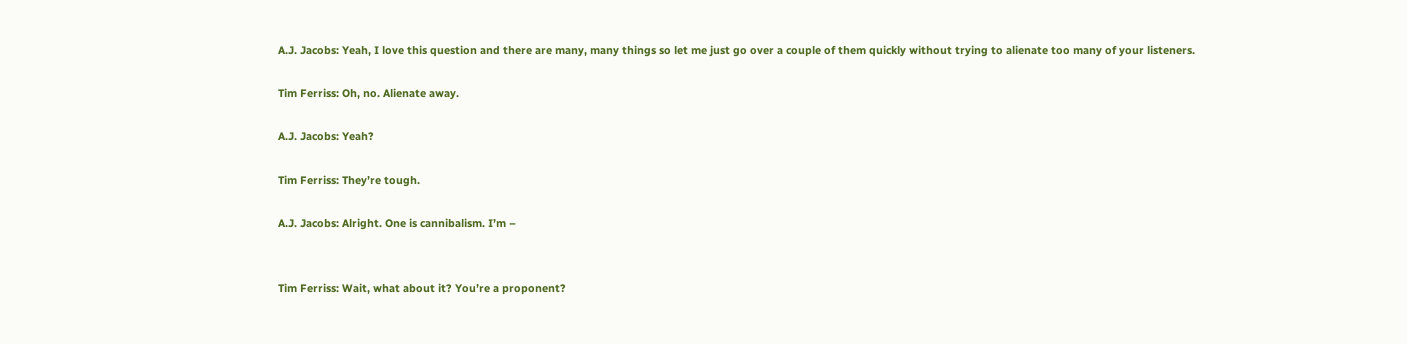A.J. Jacobs: Yeah, I love this question and there are many, many things so let me just go over a couple of them quickly without trying to alienate too many of your listeners.

Tim Ferriss: Oh, no. Alienate away.

A.J. Jacobs: Yeah?

Tim Ferriss: They’re tough.

A.J. Jacobs: Alright. One is cannibalism. I’m –


Tim Ferriss: Wait, what about it? You’re a proponent?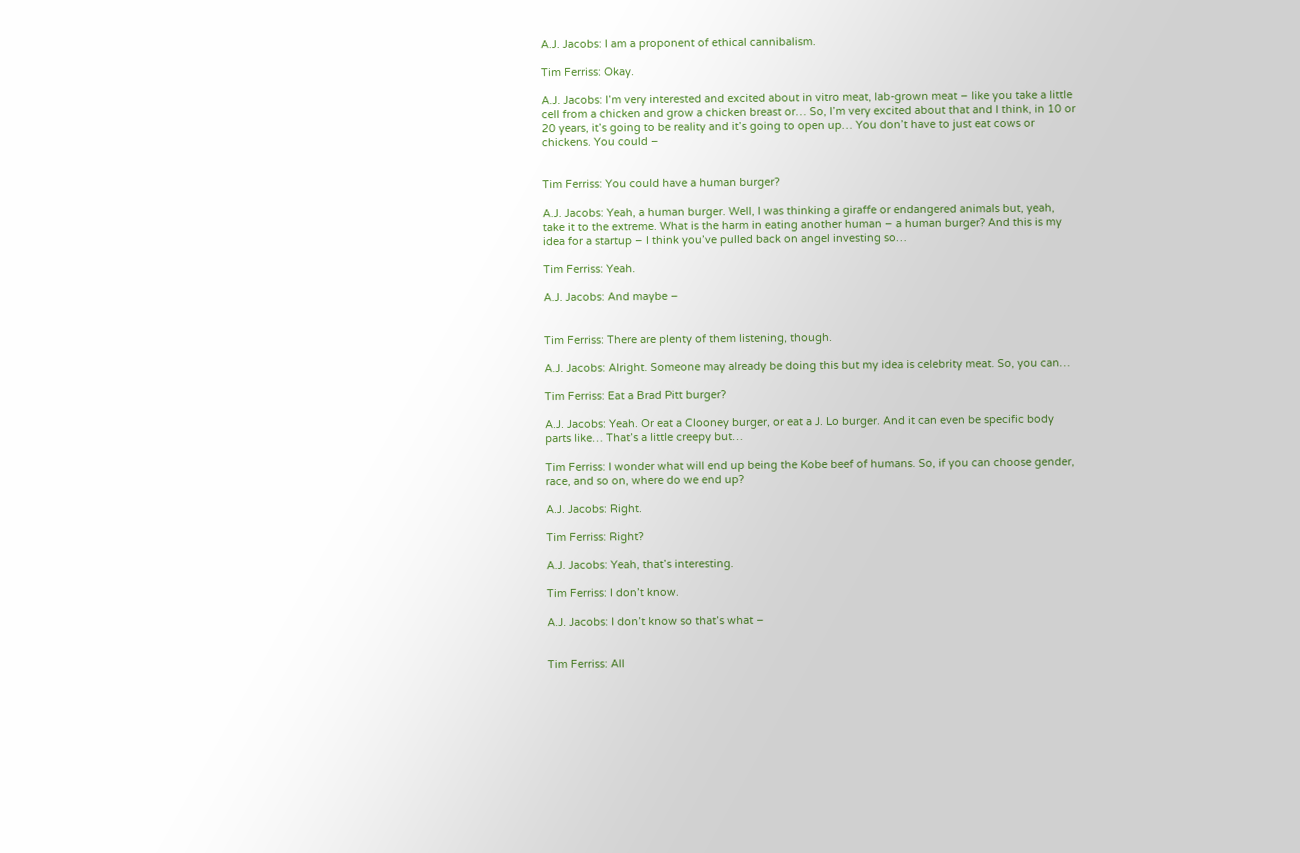A.J. Jacobs: I am a proponent of ethical cannibalism.

Tim Ferriss: Okay.

A.J. Jacobs: I’m very interested and excited about in vitro meat, lab-grown meat – like you take a little cell from a chicken and grow a chicken breast or… So, I’m very excited about that and I think, in 10 or 20 years, it’s going to be reality and it’s going to open up… You don’t have to just eat cows or chickens. You could –


Tim Ferriss: You could have a human burger?

A.J. Jacobs: Yeah, a human burger. Well, I was thinking a giraffe or endangered animals but, yeah, take it to the extreme. What is the harm in eating another human – a human burger? And this is my idea for a startup – I think you’ve pulled back on angel investing so…

Tim Ferriss: Yeah.

A.J. Jacobs: And maybe –


Tim Ferriss: There are plenty of them listening, though.

A.J. Jacobs: Alright. Someone may already be doing this but my idea is celebrity meat. So, you can…

Tim Ferriss: Eat a Brad Pitt burger?

A.J. Jacobs: Yeah. Or eat a Clooney burger, or eat a J. Lo burger. And it can even be specific body parts like… That’s a little creepy but…

Tim Ferriss: I wonder what will end up being the Kobe beef of humans. So, if you can choose gender, race, and so on, where do we end up?

A.J. Jacobs: Right.

Tim Ferriss: Right?

A.J. Jacobs: Yeah, that’s interesting.

Tim Ferriss: I don’t know.

A.J. Jacobs: I don’t know so that’s what –


Tim Ferriss: All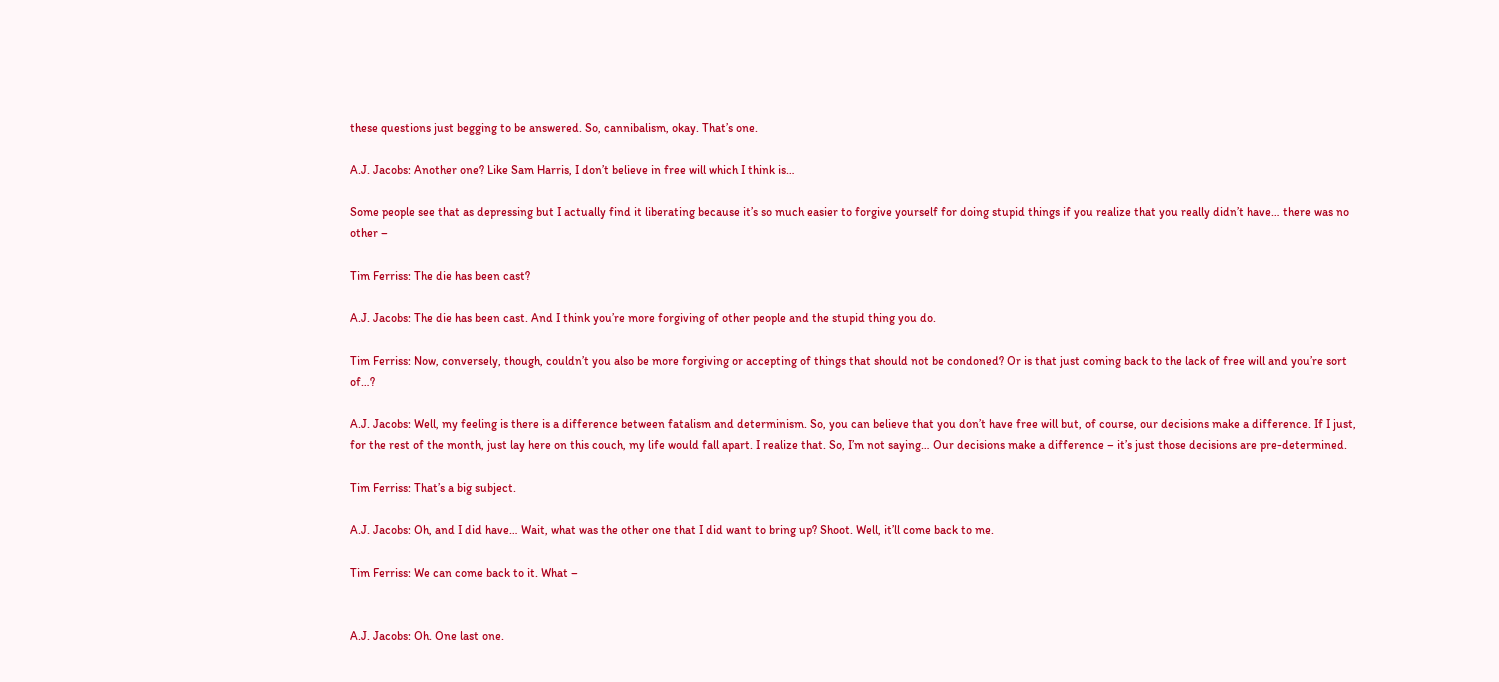these questions just begging to be answered. So, cannibalism, okay. That’s one.

A.J. Jacobs: Another one? Like Sam Harris, I don’t believe in free will which I think is…

Some people see that as depressing but I actually find it liberating because it’s so much easier to forgive yourself for doing stupid things if you realize that you really didn’t have… there was no other –

Tim Ferriss: The die has been cast?

A.J. Jacobs: The die has been cast. And I think you’re more forgiving of other people and the stupid thing you do.

Tim Ferriss: Now, conversely, though, couldn’t you also be more forgiving or accepting of things that should not be condoned? Or is that just coming back to the lack of free will and you’re sort of…?

A.J. Jacobs: Well, my feeling is there is a difference between fatalism and determinism. So, you can believe that you don’t have free will but, of course, our decisions make a difference. If I just, for the rest of the month, just lay here on this couch, my life would fall apart. I realize that. So, I’m not saying… Our decisions make a difference – it’s just those decisions are pre-determined.

Tim Ferriss: That’s a big subject.

A.J. Jacobs: Oh, and I did have… Wait, what was the other one that I did want to bring up? Shoot. Well, it’ll come back to me.

Tim Ferriss: We can come back to it. What –


A.J. Jacobs: Oh. One last one.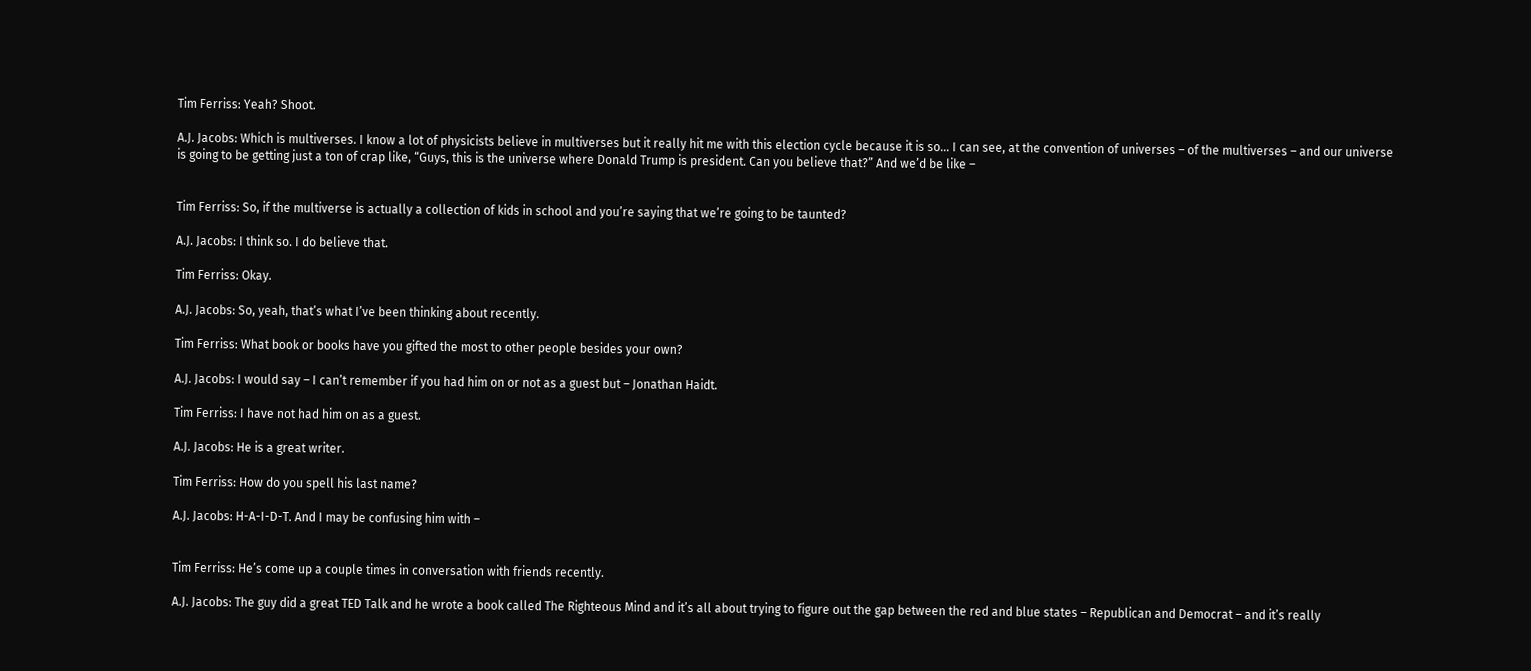Tim Ferriss: Yeah? Shoot.

A.J. Jacobs: Which is multiverses. I know a lot of physicists believe in multiverses but it really hit me with this election cycle because it is so… I can see, at the convention of universes – of the multiverses – and our universe is going to be getting just a ton of crap like, “Guys, this is the universe where Donald Trump is president. Can you believe that?” And we’d be like –


Tim Ferriss: So, if the multiverse is actually a collection of kids in school and you’re saying that we’re going to be taunted?

A.J. Jacobs: I think so. I do believe that.

Tim Ferriss: Okay.

A.J. Jacobs: So, yeah, that’s what I’ve been thinking about recently.

Tim Ferriss: What book or books have you gifted the most to other people besides your own?

A.J. Jacobs: I would say – I can’t remember if you had him on or not as a guest but – Jonathan Haidt.

Tim Ferriss: I have not had him on as a guest.

A.J. Jacobs: He is a great writer.

Tim Ferriss: How do you spell his last name?

A.J. Jacobs: H-A-I-D-T. And I may be confusing him with –


Tim Ferriss: He’s come up a couple times in conversation with friends recently.

A.J. Jacobs: The guy did a great TED Talk and he wrote a book called The Righteous Mind and it’s all about trying to figure out the gap between the red and blue states – Republican and Democrat – and it’s really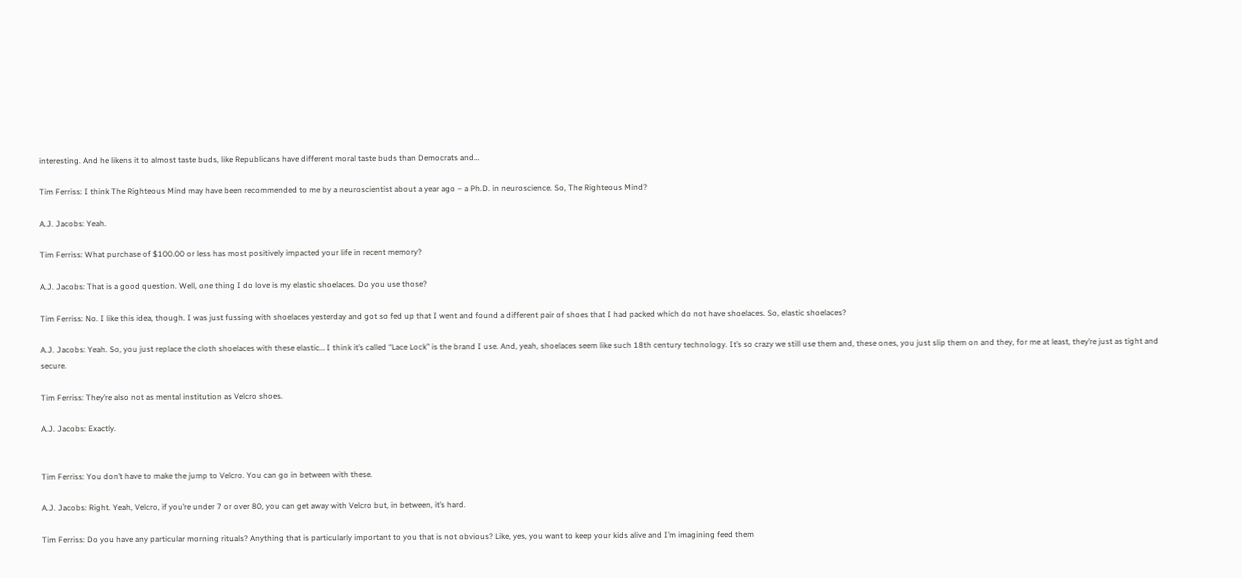interesting. And he likens it to almost taste buds, like Republicans have different moral taste buds than Democrats and…

Tim Ferriss: I think The Righteous Mind may have been recommended to me by a neuroscientist about a year ago – a Ph.D. in neuroscience. So, The Righteous Mind?

A.J. Jacobs: Yeah.

Tim Ferriss: What purchase of $100.00 or less has most positively impacted your life in recent memory?

A.J. Jacobs: That is a good question. Well, one thing I do love is my elastic shoelaces. Do you use those?

Tim Ferriss: No. I like this idea, though. I was just fussing with shoelaces yesterday and got so fed up that I went and found a different pair of shoes that I had packed which do not have shoelaces. So, elastic shoelaces?

A.J. Jacobs: Yeah. So, you just replace the cloth shoelaces with these elastic… I think it’s called “Lace Lock” is the brand I use. And, yeah, shoelaces seem like such 18th century technology. It’s so crazy we still use them and, these ones, you just slip them on and they, for me at least, they’re just as tight and secure.

Tim Ferriss: They’re also not as mental institution as Velcro shoes.

A.J. Jacobs: Exactly.


Tim Ferriss: You don’t have to make the jump to Velcro. You can go in between with these.

A.J. Jacobs: Right. Yeah, Velcro, if you’re under 7 or over 80, you can get away with Velcro but, in between, it’s hard.

Tim Ferriss: Do you have any particular morning rituals? Anything that is particularly important to you that is not obvious? Like, yes, you want to keep your kids alive and I’m imagining feed them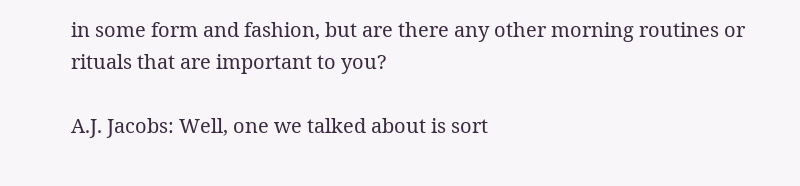in some form and fashion, but are there any other morning routines or rituals that are important to you?

A.J. Jacobs: Well, one we talked about is sort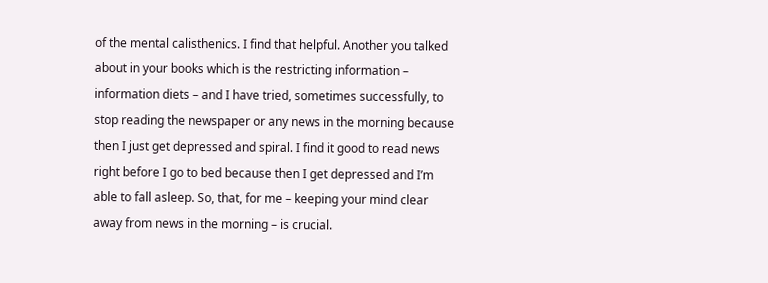of the mental calisthenics. I find that helpful. Another you talked about in your books which is the restricting information – information diets – and I have tried, sometimes successfully, to stop reading the newspaper or any news in the morning because then I just get depressed and spiral. I find it good to read news right before I go to bed because then I get depressed and I’m able to fall asleep. So, that, for me – keeping your mind clear away from news in the morning – is crucial.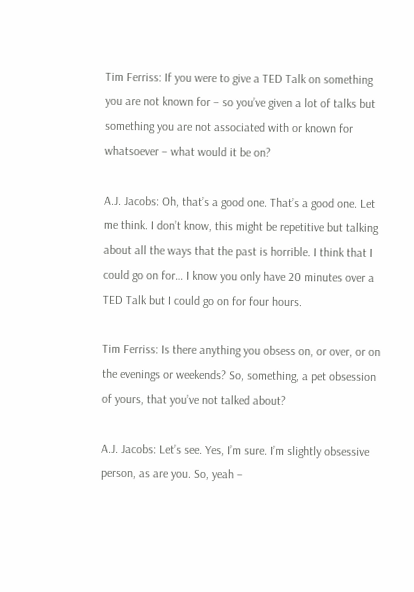Tim Ferriss: If you were to give a TED Talk on something you are not known for – so you’ve given a lot of talks but something you are not associated with or known for whatsoever – what would it be on?

A.J. Jacobs: Oh, that’s a good one. That’s a good one. Let me think. I don’t know, this might be repetitive but talking about all the ways that the past is horrible. I think that I could go on for… I know you only have 20 minutes over a TED Talk but I could go on for four hours.

Tim Ferriss: Is there anything you obsess on, or over, or on the evenings or weekends? So, something, a pet obsession of yours, that you’ve not talked about?

A.J. Jacobs: Let’s see. Yes, I’m sure. I’m slightly obsessive person, as are you. So, yeah –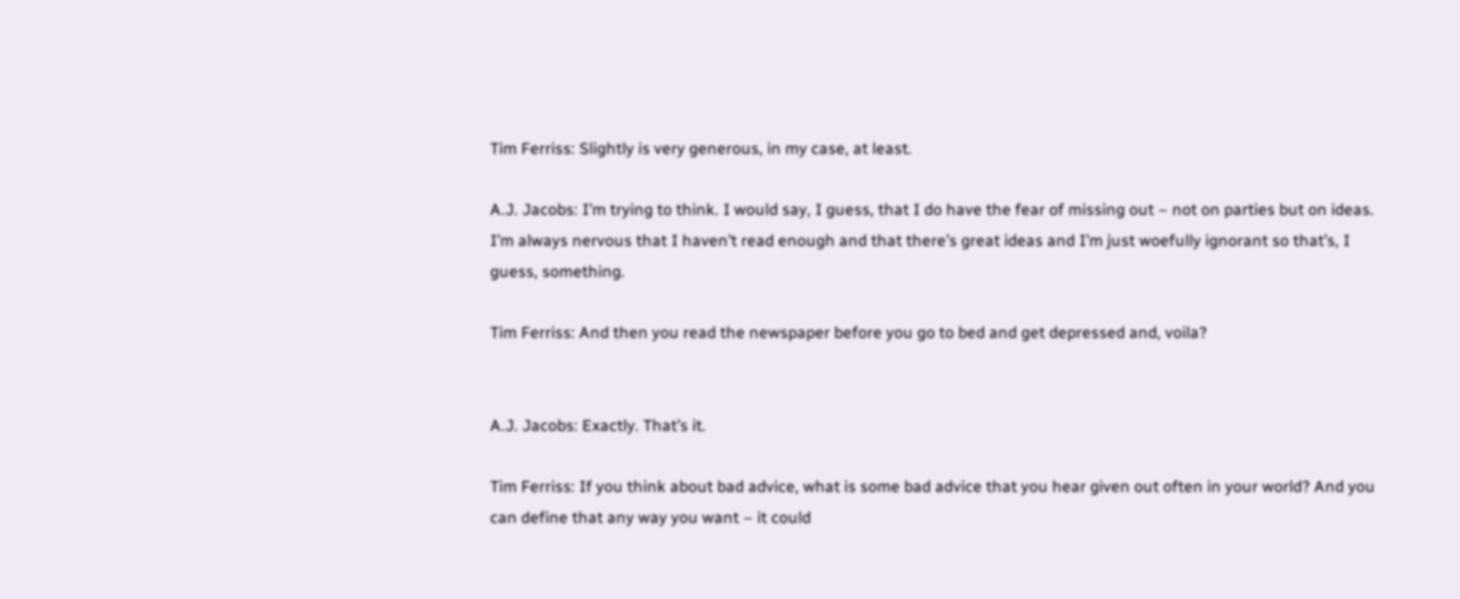Tim Ferriss: Slightly is very generous, in my case, at least.

A.J. Jacobs: I’m trying to think. I would say, I guess, that I do have the fear of missing out – not on parties but on ideas. I’m always nervous that I haven’t read enough and that there’s great ideas and I’m just woefully ignorant so that’s, I guess, something.

Tim Ferriss: And then you read the newspaper before you go to bed and get depressed and, voila?


A.J. Jacobs: Exactly. That’s it.

Tim Ferriss: If you think about bad advice, what is some bad advice that you hear given out often in your world? And you can define that any way you want – it could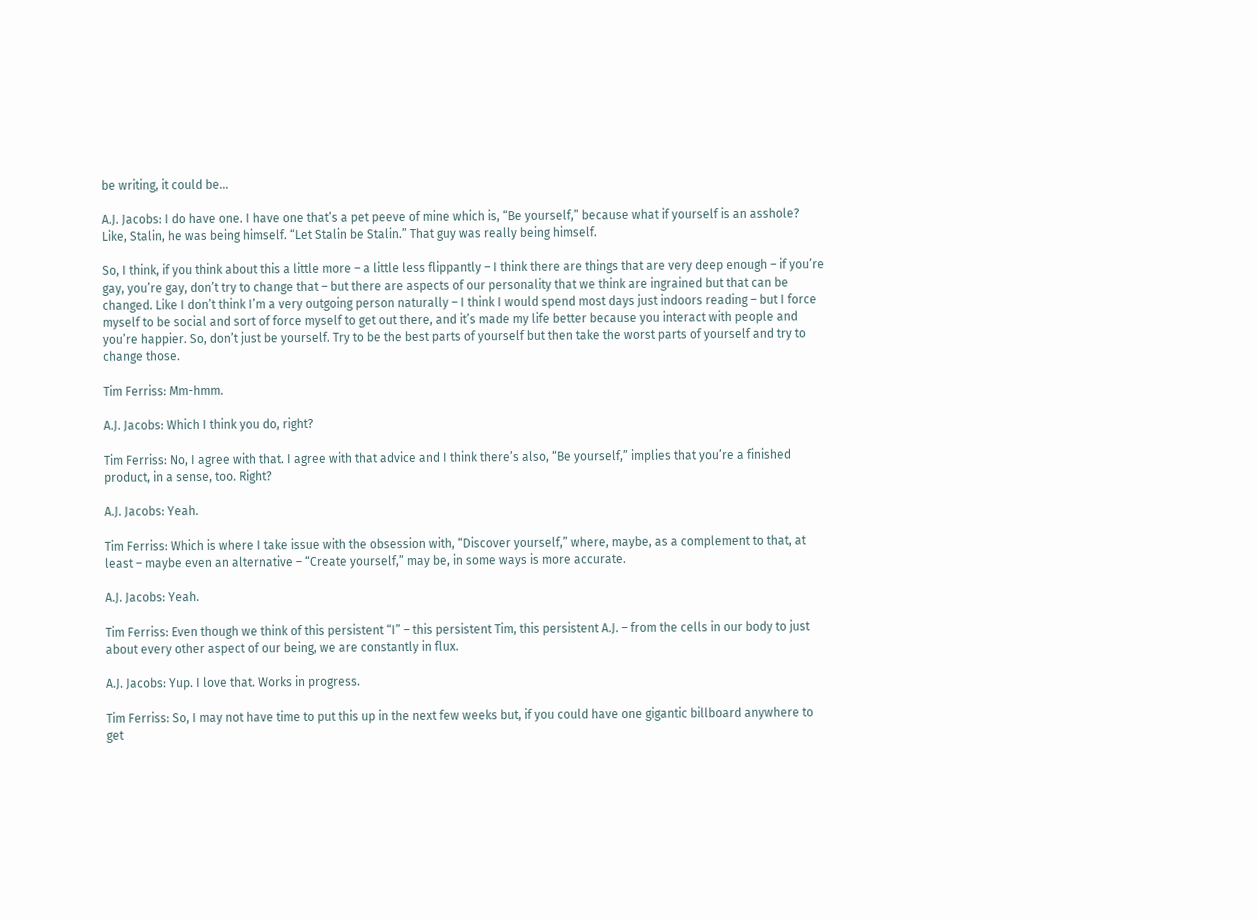be writing, it could be…

A.J. Jacobs: I do have one. I have one that’s a pet peeve of mine which is, “Be yourself,” because what if yourself is an asshole? Like, Stalin, he was being himself. “Let Stalin be Stalin.” That guy was really being himself.

So, I think, if you think about this a little more – a little less flippantly – I think there are things that are very deep enough – if you’re gay, you’re gay, don’t try to change that – but there are aspects of our personality that we think are ingrained but that can be changed. Like I don’t think I’m a very outgoing person naturally – I think I would spend most days just indoors reading – but I force myself to be social and sort of force myself to get out there, and it’s made my life better because you interact with people and you’re happier. So, don’t just be yourself. Try to be the best parts of yourself but then take the worst parts of yourself and try to change those.

Tim Ferriss: Mm-hmm.

A.J. Jacobs: Which I think you do, right?

Tim Ferriss: No, I agree with that. I agree with that advice and I think there’s also, “Be yourself,” implies that you’re a finished product, in a sense, too. Right?

A.J. Jacobs: Yeah.

Tim Ferriss: Which is where I take issue with the obsession with, “Discover yourself,” where, maybe, as a complement to that, at least – maybe even an alternative – “Create yourself,” may be, in some ways is more accurate.

A.J. Jacobs: Yeah.

Tim Ferriss: Even though we think of this persistent “I” – this persistent Tim, this persistent A.J. – from the cells in our body to just about every other aspect of our being, we are constantly in flux.

A.J. Jacobs: Yup. I love that. Works in progress.

Tim Ferriss: So, I may not have time to put this up in the next few weeks but, if you could have one gigantic billboard anywhere to get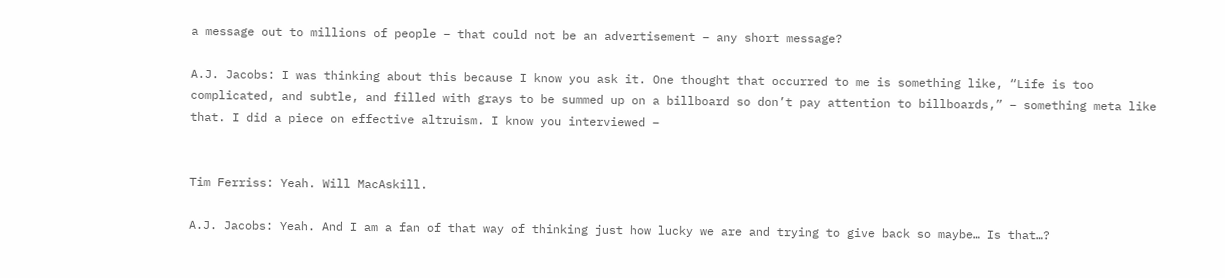a message out to millions of people – that could not be an advertisement – any short message?

A.J. Jacobs: I was thinking about this because I know you ask it. One thought that occurred to me is something like, “Life is too complicated, and subtle, and filled with grays to be summed up on a billboard so don’t pay attention to billboards,” – something meta like that. I did a piece on effective altruism. I know you interviewed –


Tim Ferriss: Yeah. Will MacAskill.

A.J. Jacobs: Yeah. And I am a fan of that way of thinking just how lucky we are and trying to give back so maybe… Is that…?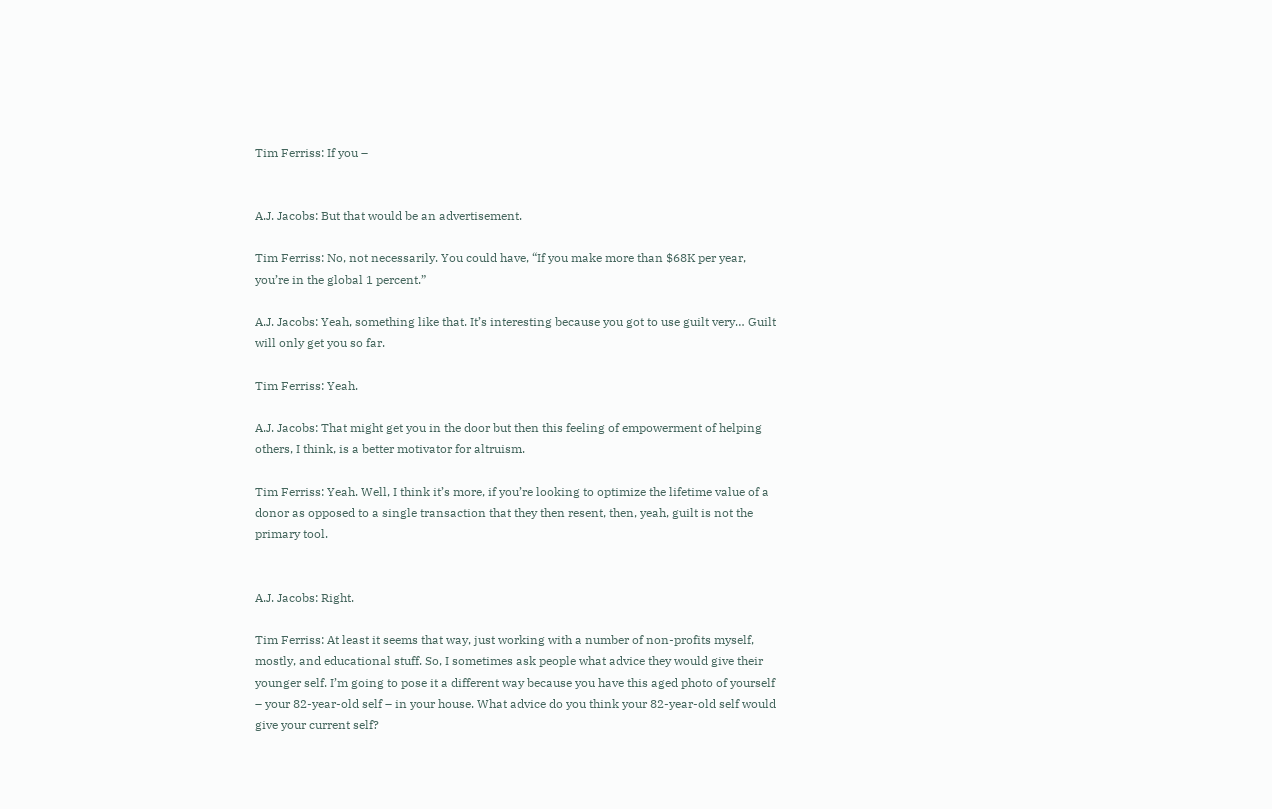Tim Ferriss: If you –


A.J. Jacobs: But that would be an advertisement.

Tim Ferriss: No, not necessarily. You could have, “If you make more than $68K per year, you’re in the global 1 percent.”

A.J. Jacobs: Yeah, something like that. It’s interesting because you got to use guilt very… Guilt will only get you so far.

Tim Ferriss: Yeah.

A.J. Jacobs: That might get you in the door but then this feeling of empowerment of helping others, I think, is a better motivator for altruism.

Tim Ferriss: Yeah. Well, I think it’s more, if you’re looking to optimize the lifetime value of a donor as opposed to a single transaction that they then resent, then, yeah, guilt is not the primary tool.


A.J. Jacobs: Right.

Tim Ferriss: At least it seems that way, just working with a number of non-profits myself, mostly, and educational stuff. So, I sometimes ask people what advice they would give their younger self. I’m going to pose it a different way because you have this aged photo of yourself – your 82-year-old self – in your house. What advice do you think your 82-year-old self would give your current self?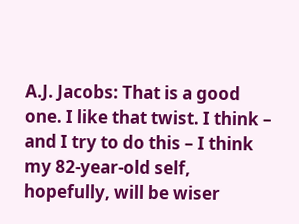A.J. Jacobs: That is a good one. I like that twist. I think – and I try to do this – I think my 82-year-old self, hopefully, will be wiser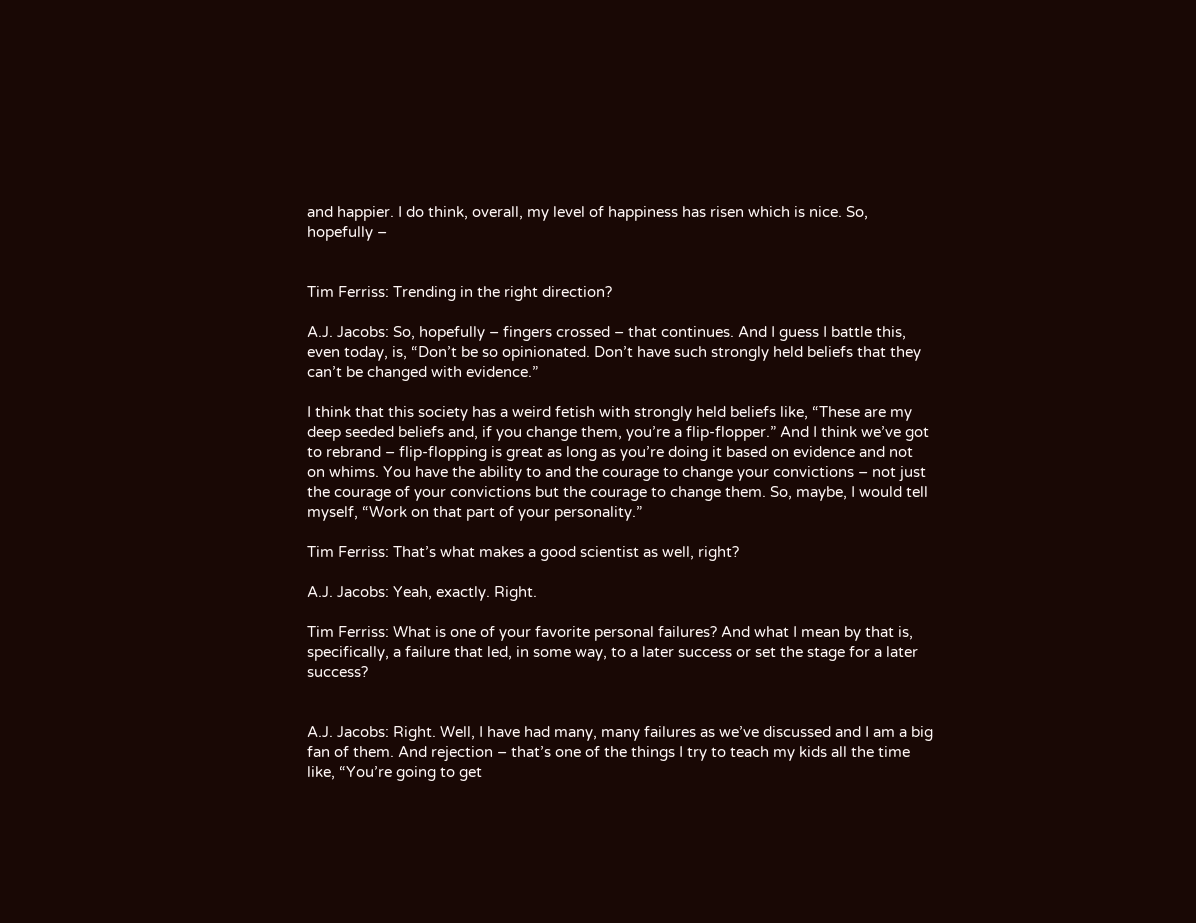and happier. I do think, overall, my level of happiness has risen which is nice. So, hopefully –


Tim Ferriss: Trending in the right direction?

A.J. Jacobs: So, hopefully – fingers crossed – that continues. And I guess I battle this, even today, is, “Don’t be so opinionated. Don’t have such strongly held beliefs that they can’t be changed with evidence.”

I think that this society has a weird fetish with strongly held beliefs like, “These are my deep seeded beliefs and, if you change them, you’re a flip-flopper.” And I think we’ve got to rebrand – flip-flopping is great as long as you’re doing it based on evidence and not on whims. You have the ability to and the courage to change your convictions – not just the courage of your convictions but the courage to change them. So, maybe, I would tell myself, “Work on that part of your personality.”

Tim Ferriss: That’s what makes a good scientist as well, right?

A.J. Jacobs: Yeah, exactly. Right.

Tim Ferriss: What is one of your favorite personal failures? And what I mean by that is, specifically, a failure that led, in some way, to a later success or set the stage for a later success?


A.J. Jacobs: Right. Well, I have had many, many failures as we’ve discussed and I am a big fan of them. And rejection – that’s one of the things I try to teach my kids all the time like, “You’re going to get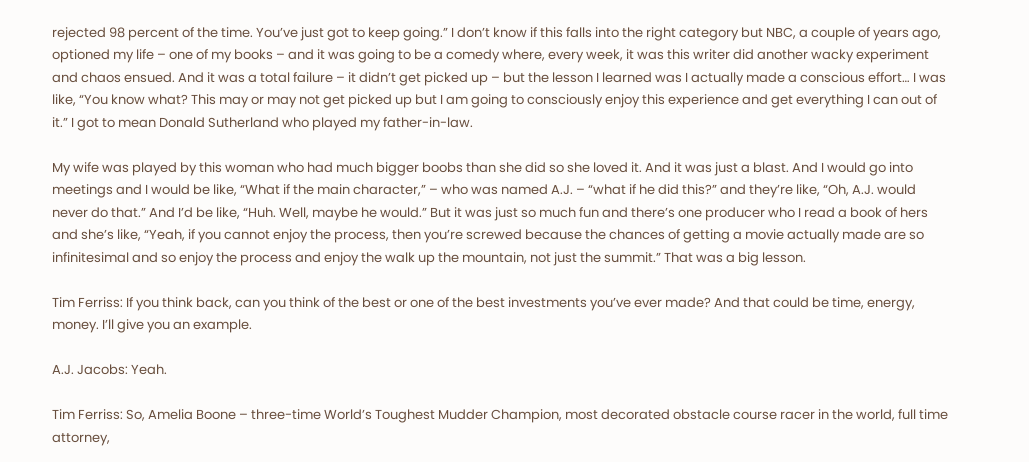rejected 98 percent of the time. You’ve just got to keep going.” I don’t know if this falls into the right category but NBC, a couple of years ago, optioned my life – one of my books – and it was going to be a comedy where, every week, it was this writer did another wacky experiment and chaos ensued. And it was a total failure – it didn’t get picked up – but the lesson I learned was I actually made a conscious effort… I was like, “You know what? This may or may not get picked up but I am going to consciously enjoy this experience and get everything I can out of it.” I got to mean Donald Sutherland who played my father-in-law.

My wife was played by this woman who had much bigger boobs than she did so she loved it. And it was just a blast. And I would go into meetings and I would be like, “What if the main character,” – who was named A.J. – “what if he did this?” and they’re like, “Oh, A.J. would never do that.” And I’d be like, “Huh. Well, maybe he would.” But it was just so much fun and there’s one producer who I read a book of hers and she’s like, “Yeah, if you cannot enjoy the process, then you’re screwed because the chances of getting a movie actually made are so infinitesimal and so enjoy the process and enjoy the walk up the mountain, not just the summit.” That was a big lesson.

Tim Ferriss: If you think back, can you think of the best or one of the best investments you’ve ever made? And that could be time, energy, money. I’ll give you an example.

A.J. Jacobs: Yeah.

Tim Ferriss: So, Amelia Boone – three-time World’s Toughest Mudder Champion, most decorated obstacle course racer in the world, full time attorney,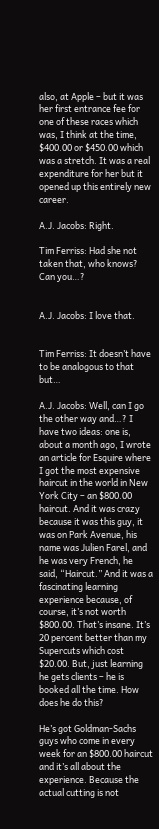also, at Apple – but it was her first entrance fee for one of these races which was, I think at the time, $400.00 or $450.00 which was a stretch. It was a real expenditure for her but it opened up this entirely new career.

A.J. Jacobs: Right.

Tim Ferriss: Had she not taken that, who knows? Can you…?


A.J. Jacobs: I love that.


Tim Ferriss: It doesn’t have to be analogous to that but…

A.J. Jacobs: Well, can I go the other way and…? I have two ideas: one is, about a month ago, I wrote an article for Esquire where I got the most expensive haircut in the world in New York City – an $800.00 haircut. And it was crazy because it was this guy, it was on Park Avenue, his name was Julien Farel, and he was very French, he said, “Haircut.” And it was a fascinating learning experience because, of course, it’s not worth $800.00. That’s insane. It’s 20 percent better than my Supercuts which cost $20.00. But, just learning he gets clients – he is booked all the time. How does he do this?

He’s got Goldman-Sachs guys who come in every week for an $800.00 haircut and it’s all about the experience. Because the actual cutting is not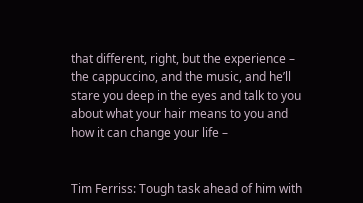that different, right, but the experience – the cappuccino, and the music, and he’ll stare you deep in the eyes and talk to you about what your hair means to you and how it can change your life –


Tim Ferriss: Tough task ahead of him with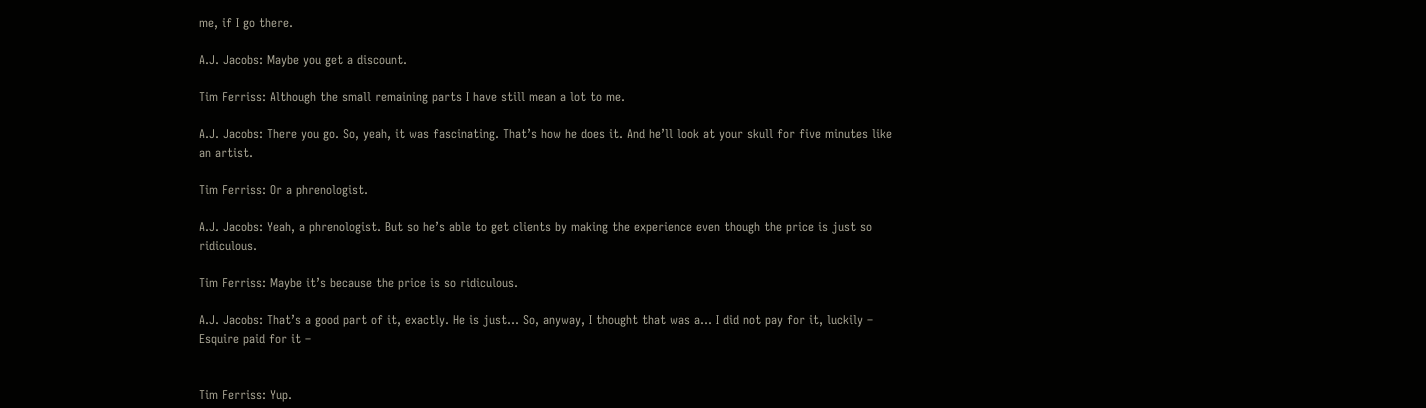me, if I go there.

A.J. Jacobs: Maybe you get a discount.

Tim Ferriss: Although the small remaining parts I have still mean a lot to me.

A.J. Jacobs: There you go. So, yeah, it was fascinating. That’s how he does it. And he’ll look at your skull for five minutes like an artist.

Tim Ferriss: Or a phrenologist.

A.J. Jacobs: Yeah, a phrenologist. But so he’s able to get clients by making the experience even though the price is just so ridiculous.

Tim Ferriss: Maybe it’s because the price is so ridiculous.

A.J. Jacobs: That’s a good part of it, exactly. He is just… So, anyway, I thought that was a… I did not pay for it, luckily – Esquire paid for it –


Tim Ferriss: Yup.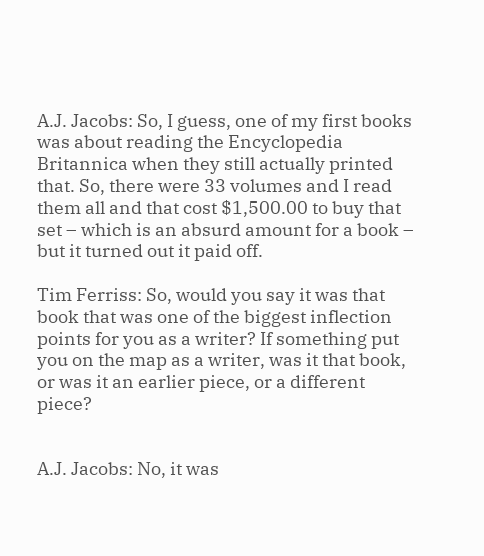A.J. Jacobs: So, I guess, one of my first books was about reading the Encyclopedia Britannica when they still actually printed that. So, there were 33 volumes and I read them all and that cost $1,500.00 to buy that set – which is an absurd amount for a book – but it turned out it paid off.

Tim Ferriss: So, would you say it was that book that was one of the biggest inflection points for you as a writer? If something put you on the map as a writer, was it that book, or was it an earlier piece, or a different piece?


A.J. Jacobs: No, it was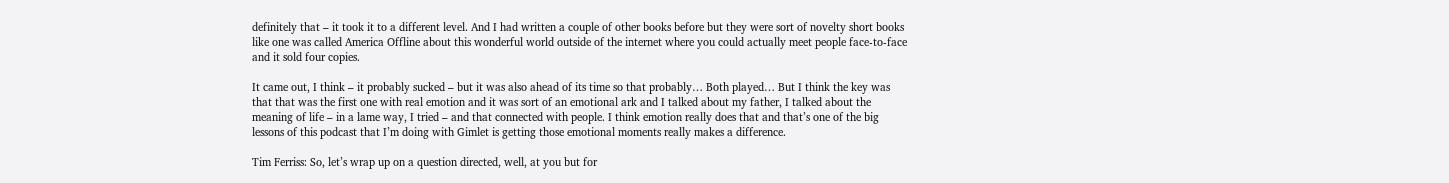definitely that – it took it to a different level. And I had written a couple of other books before but they were sort of novelty short books like one was called America Offline about this wonderful world outside of the internet where you could actually meet people face-to-face and it sold four copies.

It came out, I think – it probably sucked – but it was also ahead of its time so that probably… Both played… But I think the key was that that was the first one with real emotion and it was sort of an emotional ark and I talked about my father, I talked about the meaning of life – in a lame way, I tried – and that connected with people. I think emotion really does that and that’s one of the big lessons of this podcast that I’m doing with Gimlet is getting those emotional moments really makes a difference.

Tim Ferriss: So, let’s wrap up on a question directed, well, at you but for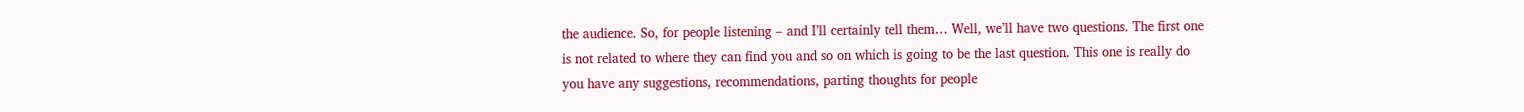the audience. So, for people listening – and I’ll certainly tell them… Well, we’ll have two questions. The first one is not related to where they can find you and so on which is going to be the last question. This one is really do you have any suggestions, recommendations, parting thoughts for people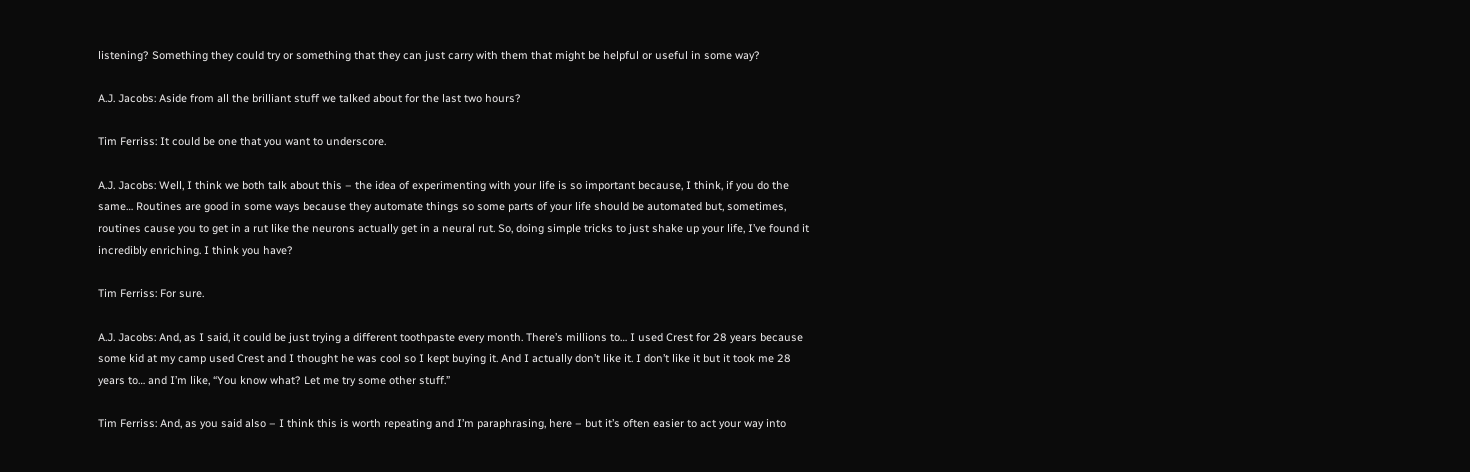listening? Something they could try or something that they can just carry with them that might be helpful or useful in some way?

A.J. Jacobs: Aside from all the brilliant stuff we talked about for the last two hours?

Tim Ferriss: It could be one that you want to underscore.

A.J. Jacobs: Well, I think we both talk about this – the idea of experimenting with your life is so important because, I think, if you do the same… Routines are good in some ways because they automate things so some parts of your life should be automated but, sometimes, routines cause you to get in a rut like the neurons actually get in a neural rut. So, doing simple tricks to just shake up your life, I’ve found it incredibly enriching. I think you have?

Tim Ferriss: For sure.

A.J. Jacobs: And, as I said, it could be just trying a different toothpaste every month. There’s millions to… I used Crest for 28 years because some kid at my camp used Crest and I thought he was cool so I kept buying it. And I actually don’t like it. I don’t like it but it took me 28 years to… and I’m like, “You know what? Let me try some other stuff.”

Tim Ferriss: And, as you said also – I think this is worth repeating and I’m paraphrasing, here – but it’s often easier to act your way into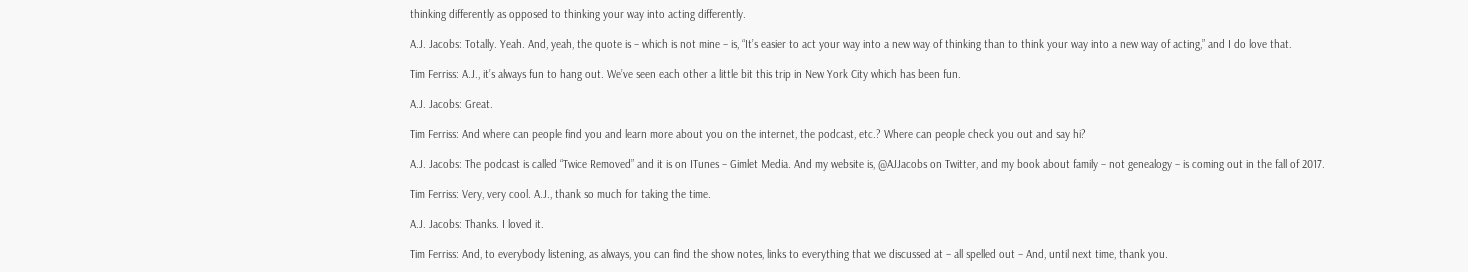thinking differently as opposed to thinking your way into acting differently.

A.J. Jacobs: Totally. Yeah. And, yeah, the quote is – which is not mine – is, “It’s easier to act your way into a new way of thinking than to think your way into a new way of acting,” and I do love that.

Tim Ferriss: A.J., it’s always fun to hang out. We’ve seen each other a little bit this trip in New York City which has been fun.

A.J. Jacobs: Great.

Tim Ferriss: And where can people find you and learn more about you on the internet, the podcast, etc.? Where can people check you out and say hi?

A.J. Jacobs: The podcast is called “Twice Removed” and it is on ITunes – Gimlet Media. And my website is, @AJJacobs on Twitter, and my book about family – not genealogy – is coming out in the fall of 2017.

Tim Ferriss: Very, very cool. A.J., thank so much for taking the time.

A.J. Jacobs: Thanks. I loved it.

Tim Ferriss: And, to everybody listening, as always, you can find the show notes, links to everything that we discussed at – all spelled out – And, until next time, thank you.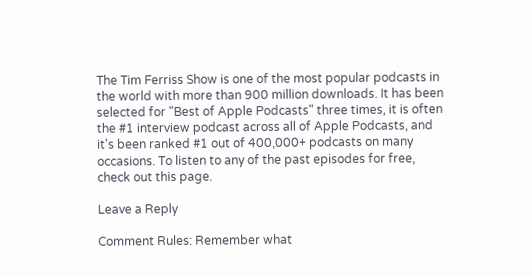The Tim Ferriss Show is one of the most popular podcasts in the world with more than 900 million downloads. It has been selected for "Best of Apple Podcasts" three times, it is often the #1 interview podcast across all of Apple Podcasts, and it's been ranked #1 out of 400,000+ podcasts on many occasions. To listen to any of the past episodes for free, check out this page.

Leave a Reply

Comment Rules: Remember what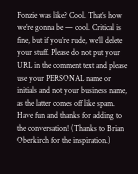Fonzie was like? Cool. That’s how we’re gonna be — cool. Critical is fine, but if you’re rude, we’ll delete your stuff. Please do not put your URL in the comment text and please use your PERSONAL name or initials and not your business name, as the latter comes off like spam. Have fun and thanks for adding to the conversation! (Thanks to Brian Oberkirch for the inspiration.)